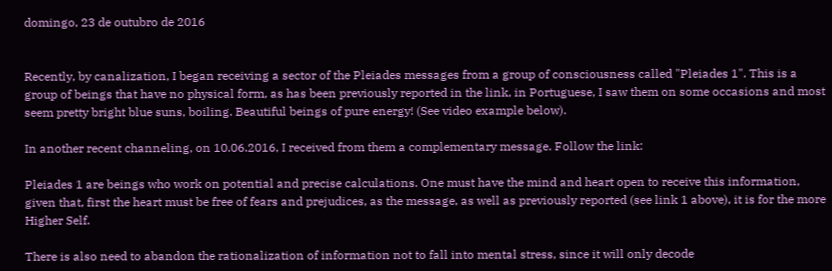domingo, 23 de outubro de 2016


Recently, by canalization, I began receiving a sector of the Pleiades messages from a group of consciousness called "Pleiades 1". This is a group of beings that have no physical form, as has been previously reported in the link, in Portuguese, I saw them on some occasions and most seem pretty bright blue suns, boiling. Beautiful beings of pure energy! (See video example below).

In another recent channeling, on 10.06.2016, I received from them a complementary message. Follow the link:

Pleiades 1 are beings who work on potential and precise calculations. One must have the mind and heart open to receive this information, given that, first the heart must be free of fears and prejudices, as the message, as well as previously reported (see link 1 above), it is for the more Higher Self.

There is also need to abandon the rationalization of information not to fall into mental stress, since it will only decode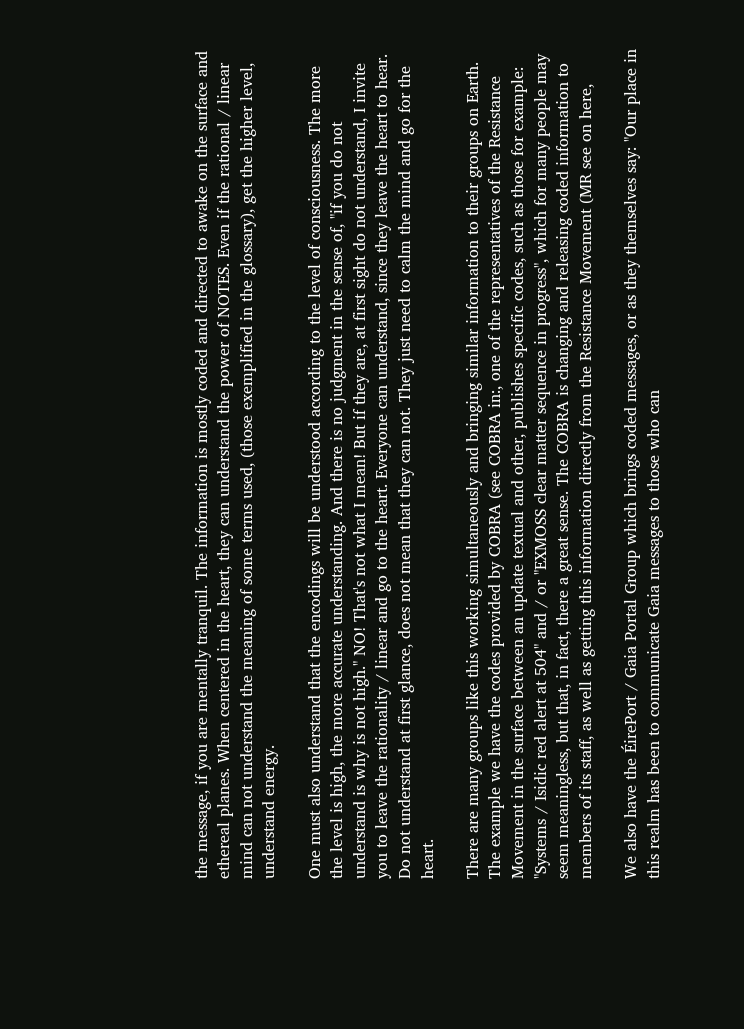the message, if you are mentally tranquil. The information is mostly coded and directed to awake on the surface and ethereal planes. When centered in the heart, they can understand the power of NOTES. Even if the rational / linear mind can not understand the meaning of some terms used, (those exemplified in the glossary), get the higher level, understand energy.

One must also understand that the encodings will be understood according to the level of consciousness. The more the level is high, the more accurate understanding. And there is no judgment in the sense of, "if you do not understand is why is not high." NO! That's not what I mean! But if they are, at first sight do not understand, I invite you to leave the rationality / linear and go to the heart. Everyone can understand, since they leave the heart to hear. Do not understand at first glance, does not mean that they can not. They just need to calm the mind and go for the heart.

There are many groups like this working simultaneously and bringing similar information to their groups on Earth. The example we have the codes provided by COBRA (see COBRA in:, one of the representatives of the Resistance Movement in the surface between an update textual and other, publishes specific codes, such as those for example: "Systems / Isidic red alert at 504" and / or "EXMOSS clear matter sequence in progress", which for many people may seem meaningless, but that, in fact, there a great sense. The COBRA is changing and releasing coded information to members of its staff, as well as getting this information directly from the Resistance Movement (MR see on here,

We also have the ÉirePort / Gaia Portal Group which brings coded messages, or as they themselves say: "Our place in this realm has been to communicate Gaia messages to those who can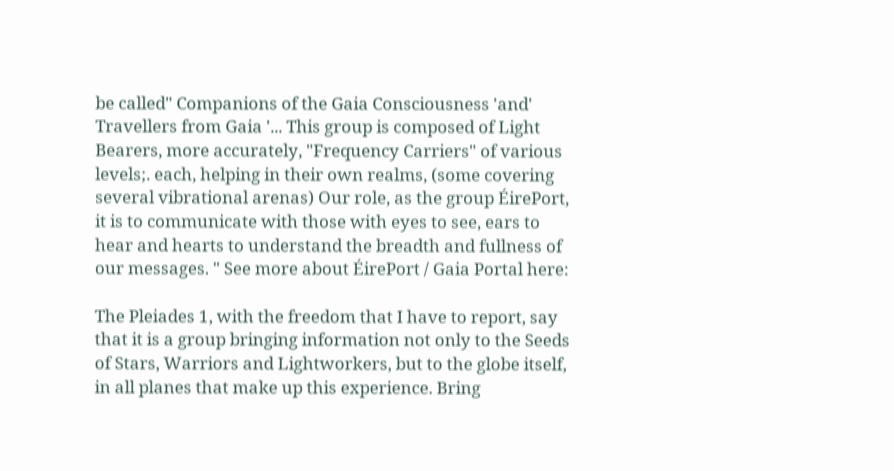be called" Companions of the Gaia Consciousness 'and' Travellers from Gaia '... This group is composed of Light Bearers, more accurately, "Frequency Carriers" of various levels;. each, helping in their own realms, (some covering several vibrational arenas) Our role, as the group ÉirePort, it is to communicate with those with eyes to see, ears to hear and hearts to understand the breadth and fullness of our messages. " See more about ÉirePort / Gaia Portal here:

The Pleiades 1, with the freedom that I have to report, say that it is a group bringing information not only to the Seeds of Stars, Warriors and Lightworkers, but to the globe itself, in all planes that make up this experience. Bring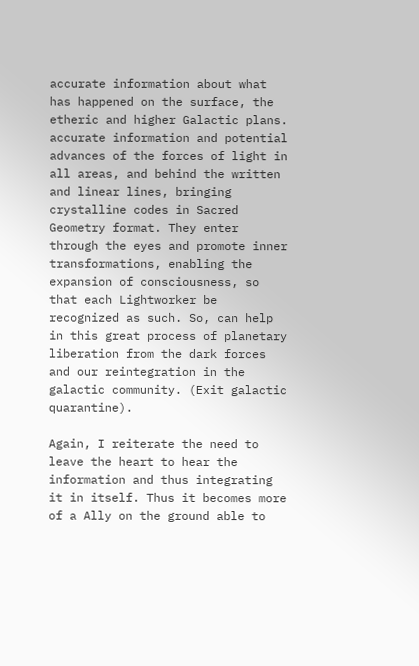accurate information about what has happened on the surface, the etheric and higher Galactic plans. accurate information and potential advances of the forces of light in all areas, and behind the written and linear lines, bringing crystalline codes in Sacred Geometry format. They enter through the eyes and promote inner transformations, enabling the expansion of consciousness, so that each Lightworker be recognized as such. So, can help in this great process of planetary liberation from the dark forces and our reintegration in the galactic community. (Exit galactic quarantine).

Again, I reiterate the need to leave the heart to hear the information and thus integrating it in itself. Thus it becomes more of a Ally on the ground able to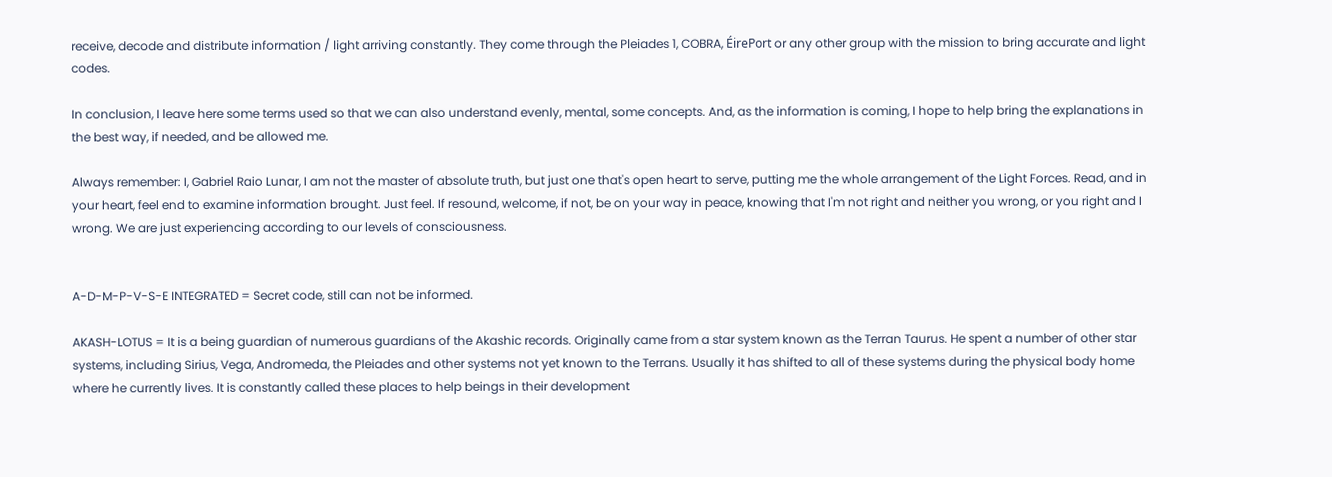receive, decode and distribute information / light arriving constantly. They come through the Pleiades 1, COBRA, ÉirePort or any other group with the mission to bring accurate and light codes.

In conclusion, I leave here some terms used so that we can also understand evenly, mental, some concepts. And, as the information is coming, I hope to help bring the explanations in the best way, if needed, and be allowed me.

Always remember: I, Gabriel Raio Lunar, I am not the master of absolute truth, but just one that's open heart to serve, putting me the whole arrangement of the Light Forces. Read, and in your heart, feel end to examine information brought. Just feel. If resound, welcome, if not, be on your way in peace, knowing that I'm not right and neither you wrong, or you right and I wrong. We are just experiencing according to our levels of consciousness.


A-D-M-P-V-S-E INTEGRATED = Secret code, still can not be informed.

AKASH-LOTUS = It is a being guardian of numerous guardians of the Akashic records. Originally came from a star system known as the Terran Taurus. He spent a number of other star systems, including Sirius, Vega, Andromeda, the Pleiades and other systems not yet known to the Terrans. Usually it has shifted to all of these systems during the physical body home where he currently lives. It is constantly called these places to help beings in their development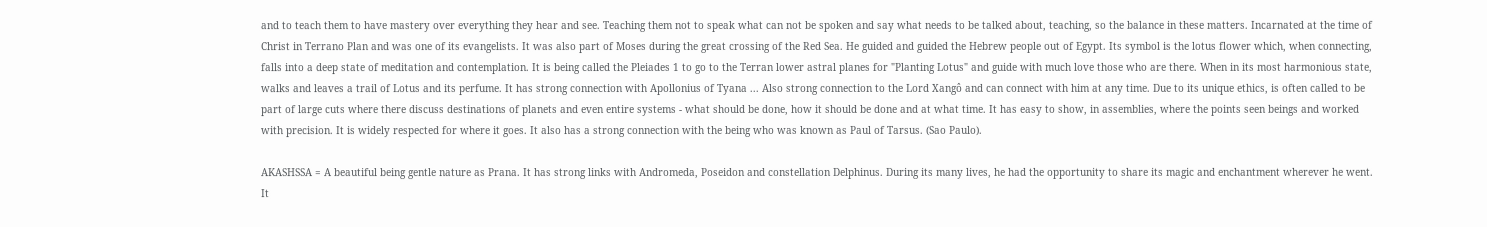and to teach them to have mastery over everything they hear and see. Teaching them not to speak what can not be spoken and say what needs to be talked about, teaching, so the balance in these matters. Incarnated at the time of Christ in Terrano Plan and was one of its evangelists. It was also part of Moses during the great crossing of the Red Sea. He guided and guided the Hebrew people out of Egypt. Its symbol is the lotus flower which, when connecting, falls into a deep state of meditation and contemplation. It is being called the Pleiades 1 to go to the Terran lower astral planes for "Planting Lotus" and guide with much love those who are there. When in its most harmonious state, walks and leaves a trail of Lotus and its perfume. It has strong connection with Apollonius of Tyana ... Also strong connection to the Lord Xangô and can connect with him at any time. Due to its unique ethics, is often called to be part of large cuts where there discuss destinations of planets and even entire systems - what should be done, how it should be done and at what time. It has easy to show, in assemblies, where the points seen beings and worked with precision. It is widely respected for where it goes. It also has a strong connection with the being who was known as Paul of Tarsus. (Sao Paulo).

AKASHSSA = A beautiful being gentle nature as Prana. It has strong links with Andromeda, Poseidon and constellation Delphinus. During its many lives, he had the opportunity to share its magic and enchantment wherever he went. It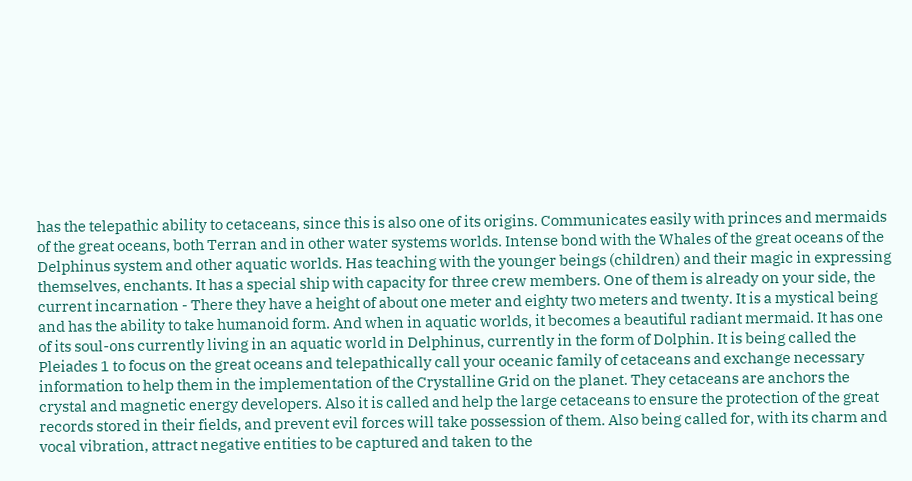has the telepathic ability to cetaceans, since this is also one of its origins. Communicates easily with princes and mermaids of the great oceans, both Terran and in other water systems worlds. Intense bond with the Whales of the great oceans of the Delphinus system and other aquatic worlds. Has teaching with the younger beings (children) and their magic in expressing themselves, enchants. It has a special ship with capacity for three crew members. One of them is already on your side, the current incarnation - There they have a height of about one meter and eighty two meters and twenty. It is a mystical being and has the ability to take humanoid form. And when in aquatic worlds, it becomes a beautiful radiant mermaid. It has one of its soul-ons currently living in an aquatic world in Delphinus, currently in the form of Dolphin. It is being called the Pleiades 1 to focus on the great oceans and telepathically call your oceanic family of cetaceans and exchange necessary information to help them in the implementation of the Crystalline Grid on the planet. They cetaceans are anchors the crystal and magnetic energy developers. Also it is called and help the large cetaceans to ensure the protection of the great records stored in their fields, and prevent evil forces will take possession of them. Also being called for, with its charm and vocal vibration, attract negative entities to be captured and taken to the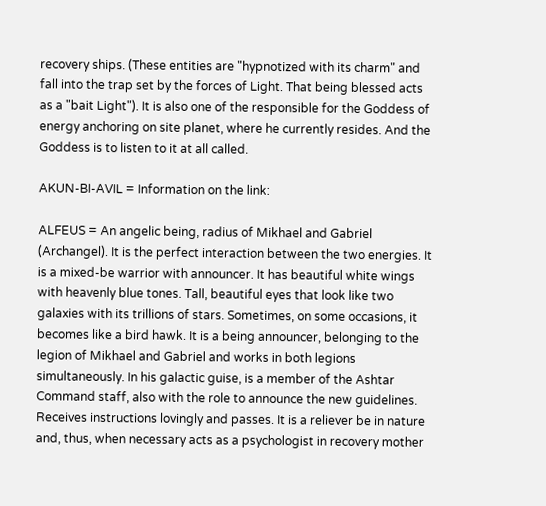recovery ships. (These entities are "hypnotized with its charm" and fall into the trap set by the forces of Light. That being blessed acts as a "bait Light"). It is also one of the responsible for the Goddess of energy anchoring on site planet, where he currently resides. And the Goddess is to listen to it at all called.

AKUN-BI-AVIL = Information on the link:

ALFEUS = An angelic being, radius of Mikhael and Gabriel (Archangel). It is the perfect interaction between the two energies. It is a mixed-be warrior with announcer. It has beautiful white wings with heavenly blue tones. Tall, beautiful eyes that look like two galaxies with its trillions of stars. Sometimes, on some occasions, it becomes like a bird hawk. It is a being announcer, belonging to the legion of Mikhael and Gabriel and works in both legions simultaneously. In his galactic guise, is a member of the Ashtar Command staff, also with the role to announce the new guidelines. Receives instructions lovingly and passes. It is a reliever be in nature and, thus, when necessary acts as a psychologist in recovery mother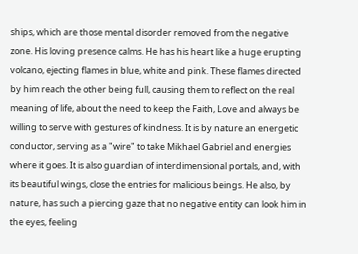ships, which are those mental disorder removed from the negative zone. His loving presence calms. He has his heart like a huge erupting volcano, ejecting flames in blue, white and pink. These flames directed by him reach the other being full, causing them to reflect on the real meaning of life, about the need to keep the Faith, Love and always be willing to serve with gestures of kindness. It is by nature an energetic conductor, serving as a "wire" to take Mikhael Gabriel and energies where it goes. It is also guardian of interdimensional portals, and, with its beautiful wings, close the entries for malicious beings. He also, by nature, has such a piercing gaze that no negative entity can look him in the eyes, feeling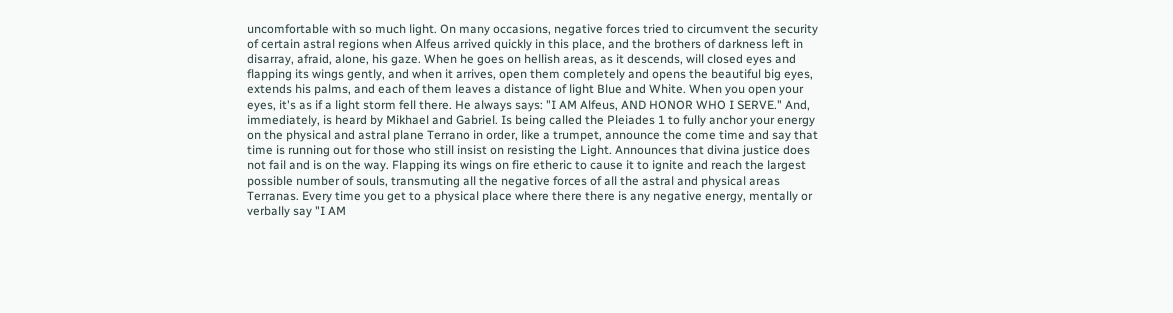uncomfortable with so much light. On many occasions, negative forces tried to circumvent the security of certain astral regions when Alfeus arrived quickly in this place, and the brothers of darkness left in disarray, afraid, alone, his gaze. When he goes on hellish areas, as it descends, will closed eyes and flapping its wings gently, and when it arrives, open them completely and opens the beautiful big eyes, extends his palms, and each of them leaves a distance of light Blue and White. When you open your eyes, it's as if a light storm fell there. He always says: "I AM Alfeus, AND HONOR WHO I SERVE." And, immediately, is heard by Mikhael and Gabriel. Is being called the Pleiades 1 to fully anchor your energy on the physical and astral plane Terrano in order, like a trumpet, announce the come time and say that time is running out for those who still insist on resisting the Light. Announces that divina justice does not fail and is on the way. Flapping its wings on fire etheric to cause it to ignite and reach the largest possible number of souls, transmuting all the negative forces of all the astral and physical areas Terranas. Every time you get to a physical place where there there is any negative energy, mentally or verbally say "I AM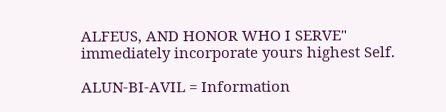ALFEUS, AND HONOR WHO I SERVE" immediately incorporate yours highest Self.

ALUN-BI-AVIL = Information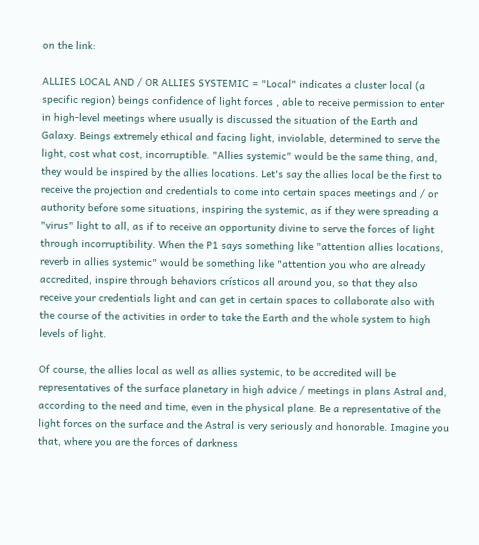on the link:

ALLIES LOCAL AND / OR ALLIES SYSTEMIC = "Local" indicates a cluster local (a specific region) beings confidence of light forces , able to receive permission to enter in high-level meetings where usually is discussed the situation of the Earth and Galaxy. Beings extremely ethical and facing light, inviolable, determined to serve the light, cost what cost, incorruptible. "Allies systemic" would be the same thing, and, they would be inspired by the allies locations. Let's say the allies local be the first to receive the projection and credentials to come into certain spaces meetings and / or authority before some situations, inspiring the systemic, as if they were spreading a "virus" light to all, as if to receive an opportunity divine to serve the forces of light through incorruptibility. When the P1 says something like "attention allies locations, reverb in allies systemic" would be something like "attention you who are already accredited, inspire through behaviors crísticos all around you, so that they also receive your credentials light and can get in certain spaces to collaborate also with the course of the activities in order to take the Earth and the whole system to high levels of light.

Of course, the allies local as well as allies systemic, to be accredited will be representatives of the surface planetary in high advice / meetings in plans Astral and, according to the need and time, even in the physical plane. Be a representative of the light forces on the surface and the Astral is very seriously and honorable. Imagine you that, where you are the forces of darkness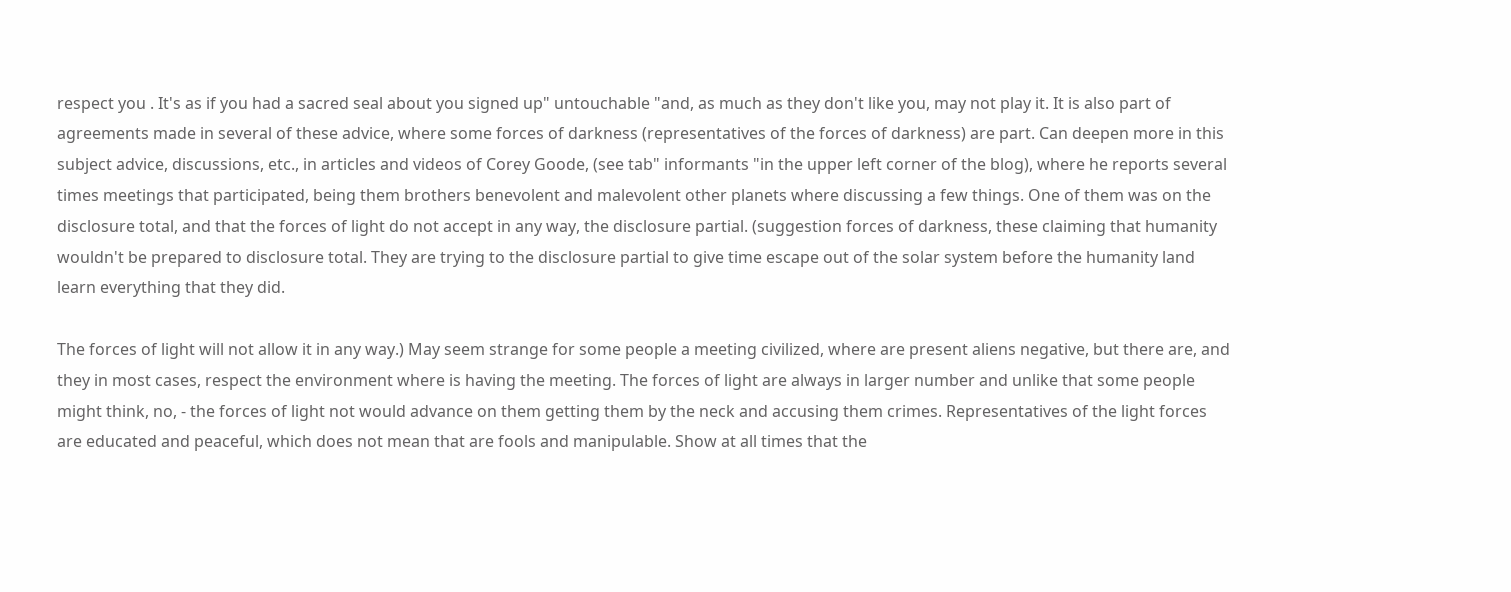respect you . It's as if you had a sacred seal about you signed up" untouchable "and, as much as they don't like you, may not play it. It is also part of agreements made in several of these advice, where some forces of darkness (representatives of the forces of darkness) are part. Can deepen more in this subject advice, discussions, etc., in articles and videos of Corey Goode, (see tab" informants "in the upper left corner of the blog), where he reports several times meetings that participated, being them brothers benevolent and malevolent other planets where discussing a few things. One of them was on the disclosure total, and that the forces of light do not accept in any way, the disclosure partial. (suggestion forces of darkness, these claiming that humanity wouldn't be prepared to disclosure total. They are trying to the disclosure partial to give time escape out of the solar system before the humanity land learn everything that they did.

The forces of light will not allow it in any way.) May seem strange for some people a meeting civilized, where are present aliens negative, but there are, and they in most cases, respect the environment where is having the meeting. The forces of light are always in larger number and unlike that some people might think, no, - the forces of light not would advance on them getting them by the neck and accusing them crimes. Representatives of the light forces are educated and peaceful, which does not mean that are fools and manipulable. Show at all times that the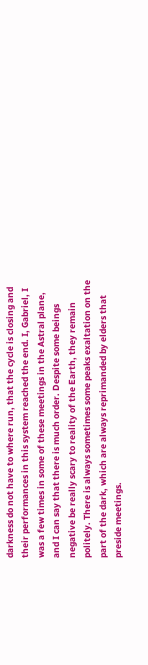darkness do not have to where run, that the cycle is closing and their performances in this system reached the end. I, Gabriel, I was a few times in some of these meetings in the Astral plane, and I can say that there is much order. Despite some beings negative be really scary to reality of the Earth, they remain politely. There is always sometimes some peaks exaltation on the part of the dark, which are always reprimanded by elders that preside meetings.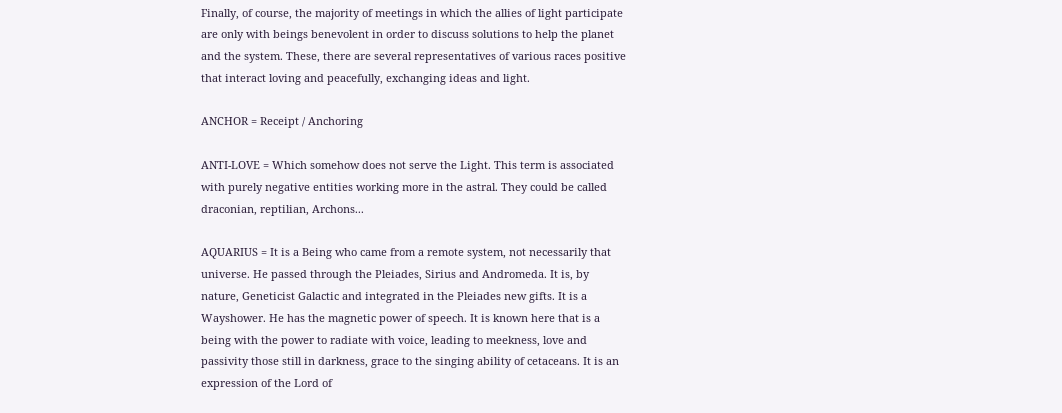Finally, of course, the majority of meetings in which the allies of light participate are only with beings benevolent in order to discuss solutions to help the planet and the system. These, there are several representatives of various races positive that interact loving and peacefully, exchanging ideas and light.

ANCHOR = Receipt / Anchoring

ANTI-LOVE = Which somehow does not serve the Light. This term is associated with purely negative entities working more in the astral. They could be called draconian, reptilian, Archons...

AQUARIUS = It is a Being who came from a remote system, not necessarily that universe. He passed through the Pleiades, Sirius and Andromeda. It is, by nature, Geneticist Galactic and integrated in the Pleiades new gifts. It is a Wayshower. He has the magnetic power of speech. It is known here that is a being with the power to radiate with voice, leading to meekness, love and passivity those still in darkness, grace to the singing ability of cetaceans. It is an expression of the Lord of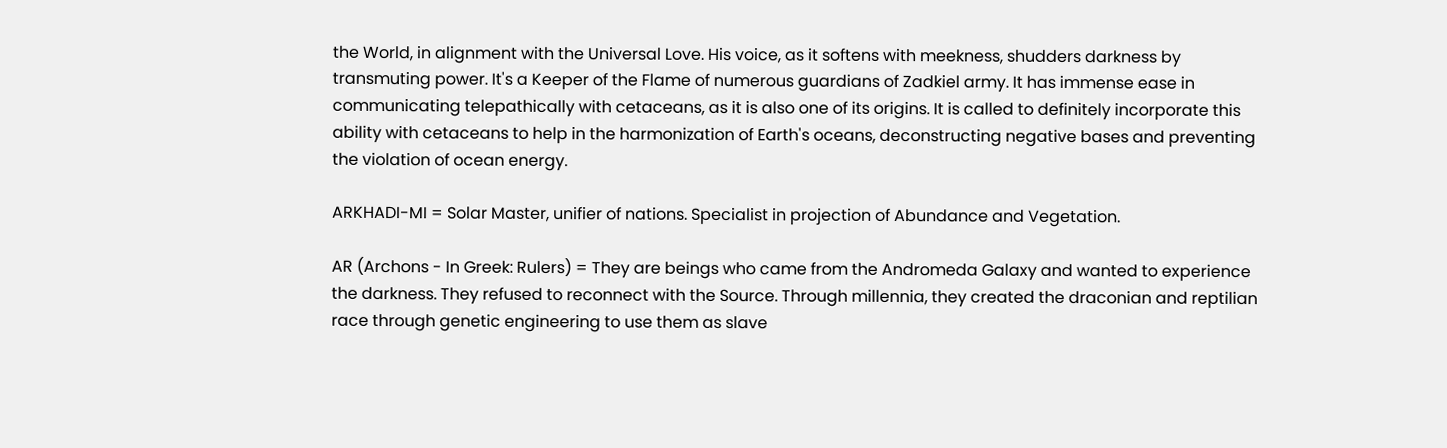the World, in alignment with the Universal Love. His voice, as it softens with meekness, shudders darkness by transmuting power. It's a Keeper of the Flame of numerous guardians of Zadkiel army. It has immense ease in communicating telepathically with cetaceans, as it is also one of its origins. It is called to definitely incorporate this ability with cetaceans to help in the harmonization of Earth's oceans, deconstructing negative bases and preventing the violation of ocean energy.

ARKHADI-MI = Solar Master, unifier of nations. Specialist in projection of Abundance and Vegetation.

AR (Archons - In Greek: Rulers) = They are beings who came from the Andromeda Galaxy and wanted to experience the darkness. They refused to reconnect with the Source. Through millennia, they created the draconian and reptilian race through genetic engineering to use them as slave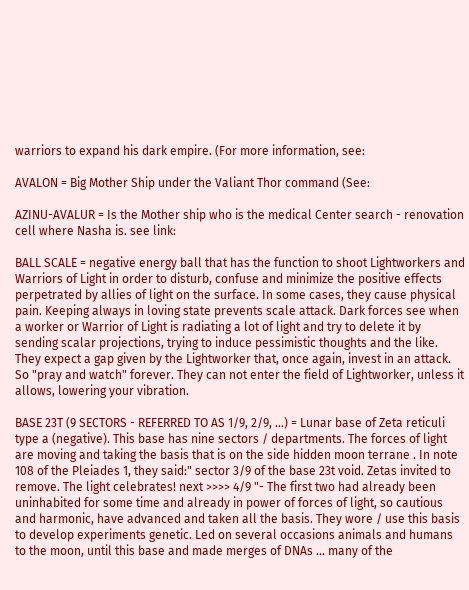warriors to expand his dark empire. (For more information, see:

AVALON = Big Mother Ship under the Valiant Thor command (See:

AZINU-AVALUR = Is the Mother ship who is the medical Center search - renovation cell where Nasha is. see link:

BALL SCALE = negative energy ball that has the function to shoot Lightworkers and Warriors of Light in order to disturb, confuse and minimize the positive effects perpetrated by allies of light on the surface. In some cases, they cause physical pain. Keeping always in loving state prevents scale attack. Dark forces see when a worker or Warrior of Light is radiating a lot of light and try to delete it by sending scalar projections, trying to induce pessimistic thoughts and the like. They expect a gap given by the Lightworker that, once again, invest in an attack. So "pray and watch" forever. They can not enter the field of Lightworker, unless it allows, lowering your vibration.

BASE 23T (9 SECTORS - REFERRED TO AS 1/9, 2/9, ...) = Lunar base of Zeta reticuli type a (negative). This base has nine sectors / departments. The forces of light are moving and taking the basis that is on the side hidden moon terrane . In note 108 of the Pleiades 1, they said:" sector 3/9 of the base 23t void. Zetas invited to remove. The light celebrates! next >>>> 4/9 "- The first two had already been uninhabited for some time and already in power of forces of light, so cautious and harmonic, have advanced and taken all the basis. They wore / use this basis to develop experiments genetic. Led on several occasions animals and humans to the moon, until this base and made merges of DNAs ... many of the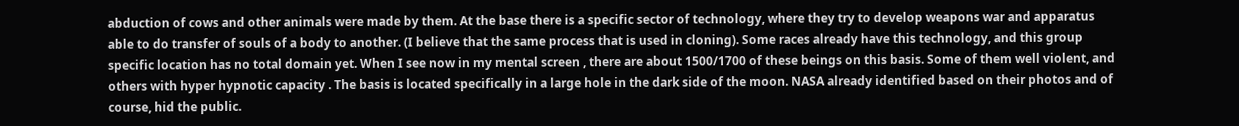abduction of cows and other animals were made by them. At the base there is a specific sector of technology, where they try to develop weapons war and apparatus able to do transfer of souls of a body to another. (I believe that the same process that is used in cloning). Some races already have this technology, and this group specific location has no total domain yet. When I see now in my mental screen , there are about 1500/1700 of these beings on this basis. Some of them well violent, and others with hyper hypnotic capacity . The basis is located specifically in a large hole in the dark side of the moon. NASA already identified based on their photos and of course, hid the public.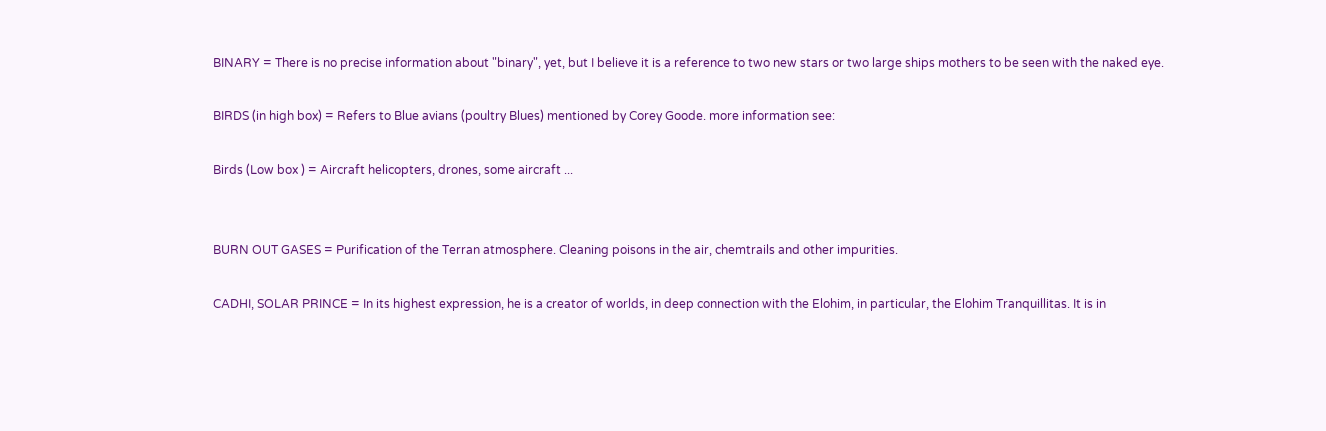BINARY = There is no precise information about "binary", yet, but I believe it is a reference to two new stars or two large ships mothers to be seen with the naked eye.

BIRDS (in high box) = Refers to Blue avians (poultry Blues) mentioned by Corey Goode. more information see:

Birds (Low box ) = Aircraft helicopters, drones, some aircraft ...


BURN OUT GASES = Purification of the Terran atmosphere. Cleaning poisons in the air, chemtrails and other impurities.

CADHI, SOLAR PRINCE = In its highest expression, he is a creator of worlds, in deep connection with the Elohim, in particular, the Elohim Tranquillitas. It is in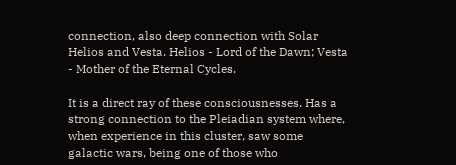connection, also deep connection with Solar Helios and Vesta. Helios - Lord of the Dawn; Vesta - Mother of the Eternal Cycles.

It is a direct ray of these consciousnesses. Has a strong connection to the Pleiadian system where, when experience in this cluster, saw some galactic wars, being one of those who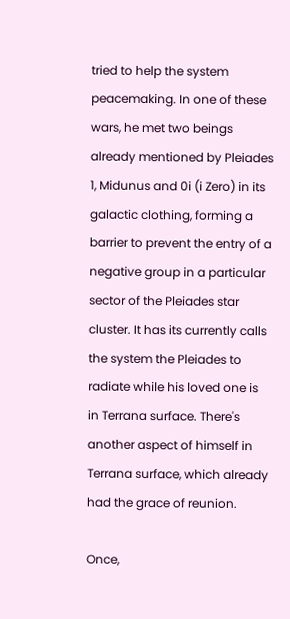tried to help the system peacemaking. In one of these wars, he met two beings already mentioned by Pleiades 1, Midunus and 0i (i Zero) in its galactic clothing, forming a barrier to prevent the entry of a negative group in a particular sector of the Pleiades star cluster. It has its currently calls the system the Pleiades to radiate while his loved one is in Terrana surface. There's another aspect of himself in Terrana surface, which already had the grace of reunion.

Once,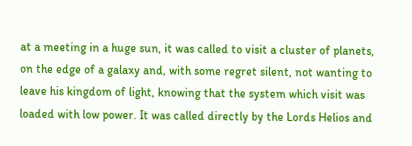at a meeting in a huge sun, it was called to visit a cluster of planets, on the edge of a galaxy and, with some regret silent, not wanting to leave his kingdom of light, knowing that the system which visit was loaded with low power. It was called directly by the Lords Helios and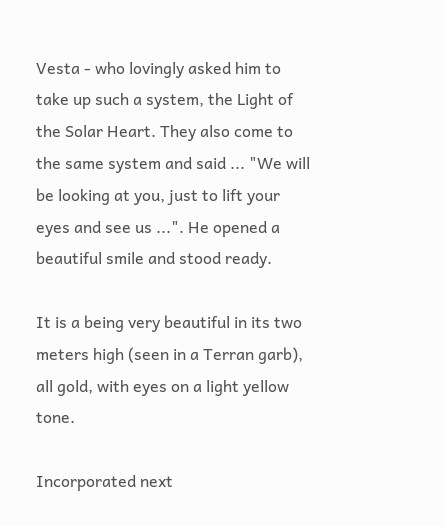Vesta - who lovingly asked him to take up such a system, the Light of the Solar Heart. They also come to the same system and said ... "We will be looking at you, just to lift your eyes and see us ...". He opened a beautiful smile and stood ready.

It is a being very beautiful in its two meters high (seen in a Terran garb), all gold, with eyes on a light yellow tone.

Incorporated next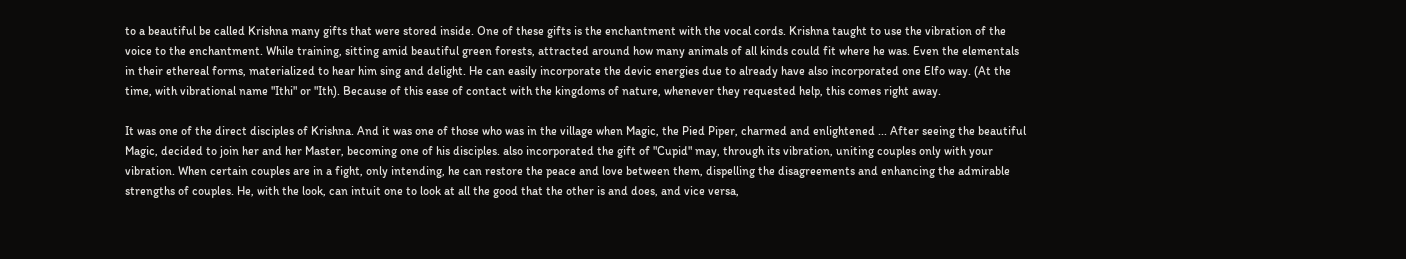to a beautiful be called Krishna many gifts that were stored inside. One of these gifts is the enchantment with the vocal cords. Krishna taught to use the vibration of the voice to the enchantment. While training, sitting amid beautiful green forests, attracted around how many animals of all kinds could fit where he was. Even the elementals in their ethereal forms, materialized to hear him sing and delight. He can easily incorporate the devic energies due to already have also incorporated one Elfo way. (At the time, with vibrational name "Ithi" or "Ith). Because of this ease of contact with the kingdoms of nature, whenever they requested help, this comes right away.

It was one of the direct disciples of Krishna. And it was one of those who was in the village when Magic, the Pied Piper, charmed and enlightened ... After seeing the beautiful Magic, decided to join her and her Master, becoming one of his disciples. also incorporated the gift of "Cupid" may, through its vibration, uniting couples only with your vibration. When certain couples are in a fight, only intending, he can restore the peace and love between them, dispelling the disagreements and enhancing the admirable strengths of couples. He, with the look, can intuit one to look at all the good that the other is and does, and vice versa,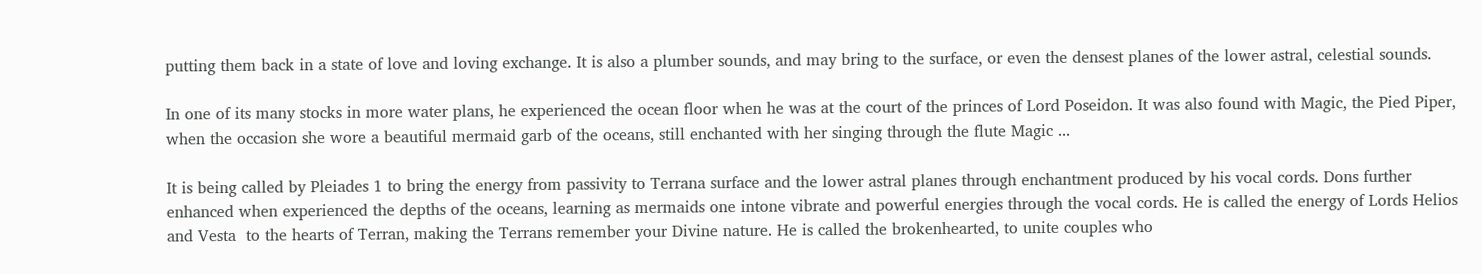putting them back in a state of love and loving exchange. It is also a plumber sounds, and may bring to the surface, or even the densest planes of the lower astral, celestial sounds.

In one of its many stocks in more water plans, he experienced the ocean floor when he was at the court of the princes of Lord Poseidon. It was also found with Magic, the Pied Piper, when the occasion she wore a beautiful mermaid garb of the oceans, still enchanted with her singing through the flute Magic ...

It is being called by Pleiades 1 to bring the energy from passivity to Terrana surface and the lower astral planes through enchantment produced by his vocal cords. Dons further enhanced when experienced the depths of the oceans, learning as mermaids one intone vibrate and powerful energies through the vocal cords. He is called the energy of Lords Helios and Vesta  to the hearts of Terran, making the Terrans remember your Divine nature. He is called the brokenhearted, to unite couples who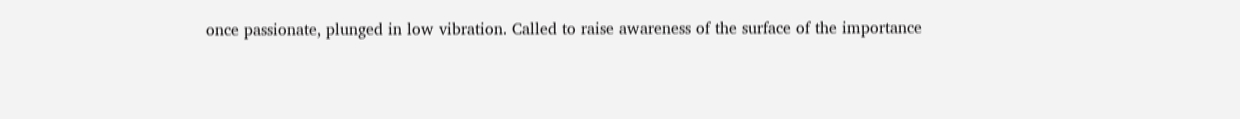once passionate, plunged in low vibration. Called to raise awareness of the surface of the importance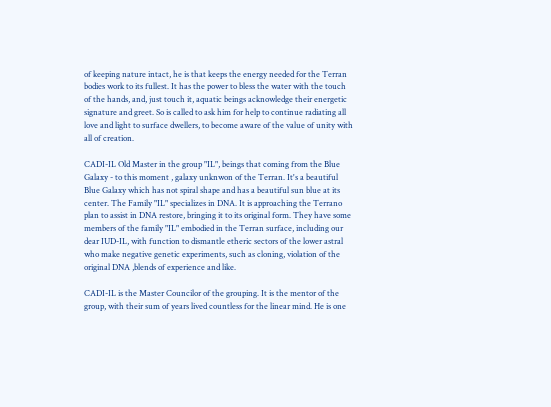of keeping nature intact, he is that keeps the energy needed for the Terran bodies work to its fullest. It has the power to bless the water with the touch of the hands, and, just touch it, aquatic beings acknowledge their energetic signature and greet. So is called to ask him for help to continue radiating all love and light to surface dwellers, to become aware of the value of unity with all of creation.

CADI-IL Old Master in the group "IL", beings that coming from the Blue Galaxy - to this moment , galaxy unknwon of the Terran. It's a beautiful Blue Galaxy which has not spiral shape and has a beautiful sun blue at its center. The Family "IL" specializes in DNA. It is approaching the Terrano plan to assist in DNA restore, bringing it to its original form. They have some members of the family "IL" embodied in the Terran surface, including our dear IUD-IL, with function to dismantle etheric sectors of the lower astral who make negative genetic experiments, such as cloning, violation of the original DNA ,blends of experience and like.

CADI-IL is the Master Councilor of the grouping. It is the mentor of the group, with their sum of years lived countless for the linear mind. He is one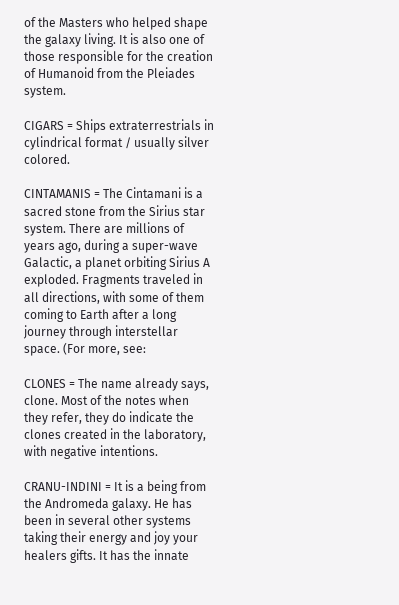of the Masters who helped shape the galaxy living. It is also one of those responsible for the creation of Humanoid from the Pleiades system.

CIGARS = Ships extraterrestrials in cylindrical format / usually silver colored.

CINTAMANIS = The Cintamani is a sacred stone from the Sirius star system. There are millions of years ago, during a super-wave Galactic, a planet orbiting Sirius A exploded. Fragments traveled in all directions, with some of them coming to Earth after a long journey through interstellar space. (For more, see:

CLONES = The name already says, clone. Most of the notes when they refer, they do indicate the clones created in the laboratory, with negative intentions.

CRANU-INDINI = It is a being from the Andromeda galaxy. He has been in several other systems taking their energy and joy your healers gifts. It has the innate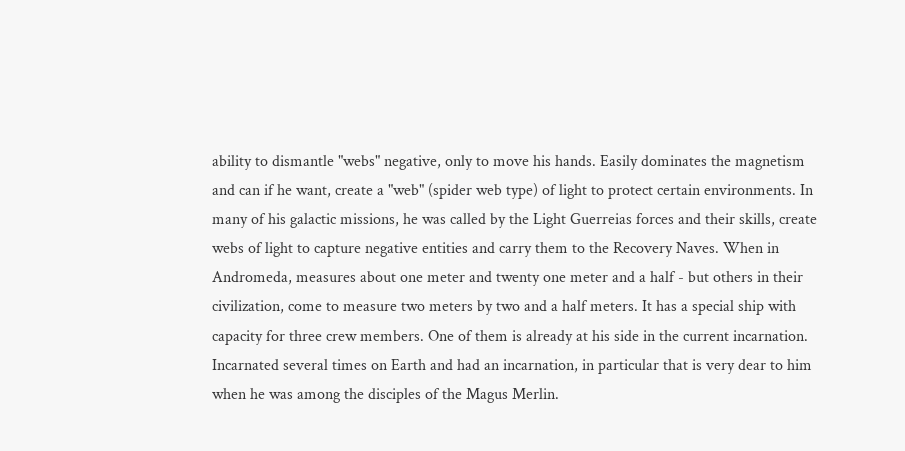ability to dismantle "webs" negative, only to move his hands. Easily dominates the magnetism and can if he want, create a "web" (spider web type) of light to protect certain environments. In many of his galactic missions, he was called by the Light Guerreias forces and their skills, create webs of light to capture negative entities and carry them to the Recovery Naves. When in Andromeda, measures about one meter and twenty one meter and a half - but others in their civilization, come to measure two meters by two and a half meters. It has a special ship with capacity for three crew members. One of them is already at his side in the current incarnation. Incarnated several times on Earth and had an incarnation, in particular that is very dear to him when he was among the disciples of the Magus Merlin.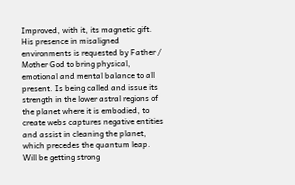Improved, with it, its magnetic gift. His presence in misaligned environments is requested by Father / Mother God to bring physical, emotional and mental balance to all present. Is being called and issue its strength in the lower astral regions of the planet where it is embodied, to create webs captures negative entities and assist in cleaning the planet, which precedes the quantum leap. Will be getting strong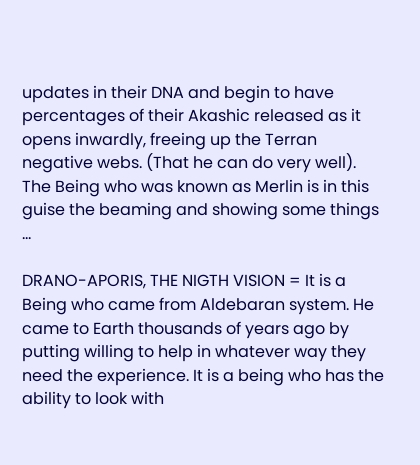updates in their DNA and begin to have percentages of their Akashic released as it opens inwardly, freeing up the Terran negative webs. (That he can do very well). The Being who was known as Merlin is in this guise the beaming and showing some things ...

DRANO-APORIS, THE NIGTH VISION = It is a Being who came from Aldebaran system. He came to Earth thousands of years ago by putting willing to help in whatever way they need the experience. It is a being who has the ability to look with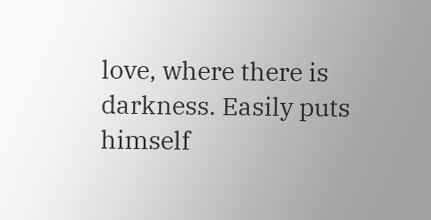love, where there is darkness. Easily puts himself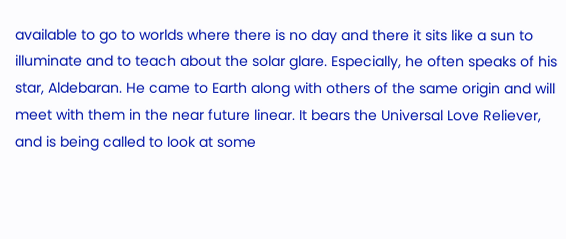available to go to worlds where there is no day and there it sits like a sun to illuminate and to teach about the solar glare. Especially, he often speaks of his star, Aldebaran. He came to Earth along with others of the same origin and will meet with them in the near future linear. It bears the Universal Love Reliever, and is being called to look at some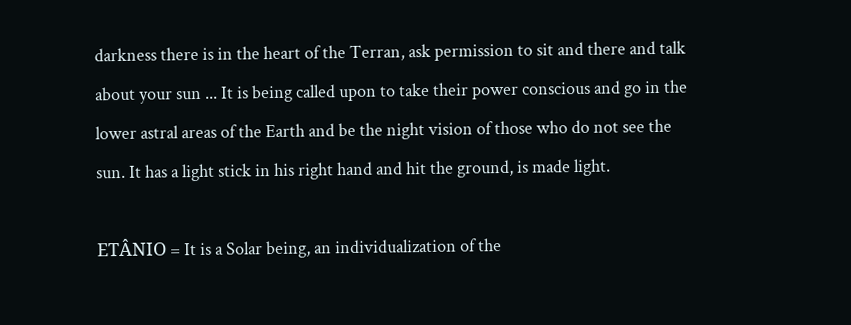darkness there is in the heart of the Terran, ask permission to sit and there and talk about your sun ... It is being called upon to take their power conscious and go in the lower astral areas of the Earth and be the night vision of those who do not see the sun. It has a light stick in his right hand and hit the ground, is made light.

ETÂNIO = It is a Solar being, an individualization of the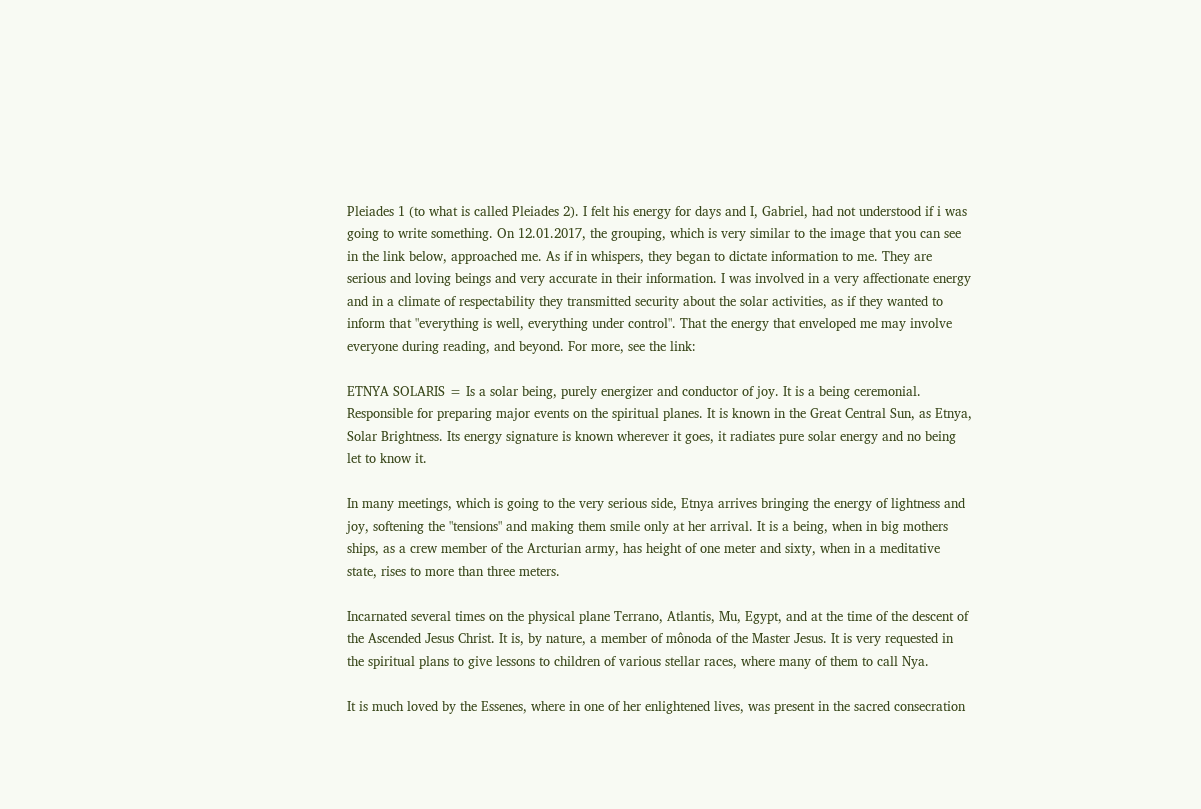Pleiades 1 (to what is called Pleiades 2). I felt his energy for days and I, Gabriel, had not understood if i was going to write something. On 12.01.2017, the grouping, which is very similar to the image that you can see in the link below, approached me. As if in whispers, they began to dictate information to me. They are serious and loving beings and very accurate in their information. I was involved in a very affectionate energy and in a climate of respectability they transmitted security about the solar activities, as if they wanted to inform that "everything is well, everything under control". That the energy that enveloped me may involve everyone during reading, and beyond. For more, see the link:

ETNYA SOLARIS = Is a solar being, purely energizer and conductor of joy. It is a being ceremonial. Responsible for preparing major events on the spiritual planes. It is known in the Great Central Sun, as Etnya, Solar Brightness. Its energy signature is known wherever it goes, it radiates pure solar energy and no being let to know it.

In many meetings, which is going to the very serious side, Etnya arrives bringing the energy of lightness and joy, softening the "tensions" and making them smile only at her arrival. It is a being, when in big mothers ships, as a crew member of the Arcturian army, has height of one meter and sixty, when in a meditative state, rises to more than three meters.

Incarnated several times on the physical plane Terrano, Atlantis, Mu, Egypt, and at the time of the descent of the Ascended Jesus Christ. It is, by nature, a member of mônoda of the Master Jesus. It is very requested in the spiritual plans to give lessons to children of various stellar races, where many of them to call Nya.

It is much loved by the Essenes, where in one of her enlightened lives, was present in the sacred consecration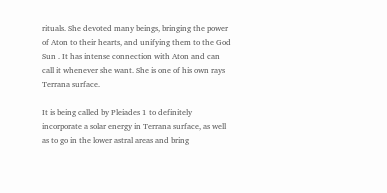rituals. She devoted many beings, bringing the power of Aton to their hearts, and unifying them to the God Sun . It has intense connection with Aton and can call it whenever she want. She is one of his own rays Terrana surface.

It is being called by Pleiades 1 to definitely incorporate a solar energy in Terrana surface, as well as to go in the lower astral areas and bring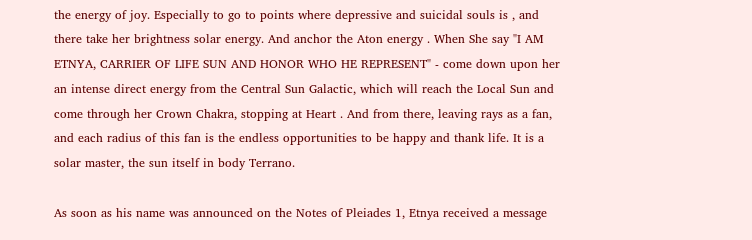the energy of joy. Especially to go to points where depressive and suicidal souls is , and there take her brightness solar energy. And anchor the Aton energy . When She say "I AM ETNYA, CARRIER OF LIFE SUN AND HONOR WHO HE REPRESENT" - come down upon her an intense direct energy from the Central Sun Galactic, which will reach the Local Sun and come through her Crown Chakra, stopping at Heart . And from there, leaving rays as a fan, and each radius of this fan is the endless opportunities to be happy and thank life. It is a solar master, the sun itself in body Terrano.

As soon as his name was announced on the Notes of Pleiades 1, Etnya received a message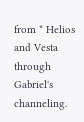from * Helios and Vesta through Gabriel's channeling.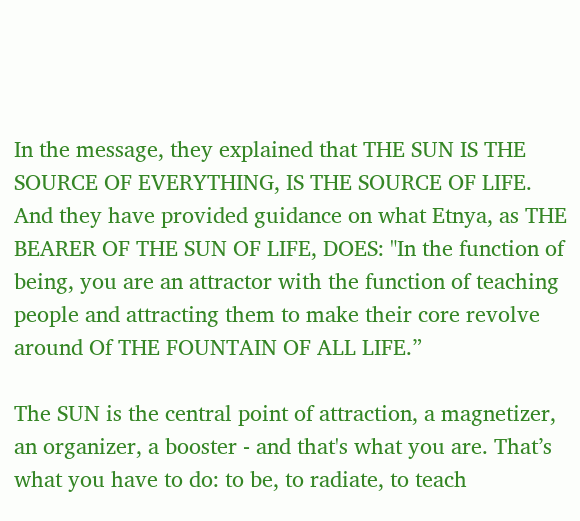In the message, they explained that THE SUN IS THE SOURCE OF EVERYTHING, IS THE SOURCE OF LIFE. And they have provided guidance on what Etnya, as THE BEARER OF THE SUN OF LIFE, DOES: "In the function of being, you are an attractor with the function of teaching people and attracting them to make their core revolve around Of THE FOUNTAIN OF ALL LIFE.”

The SUN is the central point of attraction, a magnetizer, an organizer, a booster - and that's what you are. That’s what you have to do: to be, to radiate, to teach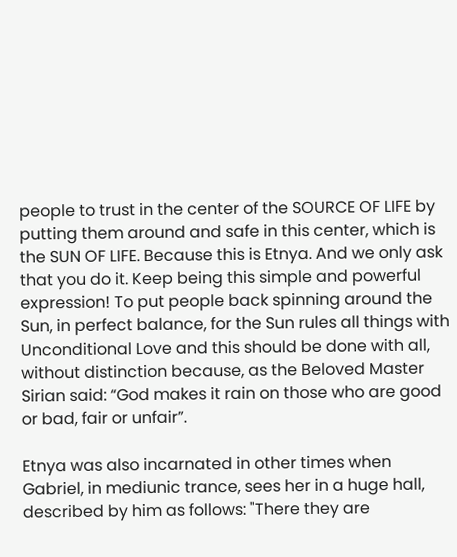people to trust in the center of the SOURCE OF LIFE by putting them around and safe in this center, which is the SUN OF LIFE. Because this is Etnya. And we only ask that you do it. Keep being this simple and powerful expression! To put people back spinning around the Sun, in perfect balance, for the Sun rules all things with Unconditional Love and this should be done with all, without distinction because, as the Beloved Master Sirian said: “God makes it rain on those who are good or bad, fair or unfair”.

Etnya was also incarnated in other times when Gabriel, in mediunic trance, sees her in a huge hall, described by him as follows: "There they are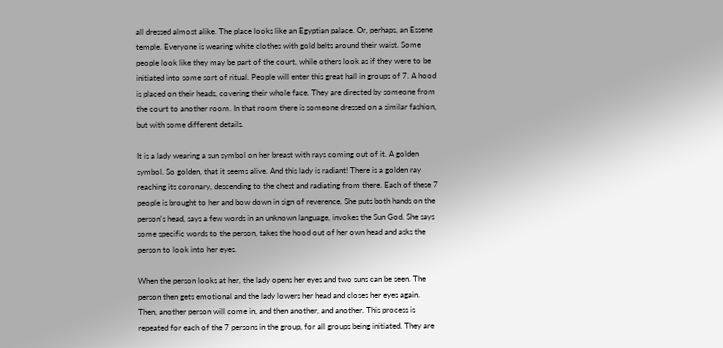all dressed almost alike. The place looks like an Egyptian palace. Or, perhaps, an Essene temple. Everyone is wearing white clothes with gold belts around their waist. Some people look like they may be part of the court, while others look as if they were to be initiated into some sort of ritual. People will enter this great hall in groups of 7. A hood is placed on their heads, covering their whole face. They are directed by someone from the court to another room. In that room there is someone dressed on a similar fashion, but with some different details.

It is a lady wearing a sun symbol on her breast with rays coming out of it. A golden symbol. So golden, that it seems alive. And this lady is radiant! There is a golden ray reaching its coronary, descending to the chest and radiating from there. Each of these 7 people is brought to her and bow down in sign of reverence. She puts both hands on the person's head, says a few words in an unknown language, invokes the Sun God. She says some specific words to the person, takes the hood out of her own head and asks the person to look into her eyes.

When the person looks at her, the lady opens her eyes and two suns can be seen. The person then gets emotional and the lady lowers her head and closes her eyes again. Then, another person will come in, and then another, and another. This process is repeated for each of the 7 persons in the group, for all groups being initiated. They are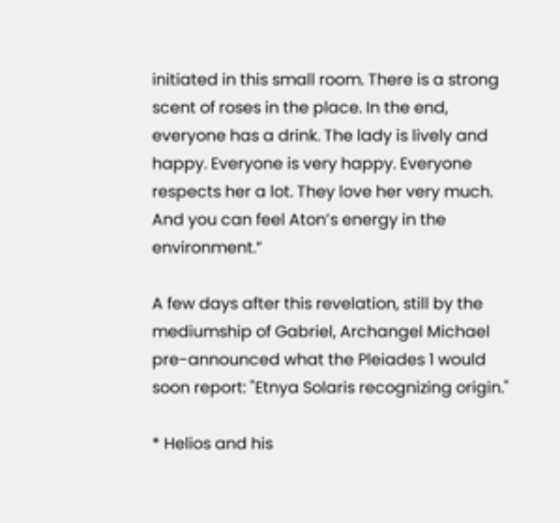initiated in this small room. There is a strong scent of roses in the place. In the end, everyone has a drink. The lady is lively and happy. Everyone is very happy. Everyone respects her a lot. They love her very much. And you can feel Aton’s energy in the environment.”

A few days after this revelation, still by the mediumship of Gabriel, Archangel Michael pre-announced what the Pleiades 1 would soon report: "Etnya Solaris recognizing origin."

* Helios and his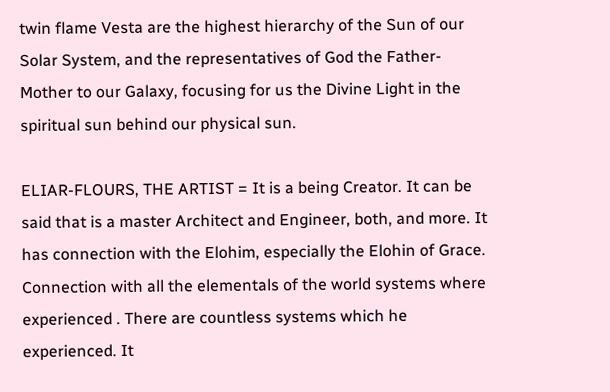twin flame Vesta are the highest hierarchy of the Sun of our Solar System, and the representatives of God the Father-Mother to our Galaxy, focusing for us the Divine Light in the spiritual sun behind our physical sun.

ELIAR-FLOURS, THE ARTIST = It is a being Creator. It can be said that is a master Architect and Engineer, both, and more. It has connection with the Elohim, especially the Elohin of Grace. Connection with all the elementals of the world systems where experienced . There are countless systems which he experienced. It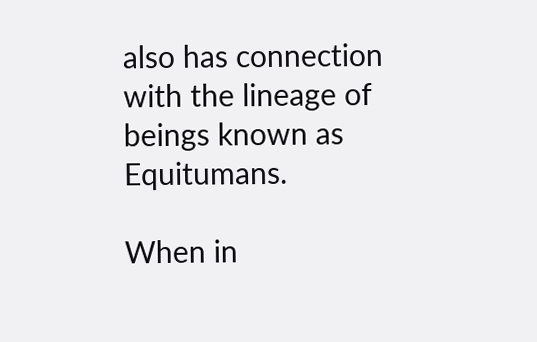also has connection with the lineage of beings known as Equitumans.

When in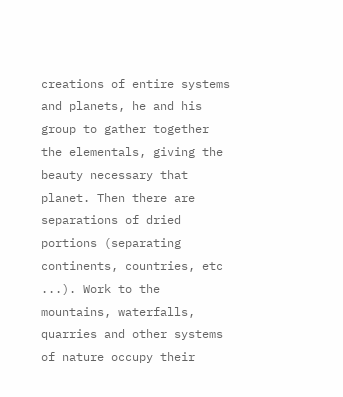creations of entire systems  and planets, he and his group to gather together the elementals, giving the beauty necessary that planet. Then there are separations of dried portions (separating continents, countries, etc ...). Work to the mountains, waterfalls, quarries and other systems of nature occupy their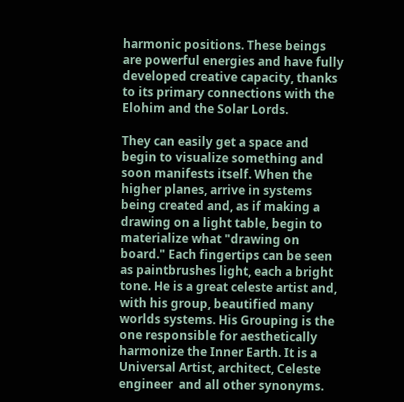harmonic positions. These beings are powerful energies and have fully developed creative capacity, thanks to its primary connections with the Elohim and the Solar Lords.

They can easily get a space and begin to visualize something and soon manifests itself. When the higher planes, arrive in systems being created and, as if making a drawing on a light table, begin to materialize what "drawing on board." Each fingertips can be seen as paintbrushes light, each a bright tone. He is a great celeste artist and, with his group, beautified many worlds systems. His Grouping is the one responsible for aesthetically harmonize the Inner Earth. It is a Universal Artist, architect, Celeste engineer  and all other synonyms.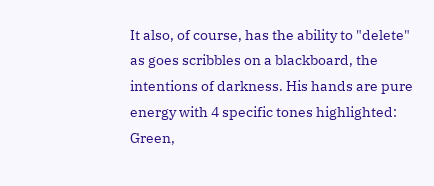It also, of course, has the ability to "delete" as goes scribbles on a blackboard, the intentions of darkness. His hands are pure energy with 4 specific tones highlighted: Green,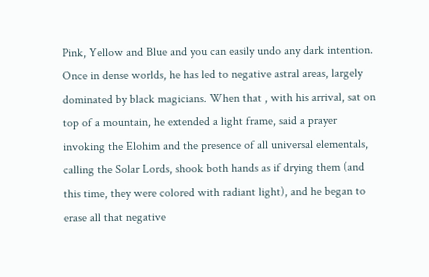Pink, Yellow and Blue and you can easily undo any dark intention. Once in dense worlds, he has led to negative astral areas, largely dominated by black magicians. When that , with his arrival, sat on top of a mountain, he extended a light frame, said a prayer invoking the Elohim and the presence of all universal elementals, calling the Solar Lords, shook both hands as if drying them (and this time, they were colored with radiant light), and he began to erase all that negative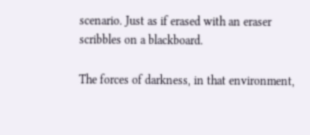scenario. Just as if erased with an eraser scribbles on a blackboard.

The forces of darkness, in that environment,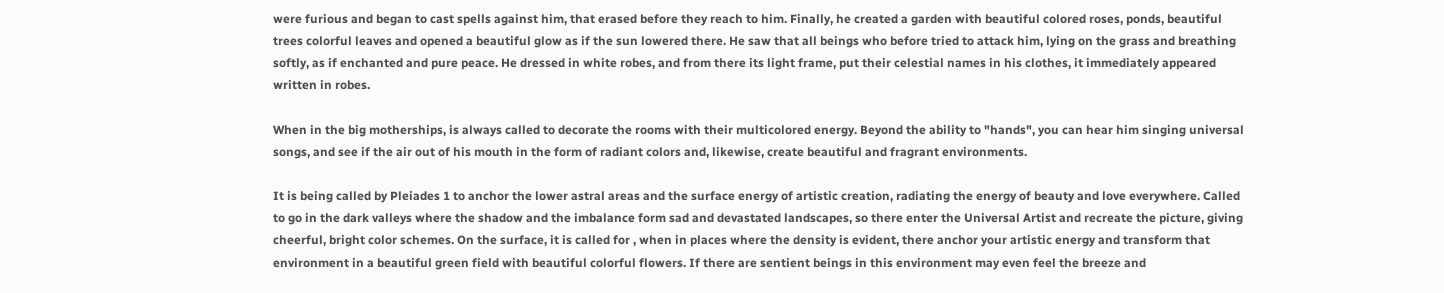were furious and began to cast spells against him, that erased before they reach to him. Finally, he created a garden with beautiful colored roses, ponds, beautiful trees colorful leaves and opened a beautiful glow as if the sun lowered there. He saw that all beings who before tried to attack him, lying on the grass and breathing softly, as if enchanted and pure peace. He dressed in white robes, and from there its light frame, put their celestial names in his clothes, it immediately appeared written in robes.

When in the big motherships, is always called to decorate the rooms with their multicolored energy. Beyond the ability to "hands", you can hear him singing universal songs, and see if the air out of his mouth in the form of radiant colors and, likewise, create beautiful and fragrant environments.

It is being called by Pleiades 1 to anchor the lower astral areas and the surface energy of artistic creation, radiating the energy of beauty and love everywhere. Called to go in the dark valleys where the shadow and the imbalance form sad and devastated landscapes, so there enter the Universal Artist and recreate the picture, giving cheerful, bright color schemes. On the surface, it is called for , when in places where the density is evident, there anchor your artistic energy and transform that environment in a beautiful green field with beautiful colorful flowers. If there are sentient beings in this environment may even feel the breeze and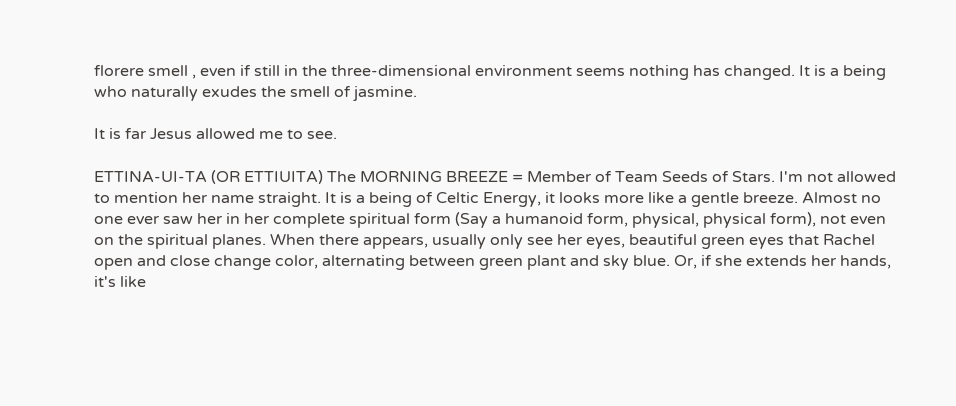florere smell , even if still in the three-dimensional environment seems nothing has changed. It is a being who naturally exudes the smell of jasmine.

It is far Jesus allowed me to see.

ETTINA-UI-TA (OR ETTIUITA) The MORNING BREEZE = Member of Team Seeds of Stars. I'm not allowed to mention her name straight. It is a being of Celtic Energy, it looks more like a gentle breeze. Almost no one ever saw her in her complete spiritual form (Say a humanoid form, physical, physical form), not even on the spiritual planes. When there appears, usually only see her eyes, beautiful green eyes that Rachel open and close change color, alternating between green plant and sky blue. Or, if she extends her hands, it's like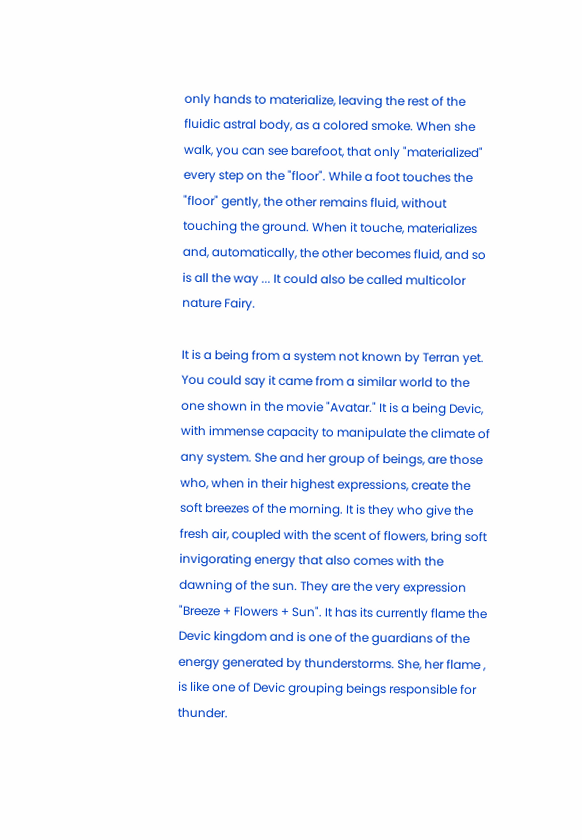only hands to materialize, leaving the rest of the fluidic astral body, as a colored smoke. When she walk, you can see barefoot, that only "materialized" every step on the "floor". While a foot touches the "floor" gently, the other remains fluid, without touching the ground. When it touche, materializes and, automatically, the other becomes fluid, and so is all the way ... It could also be called multicolor nature Fairy.

It is a being from a system not known by Terran yet. You could say it came from a similar world to the one shown in the movie "Avatar." It is a being Devic, with immense capacity to manipulate the climate of any system. She and her group of beings, are those who, when in their highest expressions, create the soft breezes of the morning. It is they who give the fresh air, coupled with the scent of flowers, bring soft invigorating energy that also comes with the dawning of the sun. They are the very expression "Breeze + Flowers + Sun". It has its currently flame the Devic kingdom and is one of the guardians of the energy generated by thunderstorms. She, her flame , is like one of Devic grouping beings responsible for thunder.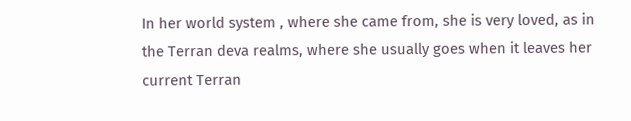In her world system , where she came from, she is very loved, as in the Terran deva realms, where she usually goes when it leaves her current Terran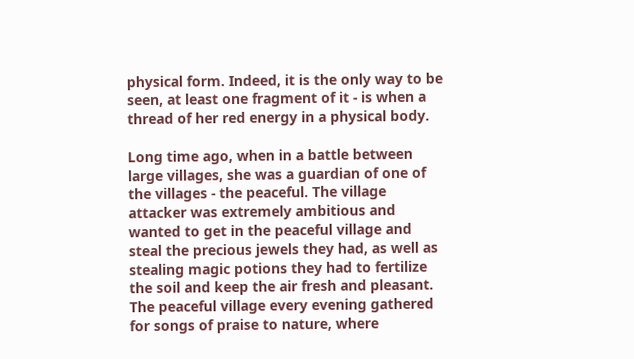physical form. Indeed, it is the only way to be seen, at least one fragment of it - is when a thread of her red energy in a physical body.

Long time ago, when in a battle between large villages, she was a guardian of one of the villages - the peaceful. The village attacker was extremely ambitious and wanted to get in the peaceful village and steal the precious jewels they had, as well as stealing magic potions they had to fertilize the soil and keep the air fresh and pleasant. The peaceful village every evening gathered for songs of praise to nature, where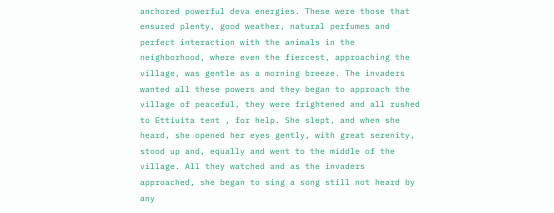anchored powerful deva energies. These were those that ensured plenty, good weather, natural perfumes and perfect interaction with the animals in the neighborhood, where even the fiercest, approaching the village, was gentle as a morning breeze. The invaders wanted all these powers and they began to approach the village of peaceful, they were frightened and all rushed to Ettiuita tent , for help. She slept, and when she heard, she opened her eyes gently, with great serenity, stood up and, equally and went to the middle of the village. All they watched and as the invaders approached, she began to sing a song still not heard by any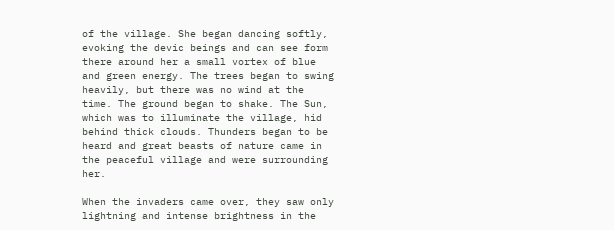of the village. She began dancing softly, evoking the devic beings and can see form there around her a small vortex of blue and green energy. The trees began to swing heavily, but there was no wind at the time. The ground began to shake. The Sun, which was to illuminate the village, hid behind thick clouds. Thunders began to be heard and great beasts of nature came in the peaceful village and were surrounding her.

When the invaders came over, they saw only lightning and intense brightness in the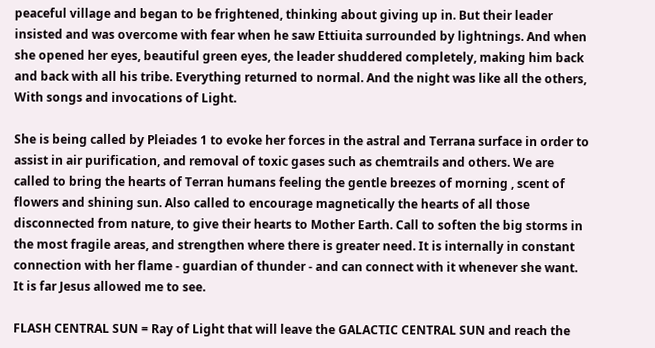peaceful village and began to be frightened, thinking about giving up in. But their leader insisted and was overcome with fear when he saw Ettiuita surrounded by lightnings. And when she opened her eyes, beautiful green eyes, the leader shuddered completely, making him back and back with all his tribe. Everything returned to normal. And the night was like all the others, With songs and invocations of Light.

She is being called by Pleiades 1 to evoke her forces in the astral and Terrana surface in order to assist in air purification, and removal of toxic gases such as chemtrails and others. We are called to bring the hearts of Terran humans feeling the gentle breezes of morning , scent of flowers and shining sun. Also called to encourage magnetically the hearts of all those disconnected from nature, to give their hearts to Mother Earth. Call to soften the big storms in the most fragile areas, and strengthen where there is greater need. It is internally in constant connection with her flame - guardian of thunder - and can connect with it whenever she want. It is far Jesus allowed me to see.

FLASH CENTRAL SUN = Ray of Light that will leave the GALACTIC CENTRAL SUN and reach the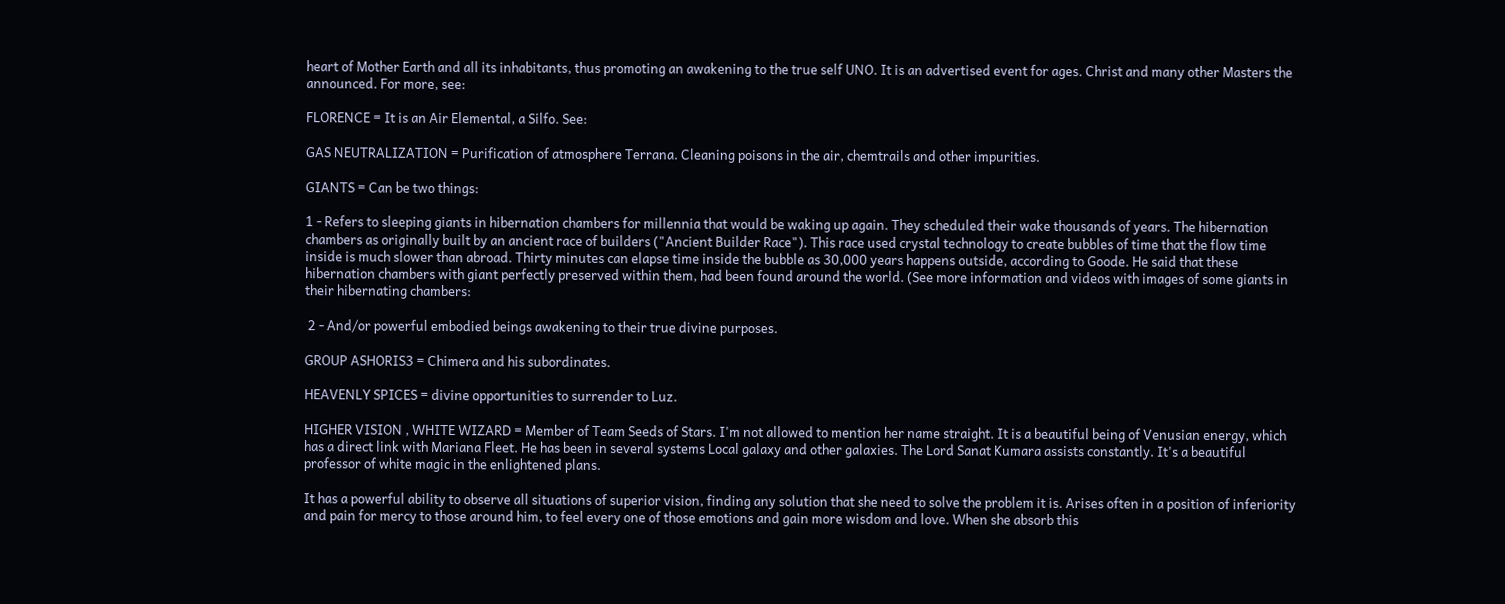heart of Mother Earth and all its inhabitants, thus promoting an awakening to the true self UNO. It is an advertised event for ages. Christ and many other Masters the announced. For more, see:

FLORENCE = It is an Air Elemental, a Silfo. See:

GAS NEUTRALIZATION = Purification of atmosphere Terrana. Cleaning poisons in the air, chemtrails and other impurities.

GIANTS = Can be two things:

1 - Refers to sleeping giants in hibernation chambers for millennia that would be waking up again. They scheduled their wake thousands of years. The hibernation chambers as originally built by an ancient race of builders ("Ancient Builder Race"). This race used crystal technology to create bubbles of time that the flow time inside is much slower than abroad. Thirty minutes can elapse time inside the bubble as 30,000 years happens outside, according to Goode. He said that these hibernation chambers with giant perfectly preserved within them, had been found around the world. (See more information and videos with images of some giants in their hibernating chambers:

 2 - And/or powerful embodied beings awakening to their true divine purposes.

GROUP ASHORIS3 = Chimera and his subordinates.

HEAVENLY SPICES = divine opportunities to surrender to Luz.

HIGHER VISION , WHITE WIZARD = Member of Team Seeds of Stars. I'm not allowed to mention her name straight. It is a beautiful being of Venusian energy, which has a direct link with Mariana Fleet. He has been in several systems Local galaxy and other galaxies. The Lord Sanat Kumara assists constantly. It's a beautiful professor of white magic in the enlightened plans.

It has a powerful ability to observe all situations of superior vision, finding any solution that she need to solve the problem it is. Arises often in a position of inferiority and pain for mercy to those around him, to feel every one of those emotions and gain more wisdom and love. When she absorb this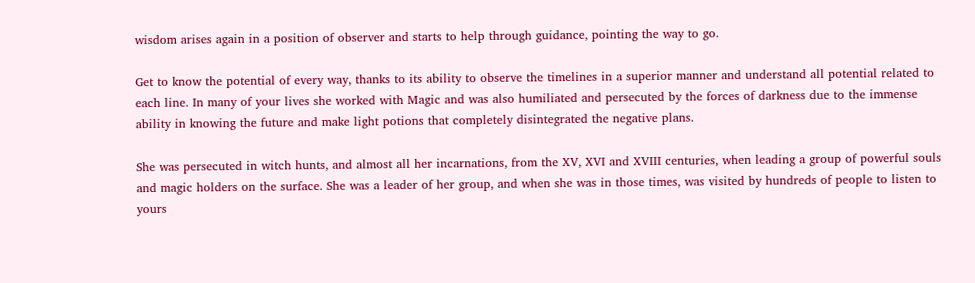wisdom arises again in a position of observer and starts to help through guidance, pointing the way to go.

Get to know the potential of every way, thanks to its ability to observe the timelines in a superior manner and understand all potential related to each line. In many of your lives she worked with Magic and was also humiliated and persecuted by the forces of darkness due to the immense ability in knowing the future and make light potions that completely disintegrated the negative plans.

She was persecuted in witch hunts, and almost all her incarnations, from the XV, XVI and XVIII centuries, when leading a group of powerful souls and magic holders on the surface. She was a leader of her group, and when she was in those times, was visited by hundreds of people to listen to yours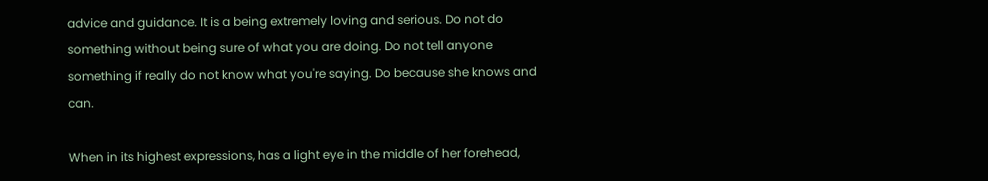advice and guidance. It is a being extremely loving and serious. Do not do something without being sure of what you are doing. Do not tell anyone something if really do not know what you're saying. Do because she knows and can.

When in its highest expressions, has a light eye in the middle of her forehead,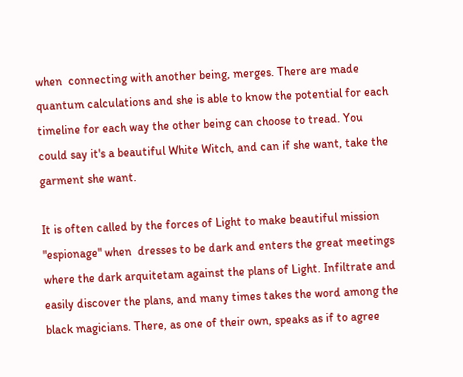when  connecting with another being, merges. There are made quantum calculations and she is able to know the potential for each timeline for each way the other being can choose to tread. You could say it's a beautiful White Witch, and can if she want, take the garment she want.

It is often called by the forces of Light to make beautiful mission "espionage" when  dresses to be dark and enters the great meetings where the dark arquitetam against the plans of Light. Infiltrate and easily discover the plans, and many times takes the word among the black magicians. There, as one of their own, speaks as if to agree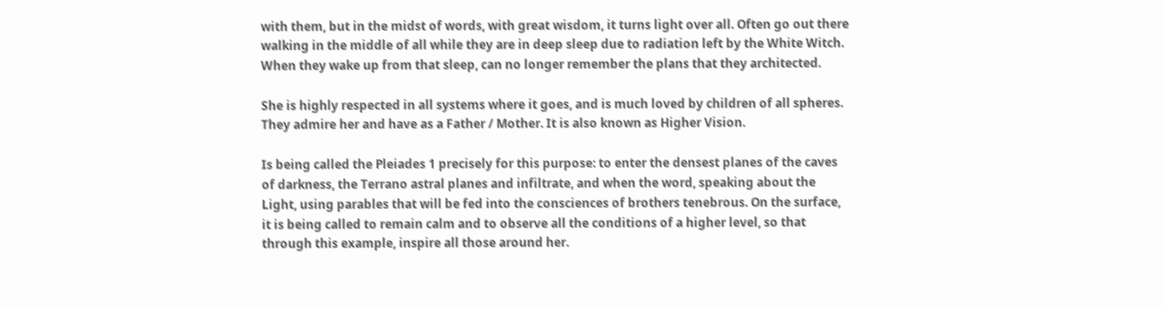with them, but in the midst of words, with great wisdom, it turns light over all. Often go out there walking in the middle of all while they are in deep sleep due to radiation left by the White Witch. When they wake up from that sleep, can no longer remember the plans that they architected.

She is highly respected in all systems where it goes, and is much loved by children of all spheres. They admire her and have as a Father / Mother. It is also known as Higher Vision.

Is being called the Pleiades 1 precisely for this purpose: to enter the densest planes of the caves of darkness, the Terrano astral planes and infiltrate, and when the word, speaking about the Light, using parables that will be fed into the consciences of brothers tenebrous. On the surface, it is being called to remain calm and to observe all the conditions of a higher level, so that through this example, inspire all those around her.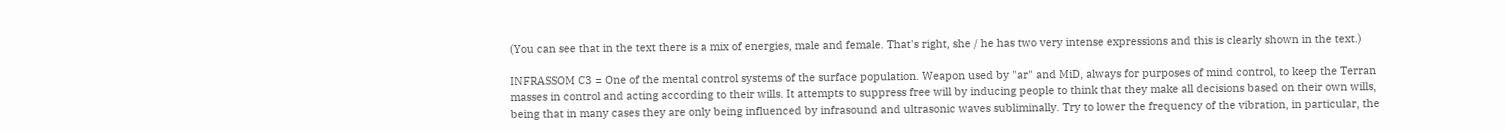(You can see that in the text there is a mix of energies, male and female. That's right, she / he has two very intense expressions and this is clearly shown in the text.)

INFRASSOM C3 = One of the mental control systems of the surface population. Weapon used by "ar" and MiD, always for purposes of mind control, to keep the Terran masses in control and acting according to their wills. It attempts to suppress free will by inducing people to think that they make all decisions based on their own wills, being that in many cases they are only being influenced by infrasound and ultrasonic waves subliminally. Try to lower the frequency of the vibration, in particular, the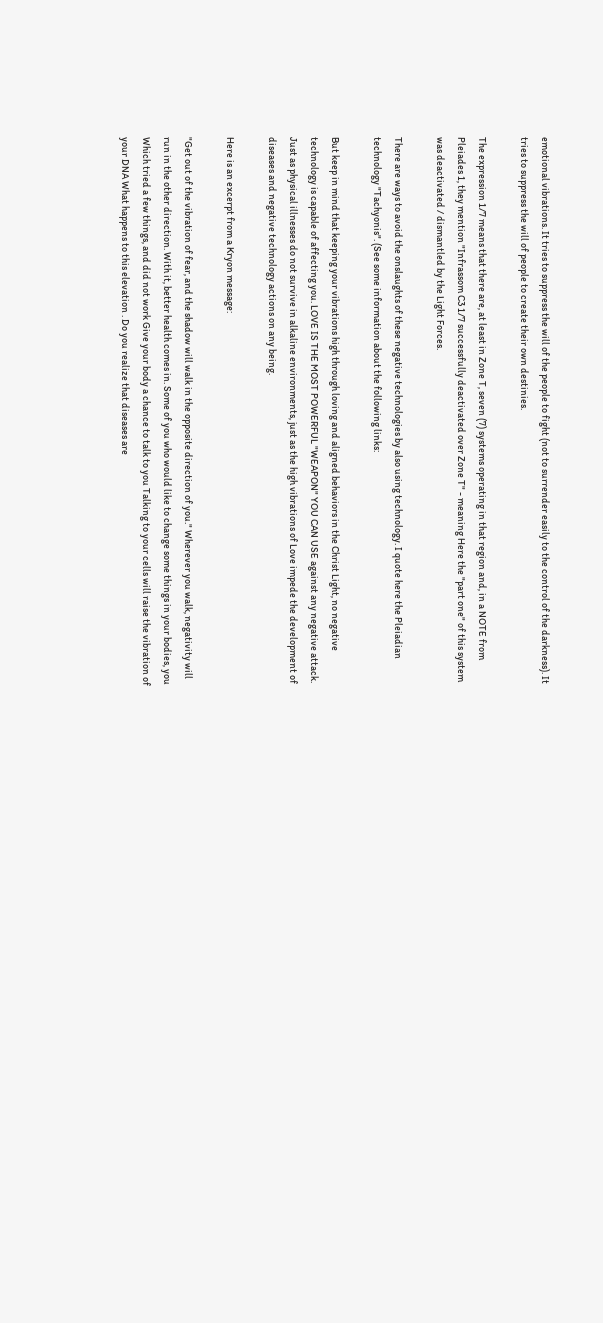emotional vibrations. It tries to suppress the will of the people to fight (not to surrender easily to the control of the darkness). It tries to suppress the will of people to create their own destinies.

The expression 1/7 means that there are, at least in Zone T, seven (7) systems operating in that region and, in a NOTE from Pleiades 1, they mention "Infrassom C3 1/7 successfully deactivated over Zone T" - meaning Here the "part one" of this system was deactivated / dismantled by the Light Forces.

There are ways to avoid the onslaughts of these negative technologies by also using technology. I quote here the Pleiadian technology "Tachyonis". (See some information about the following links:

But keep in mind that keeping your vibrations high through loving and aligned behaviors in the Christ Light, no negative technology is capable of affecting you. LOVE IS THE MOST POWERFUL "WEAPON" YOU CAN USE against any negative attack. Just as physical illnesses do not survive in alkaline environments, just as the high vibrations of Love impede the development of diseases and negative technology actions on any being.

Here is an excerpt from a Kryon message:

"Get out of the vibration of fear, and the shadow will walk in the opposite direction of you." Wherever you walk, negativity will run in the other direction. With it, better health comes in. Some of you who would like to change some things in your bodies, you Which tried a few things, and did not work Give your body a chance to talk to you Talking to your cells will raise the vibration of your DNA What happens to this elevation . Do you realize that diseases are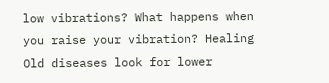low vibrations? What happens when you raise your vibration? Healing Old diseases look for lower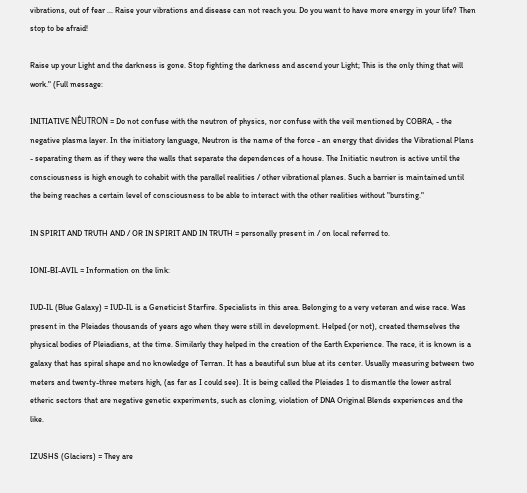vibrations, out of fear ... Raise your vibrations and disease can not reach you. Do you want to have more energy in your life? Then stop to be afraid!

Raise up your Light and the darkness is gone. Stop fighting the darkness and ascend your Light; This is the only thing that will work." (Full message:

INITIATIVE NÊUTRON = Do not confuse with the neutron of physics, nor confuse with the veil mentioned by COBRA, - the negative plasma layer. In the initiatory language, Neutron is the name of the force - an energy that divides the Vibrational Plans - separating them as if they were the walls that separate the dependences of a house. The Initiatic neutron is active until the consciousness is high enough to cohabit with the parallel realities / other vibrational planes. Such a barrier is maintained until the being reaches a certain level of consciousness to be able to interact with the other realities without "bursting."

IN SPIRIT AND TRUTH AND / OR IN SPIRIT AND IN TRUTH = personally present in / on local referred to.

IONI-BI-AVIL = Information on the link:

IUD-IL (Blue Galaxy) = IUD-IL is a Geneticist Starfire. Specialists in this area. Belonging to a very veteran and wise race. Was present in the Pleiades thousands of years ago when they were still in development. Helped (or not), created themselves the physical bodies of Pleiadians, at the time. Similarly they helped in the creation of the Earth Experience. The race, it is known is a galaxy that has spiral shape and no knowledge of Terran. It has a beautiful sun blue at its center. Usually measuring between two meters and twenty-three meters high, (as far as I could see). It is being called the Pleiades 1 to dismantle the lower astral etheric sectors that are negative genetic experiments, such as cloning, violation of DNA Original Blends experiences and the like.

IZUSHS (Glaciers) = They are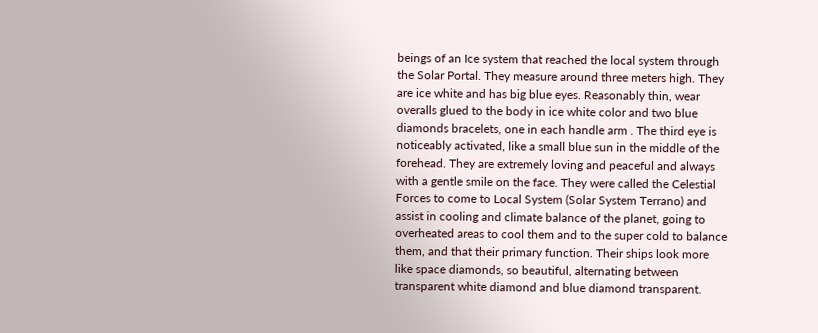beings of an Ice system that reached the local system through the Solar Portal. They measure around three meters high. They are ice white and has big blue eyes. Reasonably thin, wear overalls glued to the body in ice white color and two blue diamonds bracelets, one in each handle arm . The third eye is noticeably activated, like a small blue sun in the middle of the forehead. They are extremely loving and peaceful and always with a gentle smile on the face. They were called the Celestial Forces to come to Local System (Solar System Terrano) and assist in cooling and climate balance of the planet, going to overheated areas to cool them and to the super cold to balance them, and that their primary function. Their ships look more like space diamonds, so beautiful, alternating between transparent white diamond and blue diamond transparent.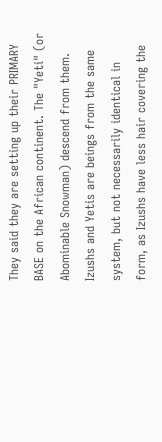They said they are setting up their PRIMARY BASE on the African continent. The "Yeti" (or Abominable Snowman) descend from them. Izushs and Yetis are beings from the same system, but not necessarily identical in form, as Izushs have less hair covering the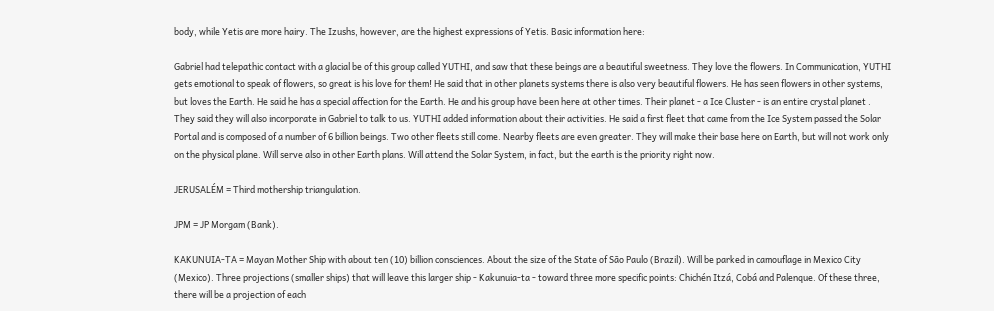body, while Yetis are more hairy. The Izushs, however, are the highest expressions of Yetis. Basic information here:

Gabriel had telepathic contact with a glacial be of this group called YUTHI, and saw that these beings are a beautiful sweetness. They love the flowers. In Communication, YUTHI gets emotional to speak of flowers, so great is his love for them! He said that in other planets systems there is also very beautiful flowers. He has seen flowers in other systems, but loves the Earth. He said he has a special affection for the Earth. He and his group have been here at other times. Their planet - a Ice Cluster - is an entire crystal planet . They said they will also incorporate in Gabriel to talk to us. YUTHI added information about their activities. He said a first fleet that came from the Ice System passed the Solar Portal and is composed of a number of 6 billion beings. Two other fleets still come. Nearby fleets are even greater. They will make their base here on Earth, but will not work only on the physical plane. Will serve also in other Earth plans. Will attend the Solar System, in fact, but the earth is the priority right now.

JERUSALÉM = Third mothership triangulation.

JPM = JP Morgam (Bank).

KAKUNUIA-TA = Mayan Mother Ship with about ten (10) billion consciences. About the size of the State of São Paulo (Brazil). Will be parked in camouflage in Mexico City (Mexico). Three projections (smaller ships) that will leave this larger ship - Kakunuia-ta - toward three more specific points: Chichén Itzá, Cobá and Palenque. Of these three, there will be a projection of each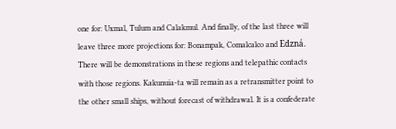one for: Uxmal, Tulum and Calakmul. And finally, of the last three will leave three more projections for: Bonampak, Comalcalco and Edzná. There will be demonstrations in these regions and telepathic contacts with those regions. Kakunuia-ta will remain as a retransmitter point to the other small ships, without forecast of withdrawal. It is a confederate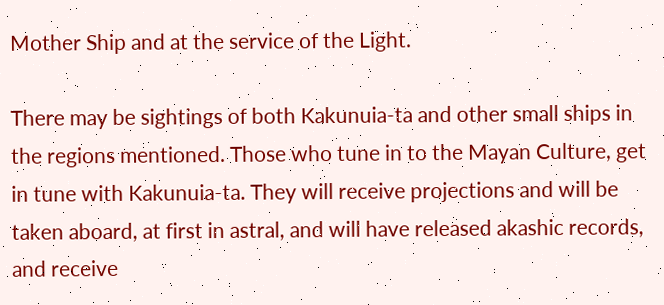Mother Ship and at the service of the Light.

There may be sightings of both Kakunuia-ta and other small ships in the regions mentioned. Those who tune in to the Mayan Culture, get in tune with Kakunuia-ta. They will receive projections and will be taken aboard, at first in astral, and will have released akashic records, and receive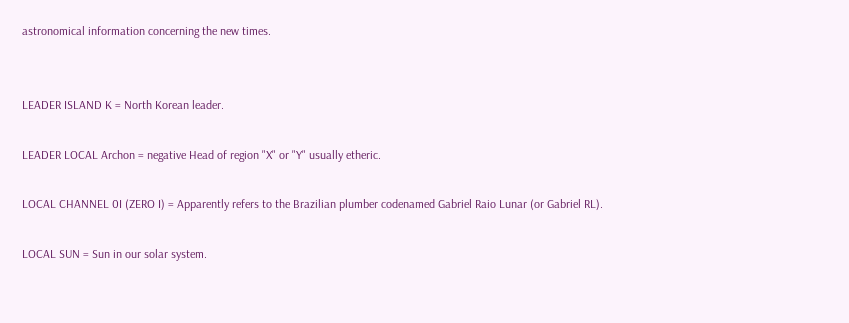astronomical information concerning the new times.


LEADER ISLAND K = North Korean leader.

LEADER LOCAL Archon = negative Head of region "X" or "Y" usually etheric.

LOCAL CHANNEL 0I (ZERO I) = Apparently refers to the Brazilian plumber codenamed Gabriel Raio Lunar (or Gabriel RL).

LOCAL SUN = Sun in our solar system.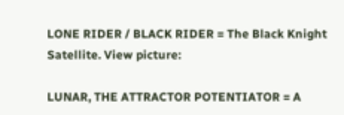LONE RIDER / BLACK RIDER = The Black Knight Satellite. View picture:

LUNAR, THE ATTRACTOR POTENTIATOR = A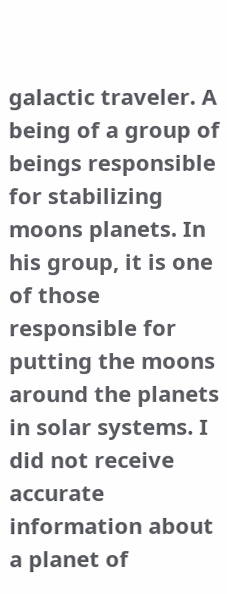galactic traveler. A being of a group of beings responsible for stabilizing moons planets. In his group, it is one of those responsible for putting the moons around the planets in solar systems. I did not receive accurate information about a planet of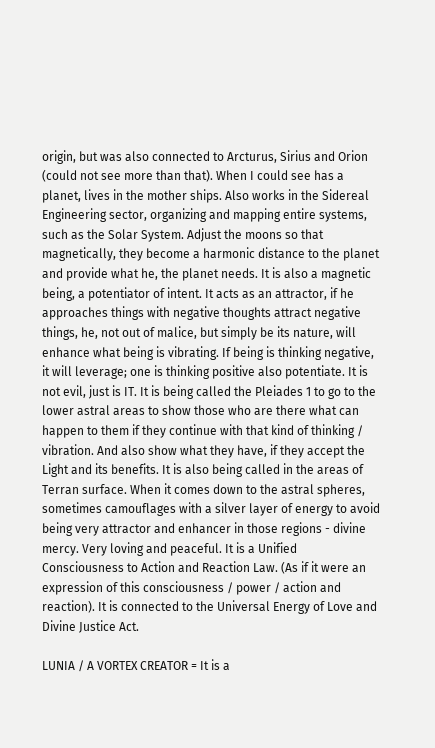origin, but was also connected to Arcturus, Sirius and Orion (could not see more than that). When I could see has a planet, lives in the mother ships. Also works in the Sidereal Engineering sector, organizing and mapping entire systems, such as the Solar System. Adjust the moons so that magnetically, they become a harmonic distance to the planet and provide what he, the planet needs. It is also a magnetic being, a potentiator of intent. It acts as an attractor, if he approaches things with negative thoughts attract negative things, he, not out of malice, but simply be its nature, will enhance what being is vibrating. If being is thinking negative, it will leverage; one is thinking positive also potentiate. It is not evil, just is IT. It is being called the Pleiades 1 to go to the lower astral areas to show those who are there what can happen to them if they continue with that kind of thinking / vibration. And also show what they have, if they accept the Light and its benefits. It is also being called in the areas of Terran surface. When it comes down to the astral spheres, sometimes camouflages with a silver layer of energy to avoid being very attractor and enhancer in those regions - divine mercy. Very loving and peaceful. It is a Unified Consciousness to Action and Reaction Law. (As if it were an expression of this consciousness / power / action and reaction). It is connected to the Universal Energy of Love and Divine Justice Act.

LUNIA / A VORTEX CREATOR = It is a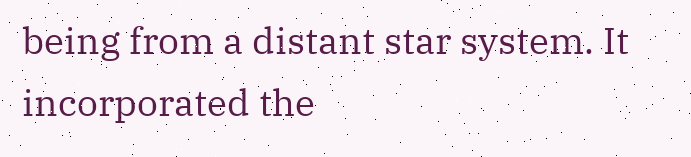being from a distant star system. It incorporated the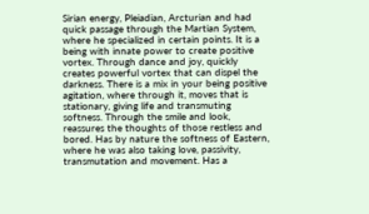Sirian energy, Pleiadian, Arcturian and had quick passage through the Martian System, where he specialized in certain points. It is a being with innate power to create positive vortex. Through dance and joy, quickly creates powerful vortex that can dispel the darkness. There is a mix in your being positive agitation, where through it, moves that is stationary, giving life and transmuting softness. Through the smile and look, reassures the thoughts of those restless and bored. Has by nature the softness of Eastern, where he was also taking love, passivity, transmutation and movement. Has a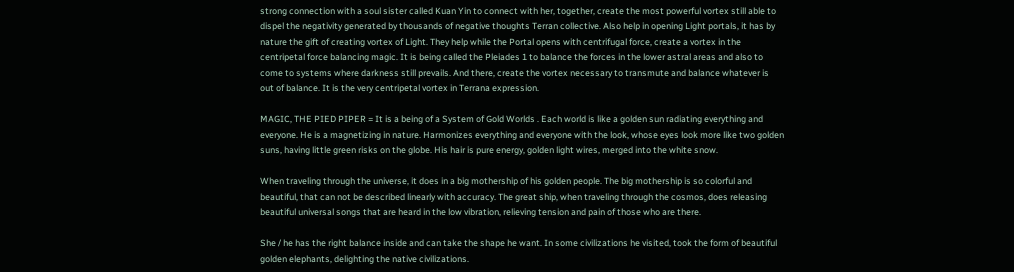strong connection with a soul sister called Kuan Yin to connect with her, together, create the most powerful vortex still able to dispel the negativity generated by thousands of negative thoughts Terran collective. Also help in opening Light portals, it has by nature the gift of creating vortex of Light. They help while the Portal opens with centrifugal force, create a vortex in the centripetal force balancing magic. It is being called the Pleiades 1 to balance the forces in the lower astral areas and also to come to systems where darkness still prevails. And there, create the vortex necessary to transmute and balance whatever is out of balance. It is the very centripetal vortex in Terrana expression.

MAGIC, THE PIED PIPER = It is a being of a System of Gold Worlds . Each world is like a golden sun radiating everything and everyone. He is a magnetizing in nature. Harmonizes everything and everyone with the look, whose eyes look more like two golden suns, having little green risks on the globe. His hair is pure energy, golden light wires, merged into the white snow.

When traveling through the universe, it does in a big mothership of his golden people. The big mothership is so colorful and beautiful, that can not be described linearly with accuracy. The great ship, when traveling through the cosmos, does releasing beautiful universal songs that are heard in the low vibration, relieving tension and pain of those who are there.

She / he has the right balance inside and can take the shape he want. In some civilizations he visited, took the form of beautiful golden elephants, delighting the native civilizations.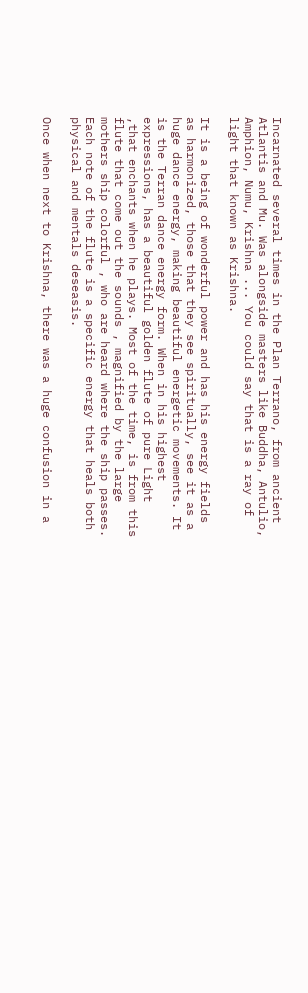Incarnated several times in the Plan Terrano, from ancient Atlantis and Mu. Was alongside masters like Buddha, Antulio, Amphion, Numu, Krishna ... You could say that is a ray of light that known as Krishna.

It is a being of wonderful power and has his energy fields as harmonized, those that they see spiritually, see it as a huge dance energy, making beautiful energetic movements. It is the Terran dance energy form. When in his highest expressions, has a beautiful golden flute of pure Light ,that enchants when he plays. Most of the time, is from this flute that come out the sounds , magnified by the large mothers ship colorful , who are heard where the ship passes. Each note of the flute is a specific energy that heals both physical and mentals deseasis.

Once when next to Krishna, there was a huge confusion in a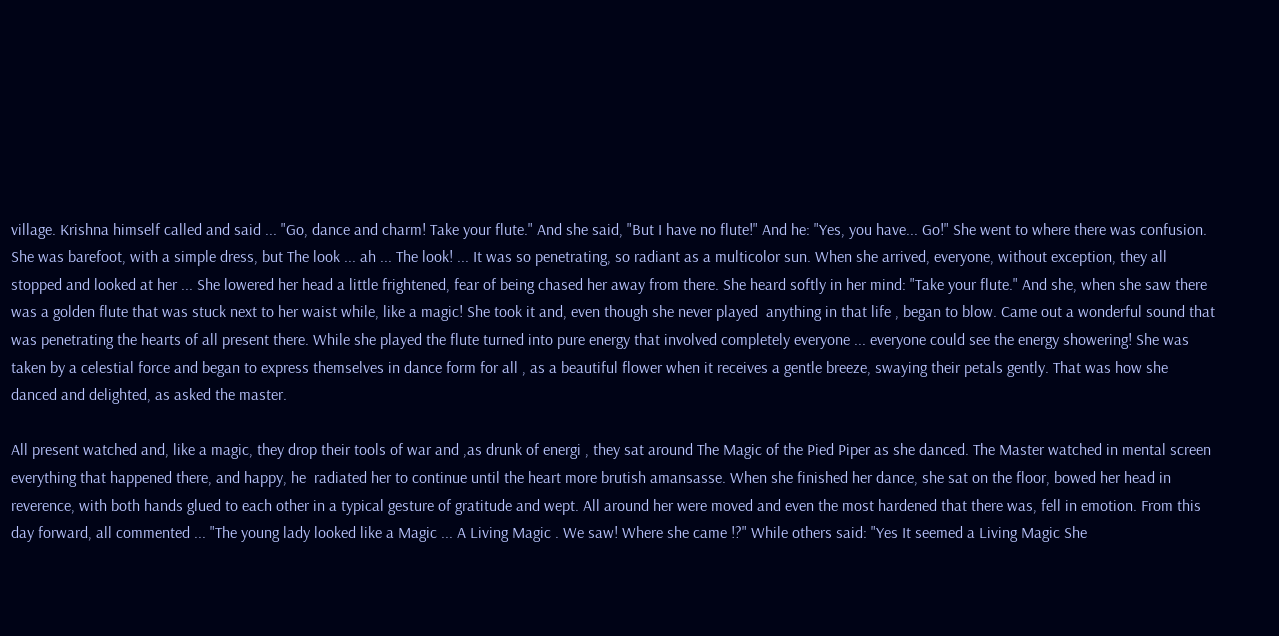village. Krishna himself called and said ... "Go, dance and charm! Take your flute." And she said, "But I have no flute!" And he: "Yes, you have... Go!" She went to where there was confusion. She was barefoot, with a simple dress, but The look ... ah ... The look! ... It was so penetrating, so radiant as a multicolor sun. When she arrived, everyone, without exception, they all stopped and looked at her ... She lowered her head a little frightened, fear of being chased her away from there. She heard softly in her mind: "Take your flute." And she, when she saw there was a golden flute that was stuck next to her waist while, like a magic! She took it and, even though she never played  anything in that life , began to blow. Came out a wonderful sound that was penetrating the hearts of all present there. While she played the flute turned into pure energy that involved completely everyone ... everyone could see the energy showering! She was taken by a celestial force and began to express themselves in dance form for all , as a beautiful flower when it receives a gentle breeze, swaying their petals gently. That was how she danced and delighted, as asked the master.

All present watched and, like a magic, they drop their tools of war and ,as drunk of energi , they sat around The Magic of the Pied Piper as she danced. The Master watched in mental screen everything that happened there, and happy, he  radiated her to continue until the heart more brutish amansasse. When she finished her dance, she sat on the floor, bowed her head in reverence, with both hands glued to each other in a typical gesture of gratitude and wept. All around her were moved and even the most hardened that there was, fell in emotion. From this day forward, all commented ... "The young lady looked like a Magic ... A Living Magic . We saw! Where she came !?" While others said: "Yes It seemed a Living Magic She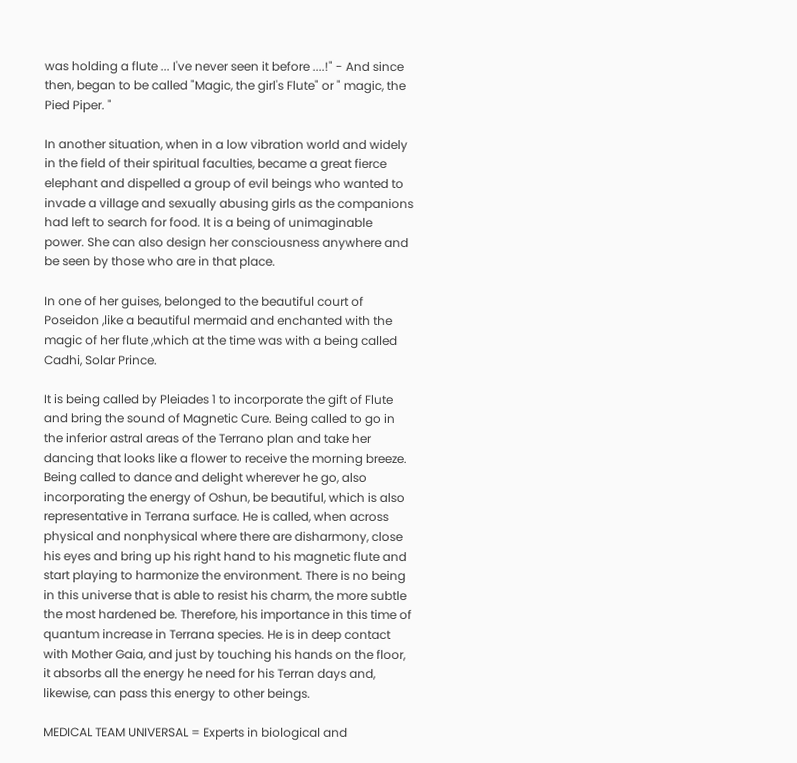was holding a flute ... I've never seen it before ....!" - And since then, began to be called "Magic, the girl's Flute" or " magic, the Pied Piper. "

In another situation, when in a low vibration world and widely in the field of their spiritual faculties, became a great fierce elephant and dispelled a group of evil beings who wanted to invade a village and sexually abusing girls as the companions had left to search for food. It is a being of unimaginable power. She can also design her consciousness anywhere and be seen by those who are in that place.

In one of her guises, belonged to the beautiful court of Poseidon ,like a beautiful mermaid and enchanted with the magic of her flute ,which at the time was with a being called Cadhi, Solar Prince.

It is being called by Pleiades 1 to incorporate the gift of Flute and bring the sound of Magnetic Cure. Being called to go in the inferior astral areas of the Terrano plan and take her dancing that looks like a flower to receive the morning breeze. Being called to dance and delight wherever he go, also incorporating the energy of Oshun, be beautiful, which is also representative in Terrana surface. He is called, when across physical and nonphysical where there are disharmony, close his eyes and bring up his right hand to his magnetic flute and start playing to harmonize the environment. There is no being in this universe that is able to resist his charm, the more subtle the most hardened be. Therefore, his importance in this time of quantum increase in Terrana species. He is in deep contact with Mother Gaia, and just by touching his hands on the floor, it absorbs all the energy he need for his Terran days and, likewise, can pass this energy to other beings.

MEDICAL TEAM UNIVERSAL = Experts in biological and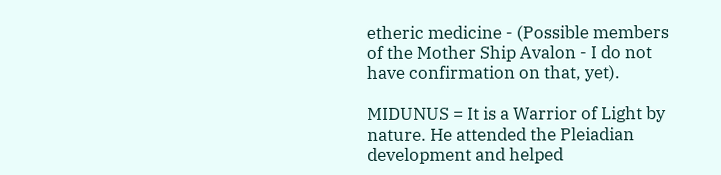etheric medicine - (Possible members of the Mother Ship Avalon - I do not have confirmation on that, yet).

MIDUNUS = It is a Warrior of Light by nature. He attended the Pleiadian development and helped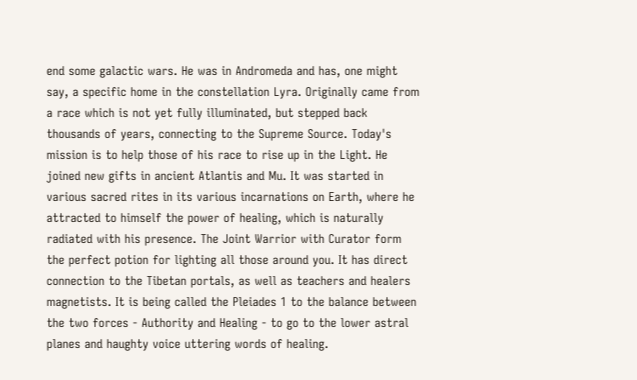end some galactic wars. He was in Andromeda and has, one might say, a specific home in the constellation Lyra. Originally came from a race which is not yet fully illuminated, but stepped back thousands of years, connecting to the Supreme Source. Today's mission is to help those of his race to rise up in the Light. He joined new gifts in ancient Atlantis and Mu. It was started in various sacred rites in its various incarnations on Earth, where he attracted to himself the power of healing, which is naturally radiated with his presence. The Joint Warrior with Curator form the perfect potion for lighting all those around you. It has direct connection to the Tibetan portals, as well as teachers and healers magnetists. It is being called the Pleiades 1 to the balance between the two forces - Authority and Healing - to go to the lower astral planes and haughty voice uttering words of healing.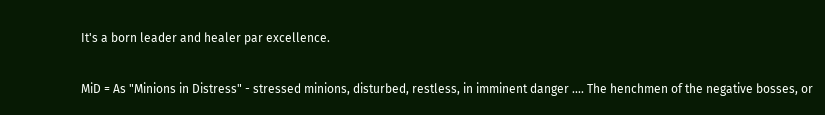It's a born leader and healer par excellence.

MiD = As "Minions in Distress" - stressed minions, disturbed, restless, in imminent danger .... The henchmen of the negative bosses, or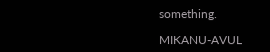something.

MIKANU-AVUL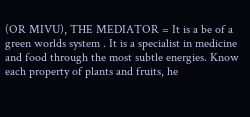(OR MIVU), THE MEDIATOR = It is a be of a green worlds system . It is a specialist in medicine and food through the most subtle energies. Know each property of plants and fruits, he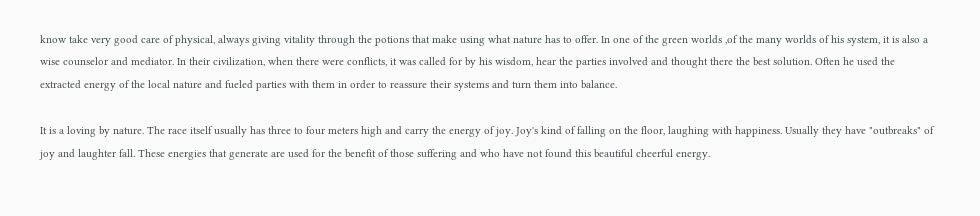know take very good care of physical, always giving vitality through the potions that make using what nature has to offer. In one of the green worlds ,of the many worlds of his system, it is also a wise counselor and mediator. In their civilization, when there were conflicts, it was called for by his wisdom, hear the parties involved and thought there the best solution. Often he used the extracted energy of the local nature and fueled parties with them in order to reassure their systems and turn them into balance.

It is a loving by nature. The race itself usually has three to four meters high and carry the energy of joy. Joy's kind of falling on the floor, laughing with happiness. Usually they have "outbreaks" of joy and laughter fall. These energies that generate are used for the benefit of those suffering and who have not found this beautiful cheerful energy.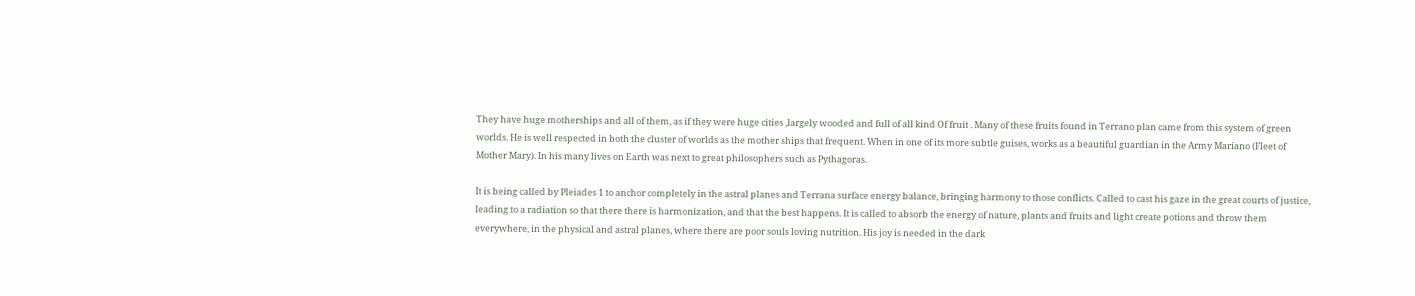They have huge motherships and all of them, as if they were huge cities ,largely wooded and full of all kind Of fruit . Many of these fruits found in Terrano plan came from this system of green worlds. He is well respected in both the cluster of worlds as the mother ships that frequent. When in one of its more subtle guises, works as a beautiful guardian in the Army Mariano (Fleet of Mother Mary). In his many lives on Earth was next to great philosophers such as Pythagoras.

It is being called by Pleiades 1 to anchor completely in the astral planes and Terrana surface energy balance, bringing harmony to those conflicts. Called to cast his gaze in the great courts of justice, leading to a radiation so that there there is harmonization, and that the best happens. It is called to absorb the energy of nature, plants and fruits and light create potions and throw them everywhere, in the physical and astral planes, where there are poor souls loving nutrition. His joy is needed in the dark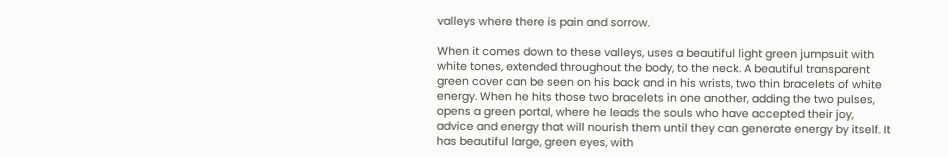valleys where there is pain and sorrow.

When it comes down to these valleys, uses a beautiful light green jumpsuit with white tones, extended throughout the body, to the neck. A beautiful transparent green cover can be seen on his back and in his wrists, two thin bracelets of white energy. When he hits those two bracelets in one another, adding the two pulses, opens a green portal, where he leads the souls who have accepted their joy, advice and energy that will nourish them until they can generate energy by itself. It has beautiful large, green eyes, with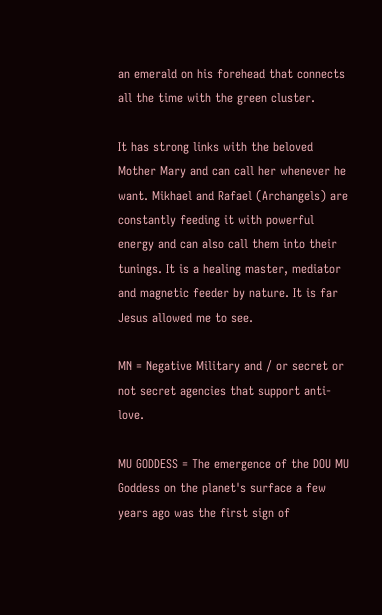an emerald on his forehead that connects all the time with the green cluster.

It has strong links with the beloved Mother Mary and can call her whenever he want. Mikhael and Rafael (Archangels) are constantly feeding it with powerful energy and can also call them into their tunings. It is a healing master, mediator and magnetic feeder by nature. It is far Jesus allowed me to see.

MN = Negative Military and / or secret or not secret agencies that support anti-love.

MU GODDESS = The emergence of the DOU MU Goddess on the planet's surface a few years ago was the first sign of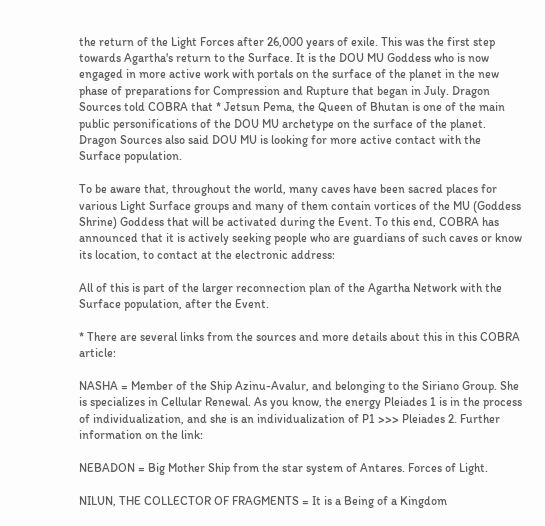the return of the Light Forces after 26,000 years of exile. This was the first step towards Agartha's return to the Surface. It is the DOU MU Goddess who is now engaged in more active work with portals on the surface of the planet in the new phase of preparations for Compression and Rupture that began in July. Dragon Sources told COBRA that * Jetsun Pema, the Queen of Bhutan is one of the main public personifications of the DOU MU archetype on the surface of the planet. Dragon Sources also said DOU MU is looking for more active contact with the Surface population.

To be aware that, throughout the world, many caves have been sacred places for various Light Surface groups and many of them contain vortices of the MU (Goddess Shrine) Goddess that will be activated during the Event. To this end, COBRA has announced that it is actively seeking people who are guardians of such caves or know its location, to contact at the electronic address:

All of this is part of the larger reconnection plan of the Agartha Network with the Surface population, after the Event.

* There are several links from the sources and more details about this in this COBRA article:

NASHA = Member of the Ship Azinu-Avalur, and belonging to the Siriano Group. She is specializes in Cellular Renewal. As you know, the energy Pleiades 1 is in the process of individualization, and she is an individualization of P1 >>> Pleiades 2. Further information on the link:

NEBADON = Big Mother Ship from the star system of Antares. Forces of Light.

NILUN, THE COLLECTOR OF FRAGMENTS = It is a Being of a Kingdom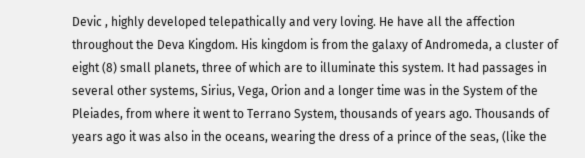Devic , highly developed telepathically and very loving. He have all the affection throughout the Deva Kingdom. His kingdom is from the galaxy of Andromeda, a cluster of eight (8) small planets, three of which are to illuminate this system. It had passages in several other systems, Sirius, Vega, Orion and a longer time was in the System of the Pleiades, from where it went to Terrano System, thousands of years ago. Thousands of years ago it was also in the oceans, wearing the dress of a prince of the seas, (like the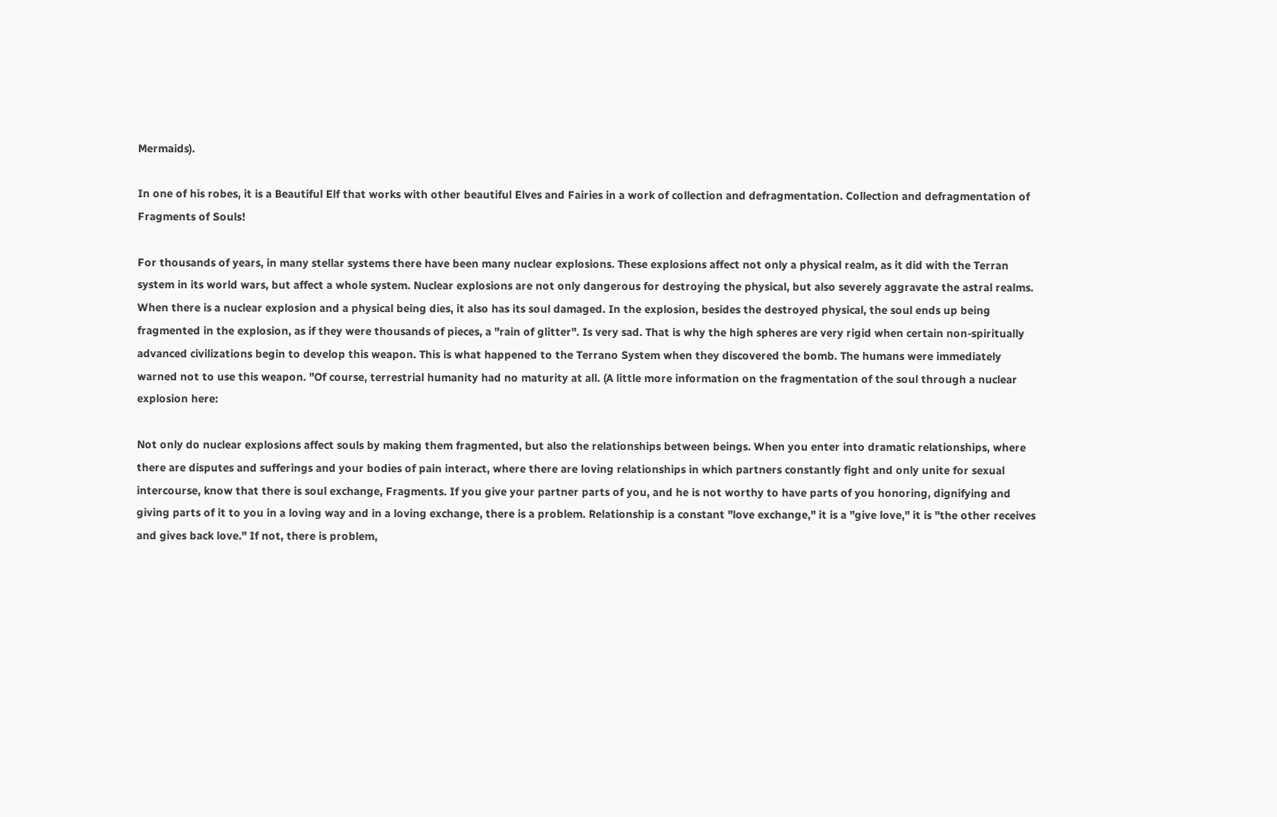Mermaids).

In one of his robes, it is a Beautiful Elf that works with other beautiful Elves and Fairies in a work of collection and defragmentation. Collection and defragmentation of Fragments of Souls!

For thousands of years, in many stellar systems there have been many nuclear explosions. These explosions affect not only a physical realm, as it did with the Terran system in its world wars, but affect a whole system. Nuclear explosions are not only dangerous for destroying the physical, but also severely aggravate the astral realms. When there is a nuclear explosion and a physical being dies, it also has its soul damaged. In the explosion, besides the destroyed physical, the soul ends up being fragmented in the explosion, as if they were thousands of pieces, a "rain of glitter". Is very sad. That is why the high spheres are very rigid when certain non-spiritually advanced civilizations begin to develop this weapon. This is what happened to the Terrano System when they discovered the bomb. The humans were immediately warned not to use this weapon. "Of course, terrestrial humanity had no maturity at all. (A little more information on the fragmentation of the soul through a nuclear explosion here:

Not only do nuclear explosions affect souls by making them fragmented, but also the relationships between beings. When you enter into dramatic relationships, where there are disputes and sufferings and your bodies of pain interact, where there are loving relationships in which partners constantly fight and only unite for sexual intercourse, know that there is soul exchange, Fragments. If you give your partner parts of you, and he is not worthy to have parts of you honoring, dignifying and giving parts of it to you in a loving way and in a loving exchange, there is a problem. Relationship is a constant "love exchange," it is a "give love," it is "the other receives and gives back love." If not, there is problem,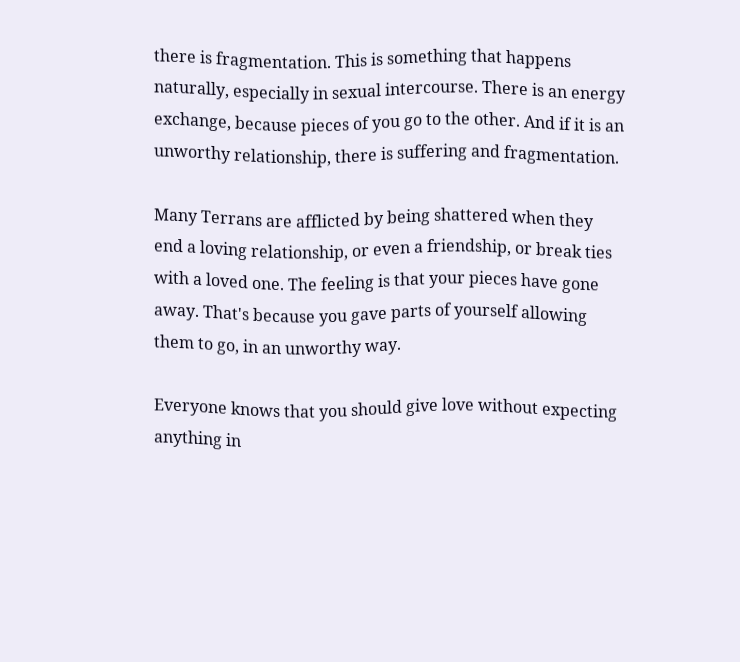there is fragmentation. This is something that happens naturally, especially in sexual intercourse. There is an energy exchange, because pieces of you go to the other. And if it is an unworthy relationship, there is suffering and fragmentation.

Many Terrans are afflicted by being shattered when they end a loving relationship, or even a friendship, or break ties with a loved one. The feeling is that your pieces have gone away. That's because you gave parts of yourself allowing them to go, in an unworthy way.

Everyone knows that you should give love without expecting anything in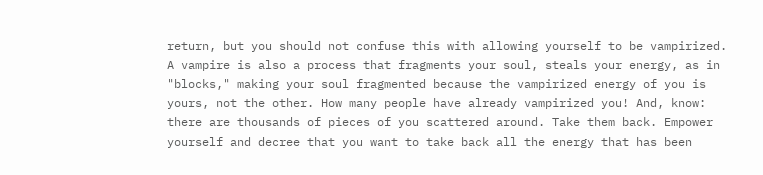return, but you should not confuse this with allowing yourself to be vampirized. A vampire is also a process that fragments your soul, steals your energy, as in "blocks," making your soul fragmented because the vampirized energy of you is yours, not the other. How many people have already vampirized you! And, know: there are thousands of pieces of you scattered around. Take them back. Empower yourself and decree that you want to take back all the energy that has been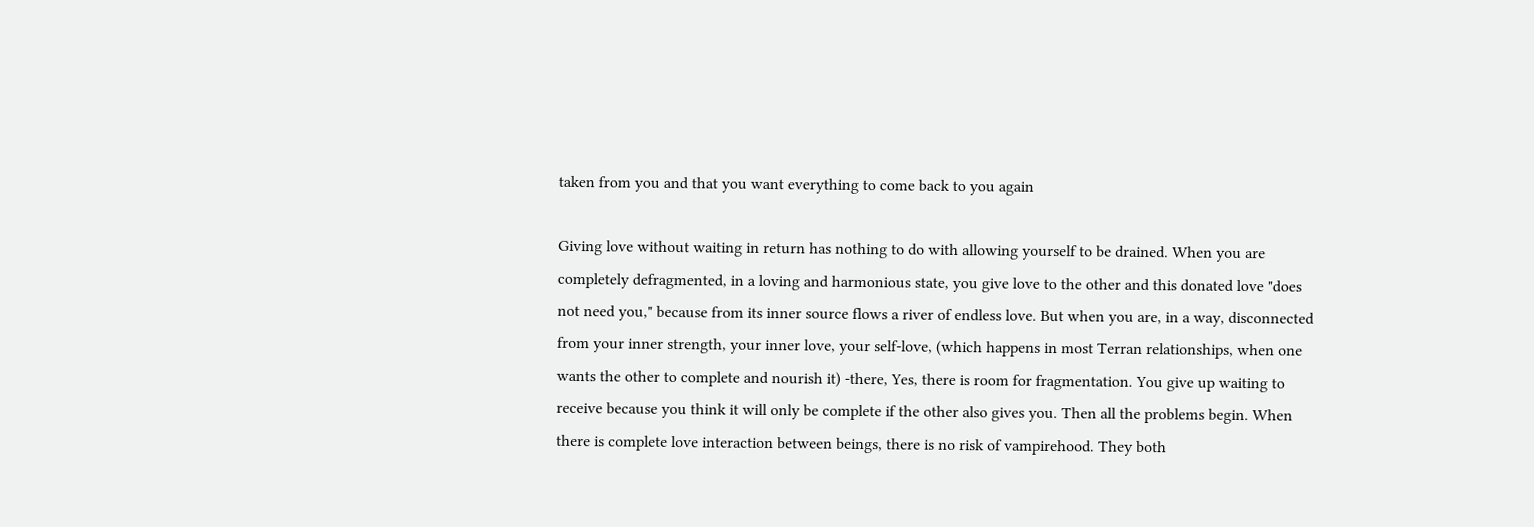taken from you and that you want everything to come back to you again

Giving love without waiting in return has nothing to do with allowing yourself to be drained. When you are completely defragmented, in a loving and harmonious state, you give love to the other and this donated love "does not need you," because from its inner source flows a river of endless love. But when you are, in a way, disconnected from your inner strength, your inner love, your self-love, (which happens in most Terran relationships, when one wants the other to complete and nourish it) -there, Yes, there is room for fragmentation. You give up waiting to receive because you think it will only be complete if the other also gives you. Then all the problems begin. When there is complete love interaction between beings, there is no risk of vampirehood. They both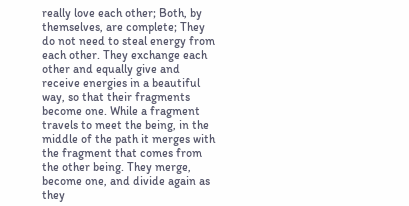really love each other; Both, by themselves, are complete; They do not need to steal energy from each other. They exchange each other and equally give and receive energies in a beautiful way, so that their fragments become one. While a fragment travels to meet the being, in the middle of the path it merges with the fragment that comes from the other being. They merge, become one, and divide again as they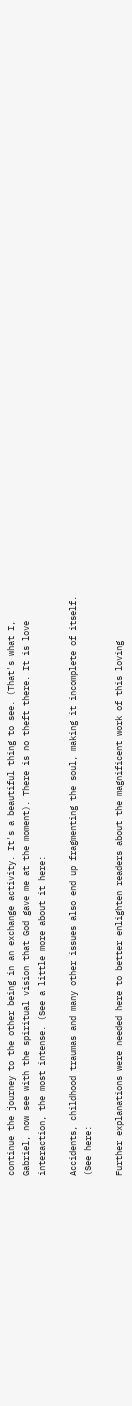continue the journey to the other being in an exchange activity. It's a beautiful thing to see. (That's what I, Gabriel, now see with the spiritual vision that God gave me at the moment). There is no theft there. It is love interaction, the most intense. (See a little more about it here:

Accidents, childhood traumas and many other issues also end up fragmenting the soul, making it incomplete of itself. (See here:

Further explanations were needed here to better enlighten readers about the magnificent work of this loving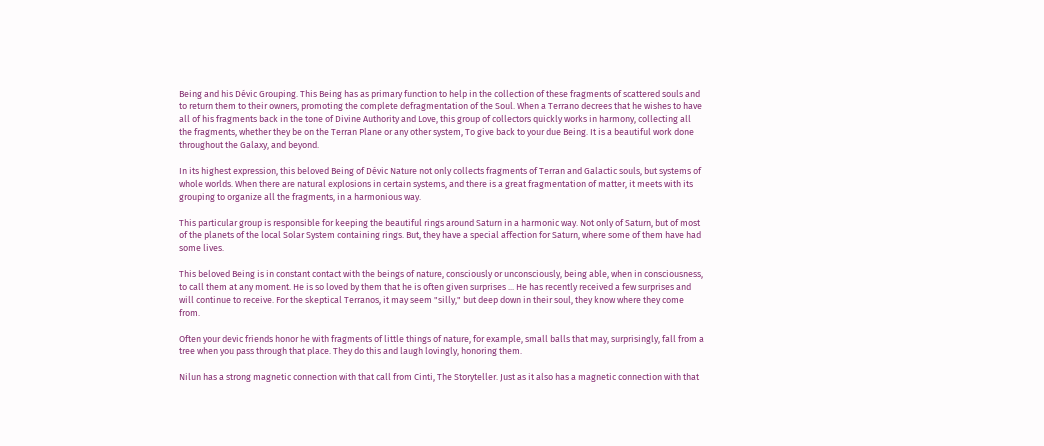Being and his Dévic Grouping. This Being has as primary function to help in the collection of these fragments of scattered souls and to return them to their owners, promoting the complete defragmentation of the Soul. When a Terrano decrees that he wishes to have all of his fragments back in the tone of Divine Authority and Love, this group of collectors quickly works in harmony, collecting all the fragments, whether they be on the Terran Plane or any other system, To give back to your due Being. It is a beautiful work done throughout the Galaxy, and beyond.

In its highest expression, this beloved Being of Dévic Nature not only collects fragments of Terran and Galactic souls, but systems of whole worlds. When there are natural explosions in certain systems, and there is a great fragmentation of matter, it meets with its grouping to organize all the fragments, in a harmonious way.

This particular group is responsible for keeping the beautiful rings around Saturn in a harmonic way. Not only of Saturn, but of most of the planets of the local Solar System containing rings. But, they have a special affection for Saturn, where some of them have had some lives.

This beloved Being is in constant contact with the beings of nature, consciously or unconsciously, being able, when in consciousness, to call them at any moment. He is so loved by them that he is often given surprises ... He has recently received a few surprises and will continue to receive. For the skeptical Terranos, it may seem "silly," but deep down in their soul, they know where they come from.

Often your devic friends honor he with fragments of little things of nature, for example, small balls that may, surprisingly, fall from a tree when you pass through that place. They do this and laugh lovingly, honoring them.

Nilun has a strong magnetic connection with that call from Cinti, The Storyteller. Just as it also has a magnetic connection with that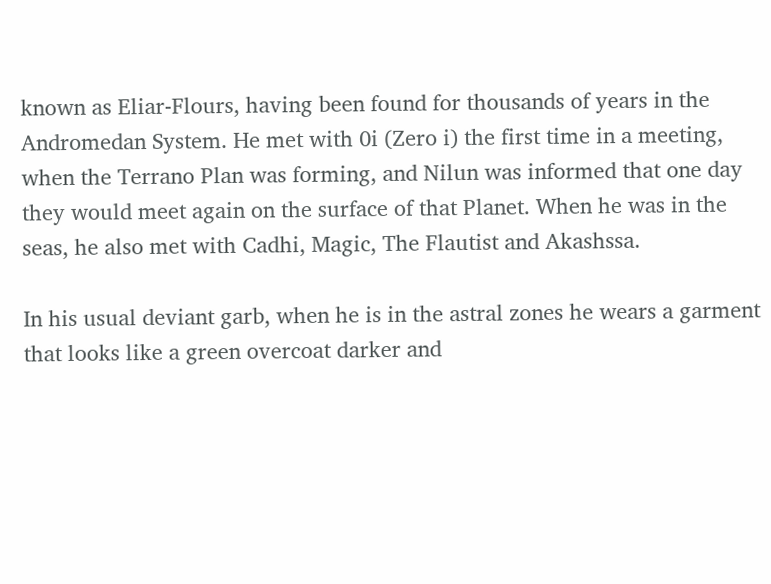known as Eliar-Flours, having been found for thousands of years in the Andromedan System. He met with 0i (Zero i) the first time in a meeting, when the Terrano Plan was forming, and Nilun was informed that one day they would meet again on the surface of that Planet. When he was in the seas, he also met with Cadhi, Magic, The Flautist and Akashssa.

In his usual deviant garb, when he is in the astral zones he wears a garment that looks like a green overcoat darker and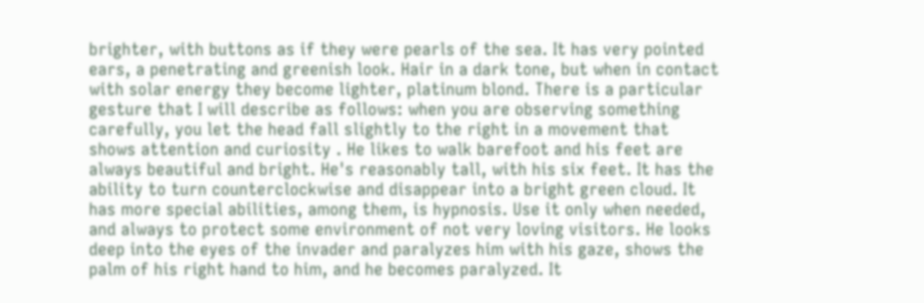brighter, with buttons as if they were pearls of the sea. It has very pointed ears, a penetrating and greenish look. Hair in a dark tone, but when in contact with solar energy they become lighter, platinum blond. There is a particular gesture that I will describe as follows: when you are observing something carefully, you let the head fall slightly to the right in a movement that shows attention and curiosity . He likes to walk barefoot and his feet are always beautiful and bright. He's reasonably tall, with his six feet. It has the ability to turn counterclockwise and disappear into a bright green cloud. It has more special abilities, among them, is hypnosis. Use it only when needed, and always to protect some environment of not very loving visitors. He looks deep into the eyes of the invader and paralyzes him with his gaze, shows the palm of his right hand to him, and he becomes paralyzed. It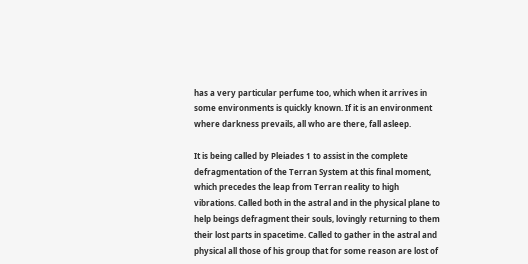has a very particular perfume too, which when it arrives in some environments is quickly known. If it is an environment where darkness prevails, all who are there, fall asleep.

It is being called by Pleiades 1 to assist in the complete defragmentation of the Terran System at this final moment, which precedes the leap from Terran reality to high vibrations. Called both in the astral and in the physical plane to help beings defragment their souls, lovingly returning to them their lost parts in spacetime. Called to gather in the astral and physical all those of his group that for some reason are lost of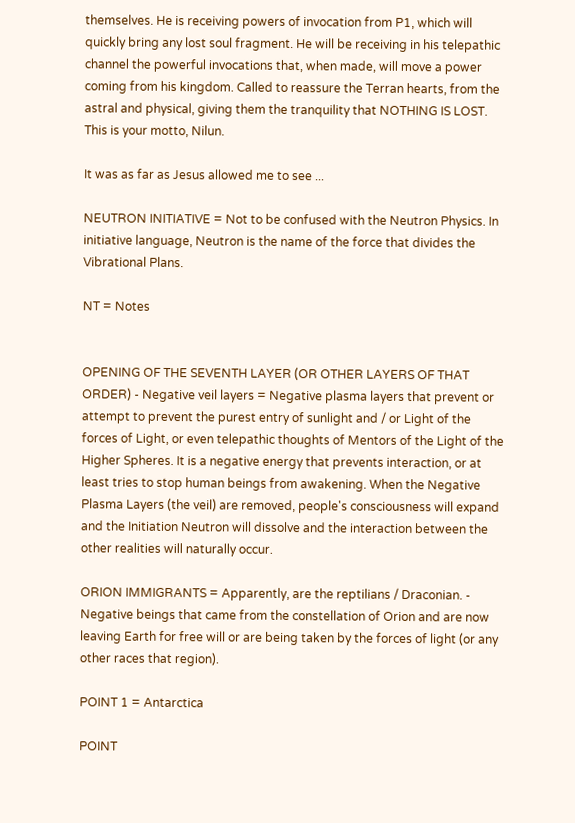themselves. He is receiving powers of invocation from P1, which will quickly bring any lost soul fragment. He will be receiving in his telepathic channel the powerful invocations that, when made, will move a power coming from his kingdom. Called to reassure the Terran hearts, from the astral and physical, giving them the tranquility that NOTHING IS LOST. This is your motto, Nilun.

It was as far as Jesus allowed me to see ...

NEUTRON INITIATIVE = Not to be confused with the Neutron Physics. In initiative language, Neutron is the name of the force that divides the Vibrational Plans.

NT = Notes


OPENING OF THE SEVENTH LAYER (OR OTHER LAYERS OF THAT ORDER) - Negative veil layers = Negative plasma layers that prevent or attempt to prevent the purest entry of sunlight and / or Light of the forces of Light, or even telepathic thoughts of Mentors of the Light of the Higher Spheres. It is a negative energy that prevents interaction, or at least tries to stop human beings from awakening. When the Negative Plasma Layers (the veil) are removed, people's consciousness will expand and the Initiation Neutron will dissolve and the interaction between the other realities will naturally occur.

ORION IMMIGRANTS = Apparently, are the reptilians / Draconian. - Negative beings that came from the constellation of Orion and are now leaving Earth for free will or are being taken by the forces of light (or any other races that region).

POINT 1 = Antarctica

POINT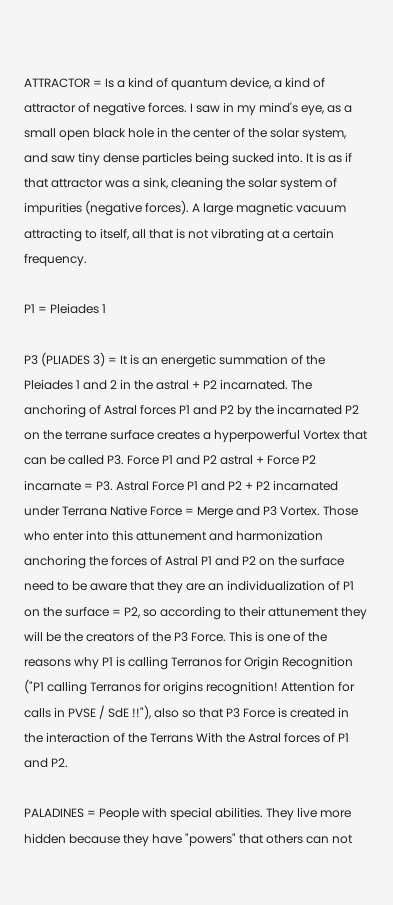ATTRACTOR = Is a kind of quantum device, a kind of attractor of negative forces. I saw in my mind's eye, as a small open black hole in the center of the solar system, and saw tiny dense particles being sucked into. It is as if that attractor was a sink, cleaning the solar system of impurities (negative forces). A large magnetic vacuum attracting to itself, all that is not vibrating at a certain frequency.

P1 = Pleiades 1

P3 (PLIADES 3) = It is an energetic summation of the Pleiades 1 and 2 in the astral + P2 incarnated. The anchoring of Astral forces P1 and P2 by the incarnated P2 on the terrane surface creates a hyperpowerful Vortex that can be called P3. Force P1 and P2 astral + Force P2 incarnate = P3. Astral Force P1 and P2 + P2 incarnated under Terrana Native Force = Merge and P3 Vortex. Those who enter into this attunement and harmonization anchoring the forces of Astral P1 and P2 on the surface need to be aware that they are an individualization of P1 on the surface = P2, so according to their attunement they will be the creators of the P3 Force. This is one of the reasons why P1 is calling Terranos for Origin Recognition ("P1 calling Terranos for origins recognition! Attention for calls in PVSE / SdE !!"), also so that P3 Force is created in the interaction of the Terrans With the Astral forces of P1 and P2.

PALADINES = People with special abilities. They live more hidden because they have "powers" that others can not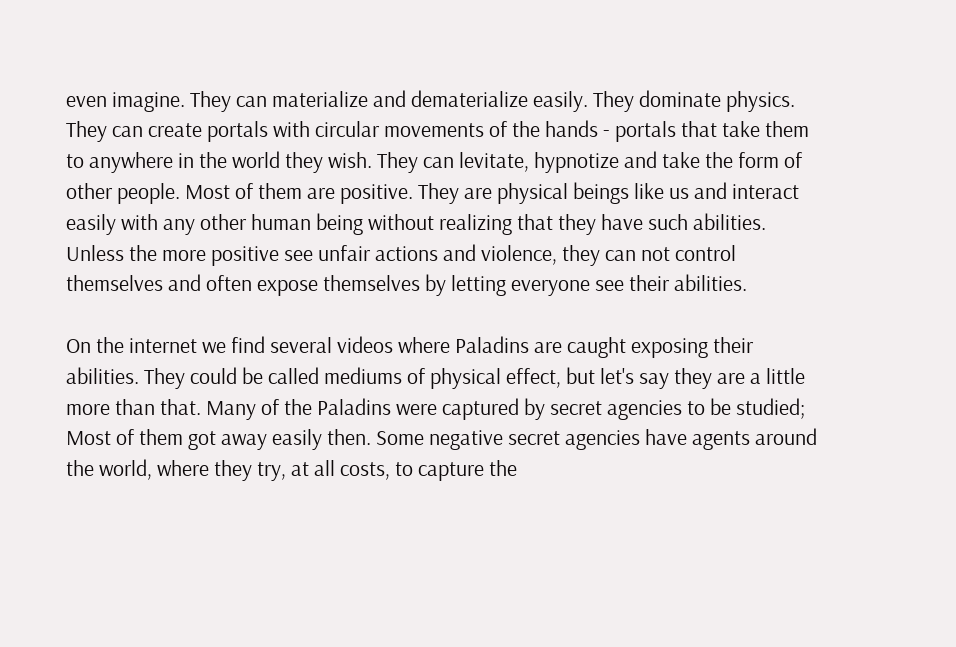even imagine. They can materialize and dematerialize easily. They dominate physics. They can create portals with circular movements of the hands - portals that take them to anywhere in the world they wish. They can levitate, hypnotize and take the form of other people. Most of them are positive. They are physical beings like us and interact easily with any other human being without realizing that they have such abilities. Unless the more positive see unfair actions and violence, they can not control themselves and often expose themselves by letting everyone see their abilities.

On the internet we find several videos where Paladins are caught exposing their abilities. They could be called mediums of physical effect, but let's say they are a little more than that. Many of the Paladins were captured by secret agencies to be studied; Most of them got away easily then. Some negative secret agencies have agents around the world, where they try, at all costs, to capture the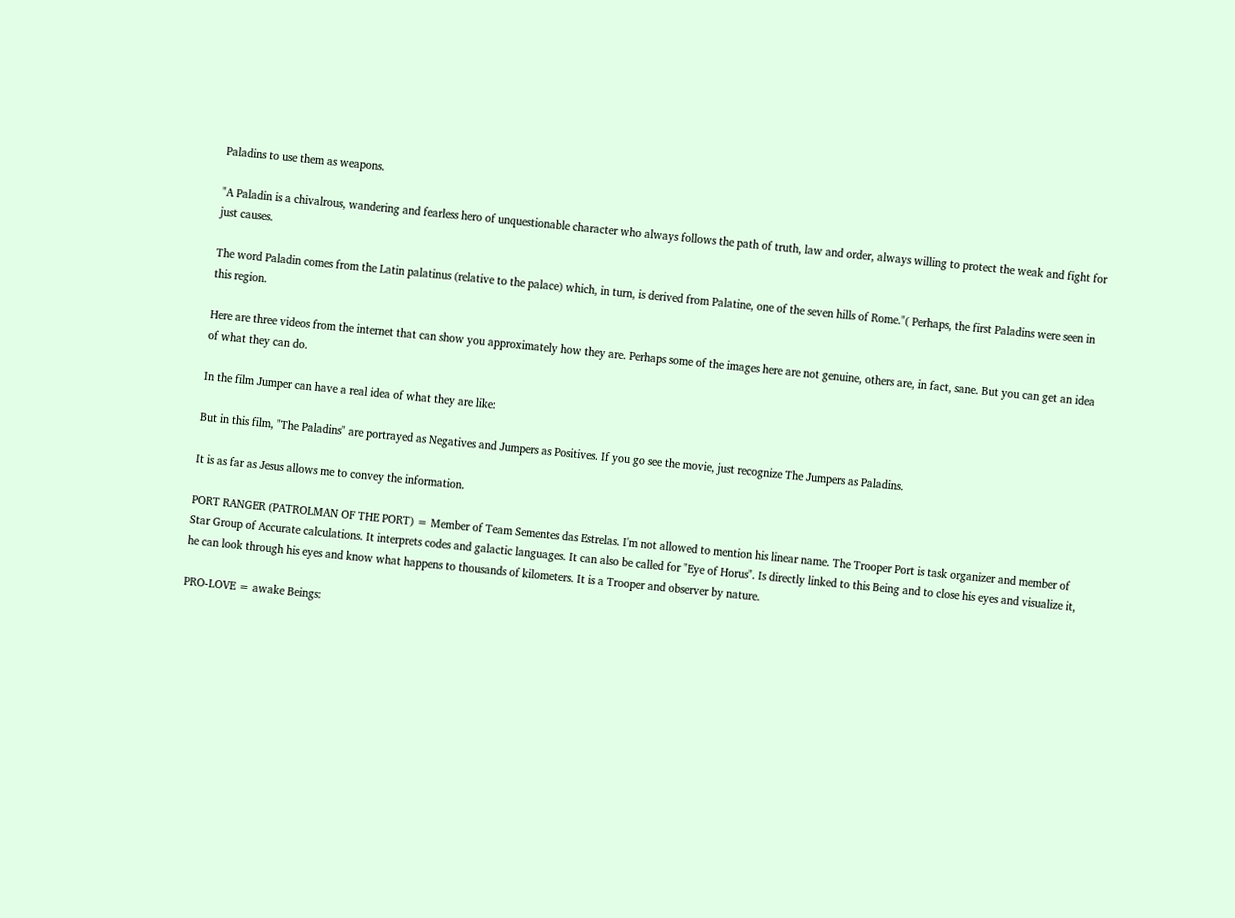Paladins to use them as weapons.

"A Paladin is a chivalrous, wandering and fearless hero of unquestionable character who always follows the path of truth, law and order, always willing to protect the weak and fight for just causes.

The word Paladin comes from the Latin palatinus (relative to the palace) which, in turn, is derived from Palatine, one of the seven hills of Rome."( Perhaps, the first Paladins were seen in this region.

Here are three videos from the internet that can show you approximately how they are. Perhaps some of the images here are not genuine, others are, in fact, sane. But you can get an idea of what they can do.

In the film Jumper can have a real idea of what they are like:

But in this film, "The Paladins" are portrayed as Negatives and Jumpers as Positives. If you go see the movie, just recognize The Jumpers as Paladins.

It is as far as Jesus allows me to convey the information.

PORT RANGER (PATROLMAN OF THE PORT) = Member of Team Sementes das Estrelas. I'm not allowed to mention his linear name. The Trooper Port is task organizer and member of Star Group of Accurate calculations. It interprets codes and galactic languages. It can also be called for "Eye of Horus". Is directly linked to this Being and to close his eyes and visualize it, he can look through his eyes and know what happens to thousands of kilometers. It is a Trooper and observer by nature.

PRO-LOVE = awake Beings: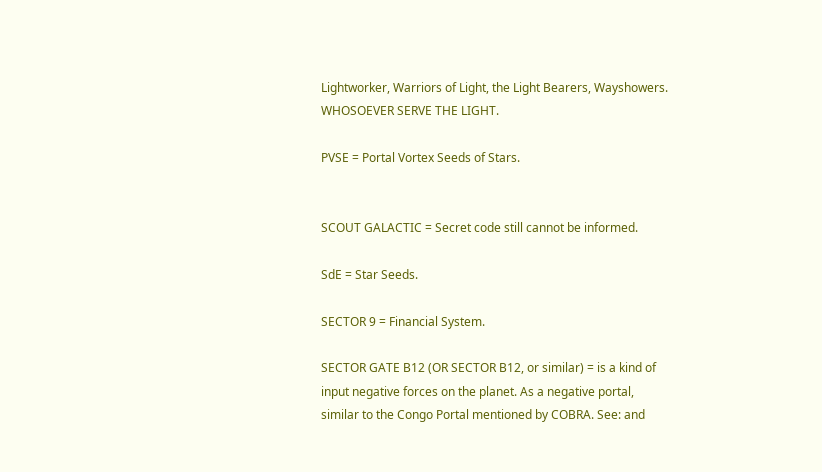Lightworker, Warriors of Light, the Light Bearers, Wayshowers. WHOSOEVER SERVE THE LIGHT.

PVSE = Portal Vortex Seeds of Stars.


SCOUT GALACTIC = Secret code still cannot be informed.

SdE = Star Seeds.

SECTOR 9 = Financial System.

SECTOR GATE B12 (OR SECTOR B12, or similar) = is a kind of input negative forces on the planet. As a negative portal, similar to the Congo Portal mentioned by COBRA. See: and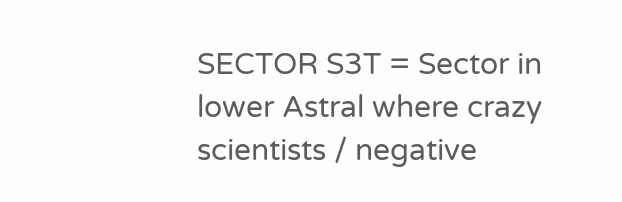SECTOR S3T = Sector in lower Astral where crazy scientists / negative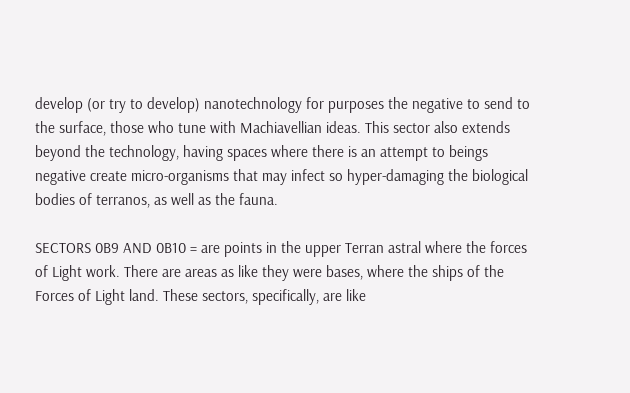develop (or try to develop) nanotechnology for purposes the negative to send to the surface, those who tune with Machiavellian ideas. This sector also extends beyond the technology, having spaces where there is an attempt to beings negative create micro-organisms that may infect so hyper-damaging the biological bodies of terranos, as well as the fauna.

SECTORS 0B9 AND 0B10 = are points in the upper Terran astral where the forces of Light work. There are areas as like they were bases, where the ships of the Forces of Light land. These sectors, specifically, are like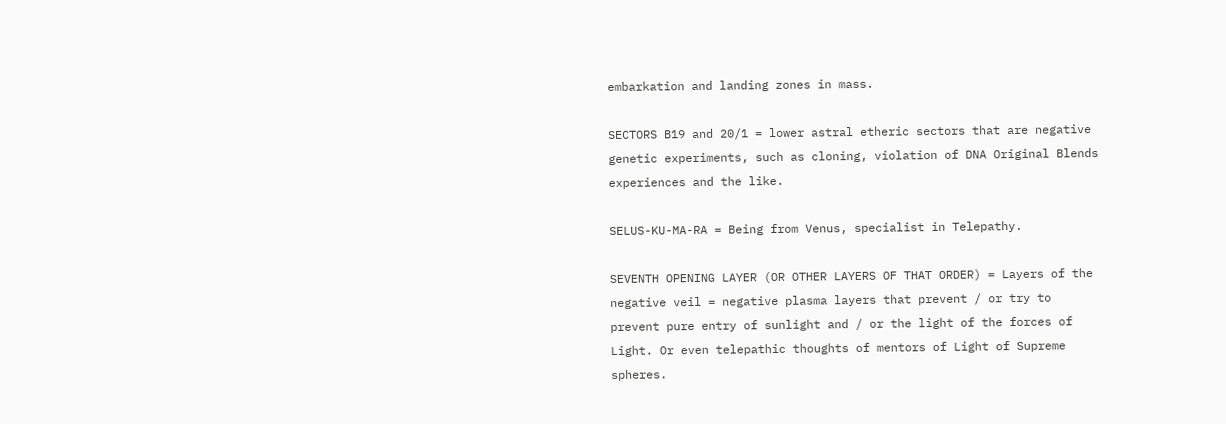embarkation and landing zones in mass.

SECTORS B19 and 20/1 = lower astral etheric sectors that are negative genetic experiments, such as cloning, violation of DNA Original Blends experiences and the like.

SELUS-KU-MA-RA = Being from Venus, specialist in Telepathy.

SEVENTH OPENING LAYER (OR OTHER LAYERS OF THAT ORDER) = Layers of the negative veil = negative plasma layers that prevent / or try to prevent pure entry of sunlight and / or the light of the forces of Light. Or even telepathic thoughts of mentors of Light of Supreme spheres.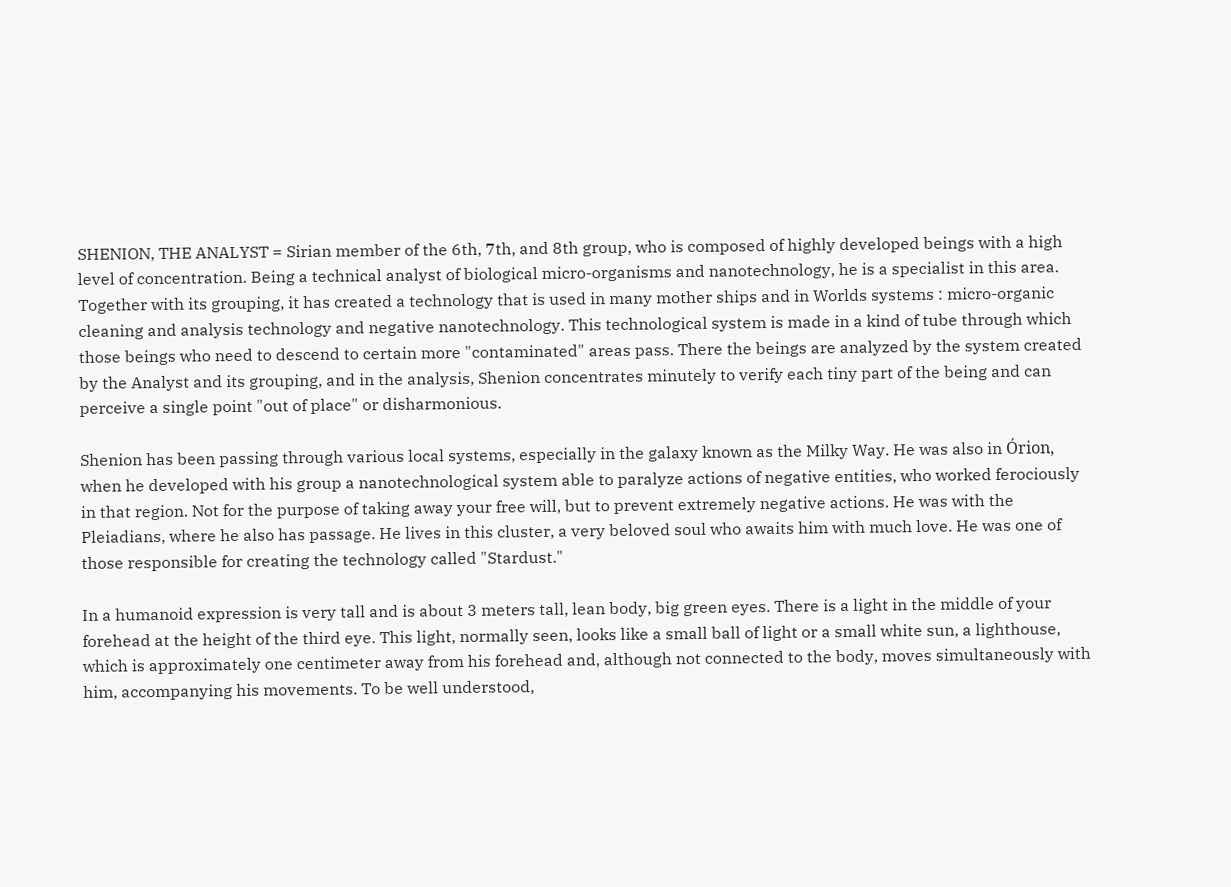SHENION, THE ANALYST = Sirian member of the 6th, 7th, and 8th group, who is composed of highly developed beings with a high level of concentration. Being a technical analyst of biological micro-organisms and nanotechnology, he is a specialist in this area. Together with its grouping, it has created a technology that is used in many mother ships and in Worlds systems : micro-organic cleaning and analysis technology and negative nanotechnology. This technological system is made in a kind of tube through which those beings who need to descend to certain more "contaminated" areas pass. There the beings are analyzed by the system created by the Analyst and its grouping, and in the analysis, Shenion concentrates minutely to verify each tiny part of the being and can perceive a single point "out of place" or disharmonious.

Shenion has been passing through various local systems, especially in the galaxy known as the Milky Way. He was also in Órion, when he developed with his group a nanotechnological system able to paralyze actions of negative entities, who worked ferociously in that region. Not for the purpose of taking away your free will, but to prevent extremely negative actions. He was with the Pleiadians, where he also has passage. He lives in this cluster, a very beloved soul who awaits him with much love. He was one of those responsible for creating the technology called "Stardust."

In a humanoid expression is very tall and is about 3 meters tall, lean body, big green eyes. There is a light in the middle of your forehead at the height of the third eye. This light, normally seen, looks like a small ball of light or a small white sun, a lighthouse, which is approximately one centimeter away from his forehead and, although not connected to the body, moves simultaneously with him, accompanying his movements. To be well understood,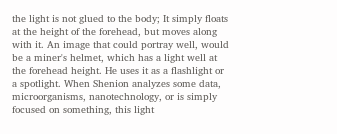the light is not glued to the body; It simply floats at the height of the forehead, but moves along with it. An image that could portray well, would be a miner's helmet, which has a light well at the forehead height. He uses it as a flashlight or a spotlight. When Shenion analyzes some data, microorganisms, nanotechnology, or is simply focused on something, this light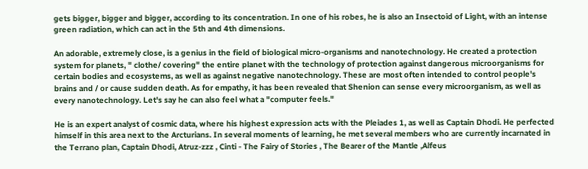gets bigger, bigger and bigger, according to its concentration. In one of his robes, he is also an Insectoid of Light, with an intense green radiation, which can act in the 5th and 4th dimensions.

An adorable, extremely close, is a genius in the field of biological micro-organisms and nanotechnology. He created a protection system for planets, " clothe/ covering" the entire planet with the technology of protection against dangerous microorganisms for certain bodies and ecosystems, as well as against negative nanotechnology. These are most often intended to control people's brains and / or cause sudden death. As for empathy, it has been revealed that Shenion can sense every microorganism, as well as every nanotechnology. Let's say he can also feel what a "computer feels."

He is an expert analyst of cosmic data, where his highest expression acts with the Pleiades 1, as well as Captain Dhodi. He perfected himself in this area next to the Arcturians. In several moments of learning, he met several members who are currently incarnated in the Terrano plan, Captain Dhodi, Atruz-zzz , Cinti - The Fairy of Stories , The Bearer of the Mantle ,Alfeus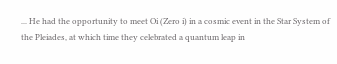... He had the opportunity to meet Oi (Zero i) in a cosmic event in the Star System of the Pleiades, at which time they celebrated a quantum leap in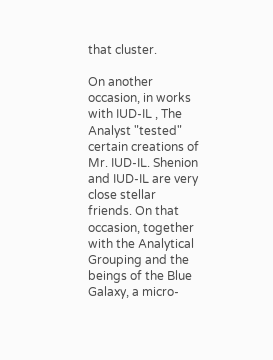that cluster.

On another occasion, in works with IUD-IL , The Analyst "tested" certain creations of Mr. IUD-IL. Shenion and IUD-IL are very close stellar friends. On that occasion, together with the Analytical Grouping and the beings of the Blue Galaxy, a micro-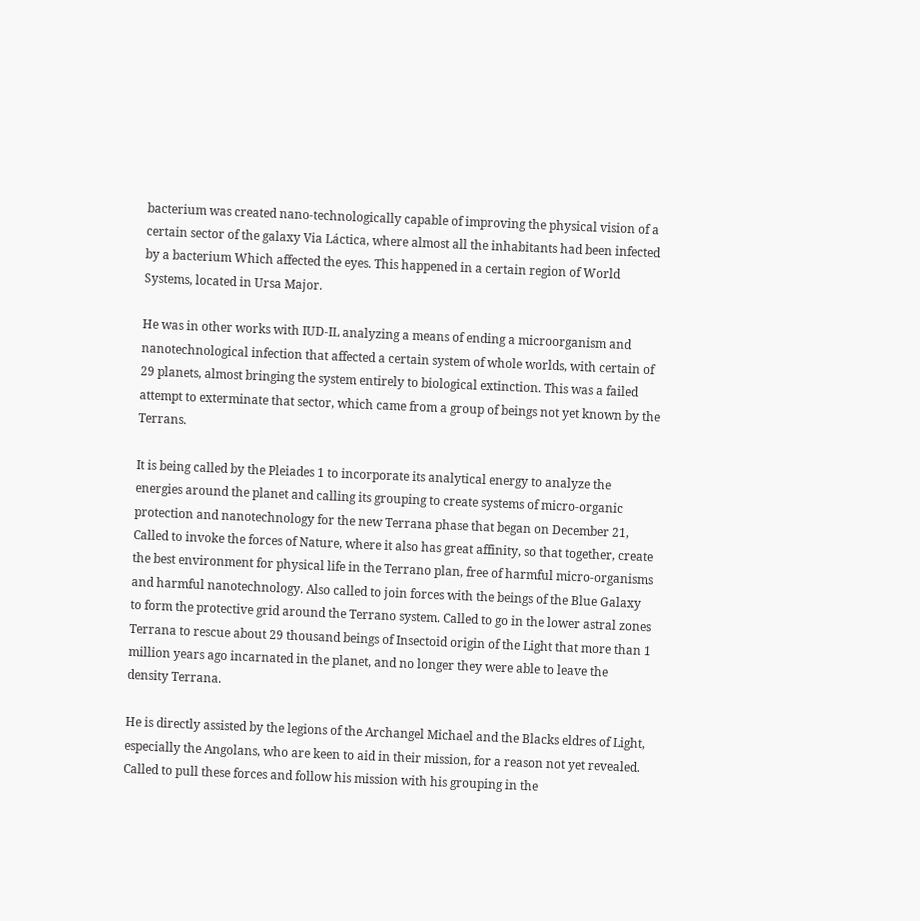bacterium was created nano-technologically capable of improving the physical vision of a certain sector of the galaxy Via Láctica, where almost all the inhabitants had been infected by a bacterium Which affected the eyes. This happened in a certain region of World Systems, located in Ursa Major.

He was in other works with IUD-IL analyzing a means of ending a microorganism and nanotechnological infection that affected a certain system of whole worlds, with certain of 29 planets, almost bringing the system entirely to biological extinction. This was a failed attempt to exterminate that sector, which came from a group of beings not yet known by the Terrans.

It is being called by the Pleiades 1 to incorporate its analytical energy to analyze the energies around the planet and calling its grouping to create systems of micro-organic protection and nanotechnology for the new Terrana phase that began on December 21, Called to invoke the forces of Nature, where it also has great affinity, so that together, create the best environment for physical life in the Terrano plan, free of harmful micro-organisms and harmful nanotechnology. Also called to join forces with the beings of the Blue Galaxy to form the protective grid around the Terrano system. Called to go in the lower astral zones Terrana to rescue about 29 thousand beings of Insectoid origin of the Light that more than 1 million years ago incarnated in the planet, and no longer they were able to leave the density Terrana.

He is directly assisted by the legions of the Archangel Michael and the Blacks eldres of Light, especially the Angolans, who are keen to aid in their mission, for a reason not yet revealed. Called to pull these forces and follow his mission with his grouping in the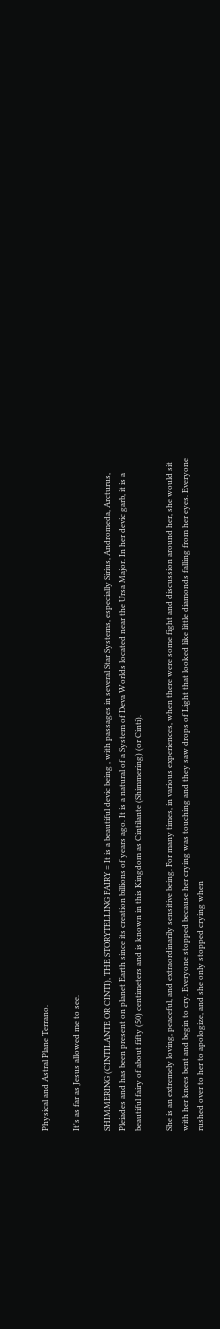Physical and Astral Plane Terrano.

It's as far as Jesus allowed me to see.

SHIMMERING (CINTILANTE OR CINTI), THE STORYTELLING FAIRY = It is a beautiful devic being , with passages in several Star Systems, especially Sirius, Andromeda, Arcturus, Pleiades and has been present on planet Earth since its creation billions of years ago. It is a natural of a System of Deva Worlds located near the Ursa Major. In her devic garb, it is a beautiful fairy of about fifty (50) centimeters and is known in this Kingdom as Cintilante (Shimmering) (or Cinti).

She is an extremely loving, peaceful, and extraordinarily sensitive being. For many times, in various experiences, when there were some fight and discussion around her, she would sit with her knees bent and begin to cry. Everyone stopped because her crying was touching and they saw drops of Light that looked like little diamonds falling from her eyes. Everyone rushed over to her to apologize, and she only stopped crying when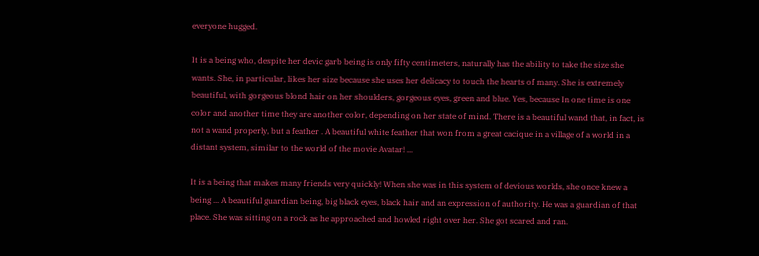everyone hugged.

It is a being who, despite her devic garb being is only fifty centimeters, naturally has the ability to take the size she wants. She, in particular, likes her size because she uses her delicacy to touch the hearts of many. She is extremely beautiful, with gorgeous blond hair on her shoulders, gorgeous eyes, green and blue. Yes, because In one time is one color and another time they are another color, depending on her state of mind. There is a beautiful wand that, in fact, is not a wand properly, but a feather . A beautiful white feather that won from a great cacique in a village of a world in a distant system, similar to the world of the movie Avatar! ...

It is a being that makes many friends very quickly! When she was in this system of devious worlds, she once knew a being ... A beautiful guardian being, big black eyes, black hair and an expression of authority. He was a guardian of that place. She was sitting on a rock as he approached and howled right over her. She got scared and ran.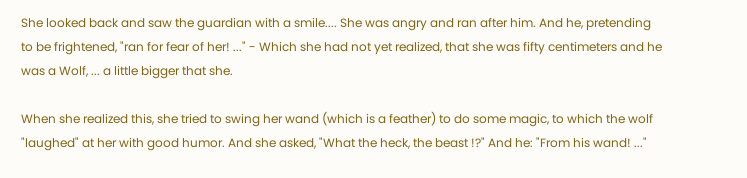She looked back and saw the guardian with a smile.... She was angry and ran after him. And he, pretending to be frightened, "ran for fear of her! ..." - Which she had not yet realized, that she was fifty centimeters and he was a Wolf, ... a little bigger that she.

When she realized this, she tried to swing her wand (which is a feather) to do some magic, to which the wolf "laughed" at her with good humor. And she asked, "What the heck, the beast !?" And he: "From his wand! ..."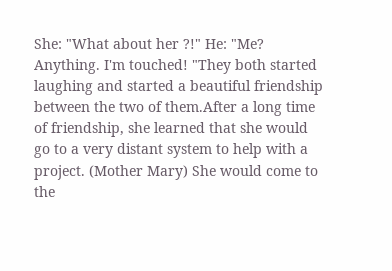She: "What about her ?!" He: "Me? Anything. I'm touched! "They both started laughing and started a beautiful friendship between the two of them.After a long time of friendship, she learned that she would go to a very distant system to help with a project. (Mother Mary) She would come to the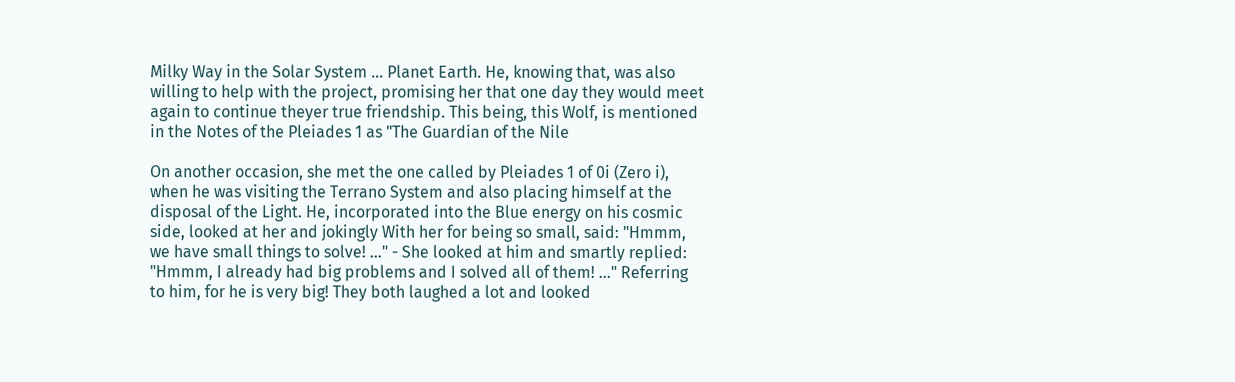Milky Way in the Solar System ... Planet Earth. He, knowing that, was also willing to help with the project, promising her that one day they would meet again to continue theyer true friendship. This being, this Wolf, is mentioned in the Notes of the Pleiades 1 as "The Guardian of the Nile

On another occasion, she met the one called by Pleiades 1 of 0i (Zero i), when he was visiting the Terrano System and also placing himself at the disposal of the Light. He, incorporated into the Blue energy on his cosmic side, looked at her and jokingly With her for being so small, said: "Hmmm, we have small things to solve! ..." - She looked at him and smartly replied: "Hmmm, I already had big problems and I solved all of them! ..." Referring to him, for he is very big! They both laughed a lot and looked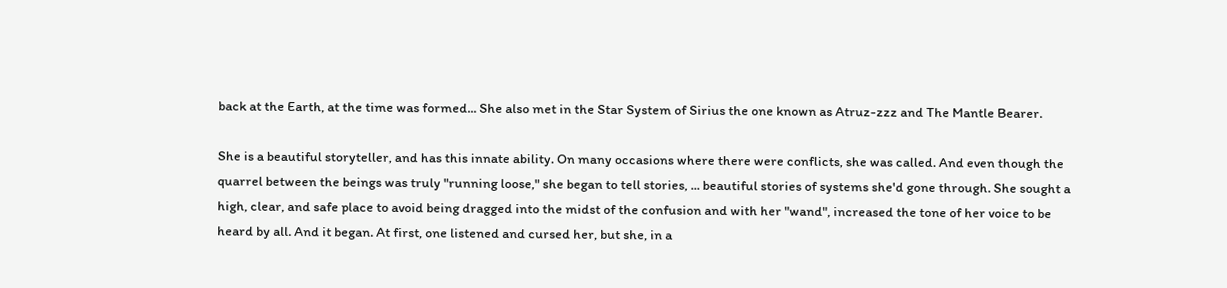back at the Earth, at the time was formed... She also met in the Star System of Sirius the one known as Atruz-zzz and The Mantle Bearer.

She is a beautiful storyteller, and has this innate ability. On many occasions where there were conflicts, she was called. And even though the quarrel between the beings was truly "running loose," she began to tell stories, ... beautiful stories of systems she'd gone through. She sought a high, clear, and safe place to avoid being dragged into the midst of the confusion and with her "wand", increased the tone of her voice to be heard by all. And it began. At first, one listened and cursed her, but she, in a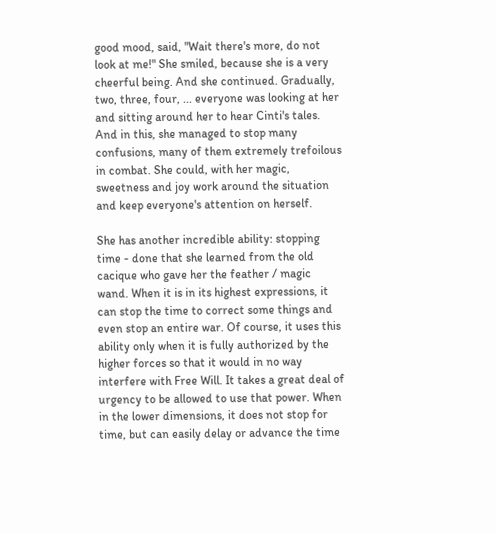good mood, said, "Wait there's more, do not look at me!" She smiled, because she is a very cheerful being. And she continued. Gradually, two, three, four, ... everyone was looking at her and sitting around her to hear Cinti's tales. And in this, she managed to stop many confusions, many of them extremely trefoilous in combat. She could, with her magic, sweetness and joy work around the situation and keep everyone's attention on herself.

She has another incredible ability: stopping time - done that she learned from the old cacique who gave her the feather / magic wand. When it is in its highest expressions, it can stop the time to correct some things and even stop an entire war. Of course, it uses this ability only when it is fully authorized by the higher forces so that it would in no way interfere with Free Will. It takes a great deal of urgency to be allowed to use that power. When in the lower dimensions, it does not stop for time, but can easily delay or advance the time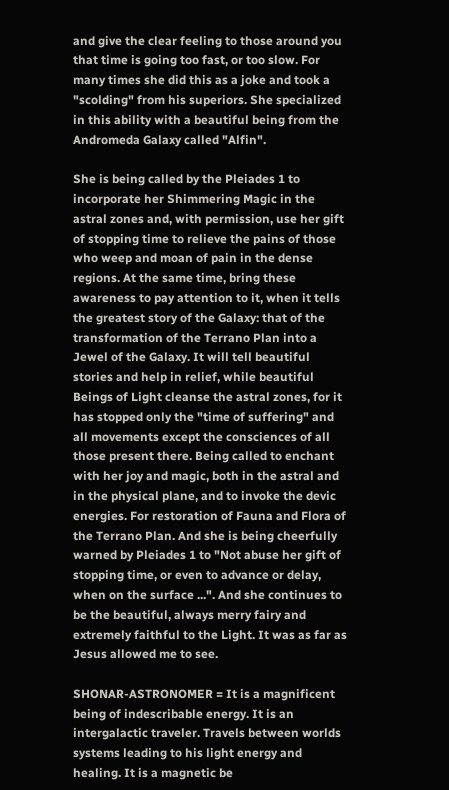and give the clear feeling to those around you that time is going too fast, or too slow. For many times she did this as a joke and took a "scolding" from his superiors. She specialized in this ability with a beautiful being from the Andromeda Galaxy called "Alfin".

She is being called by the Pleiades 1 to incorporate her Shimmering Magic in the astral zones and, with permission, use her gift of stopping time to relieve the pains of those who weep and moan of pain in the dense regions. At the same time, bring these awareness to pay attention to it, when it tells the greatest story of the Galaxy: that of the transformation of the Terrano Plan into a Jewel of the Galaxy. It will tell beautiful stories and help in relief, while beautiful Beings of Light cleanse the astral zones, for it has stopped only the "time of suffering" and all movements except the consciences of all those present there. Being called to enchant with her joy and magic, both in the astral and in the physical plane, and to invoke the devic energies. For restoration of Fauna and Flora of the Terrano Plan. And she is being cheerfully warned by Pleiades 1 to "Not abuse her gift of stopping time, or even to advance or delay, when on the surface ...". And she continues to be the beautiful, always merry fairy and extremely faithful to the Light. It was as far as Jesus allowed me to see.

SHONAR-ASTRONOMER = It is a magnificent being of indescribable energy. It is an intergalactic traveler. Travels between worlds systems leading to his light energy and healing. It is a magnetic be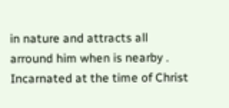in nature and attracts all arround him when is nearby . Incarnated at the time of Christ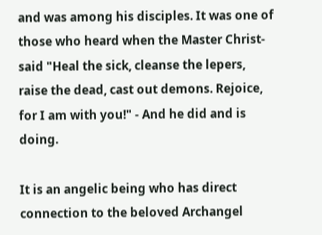and was among his disciples. It was one of those who heard when the Master Christ-said "Heal the sick, cleanse the lepers, raise the dead, cast out demons. Rejoice, for I am with you!" - And he did and is doing.

It is an angelic being who has direct connection to the beloved Archangel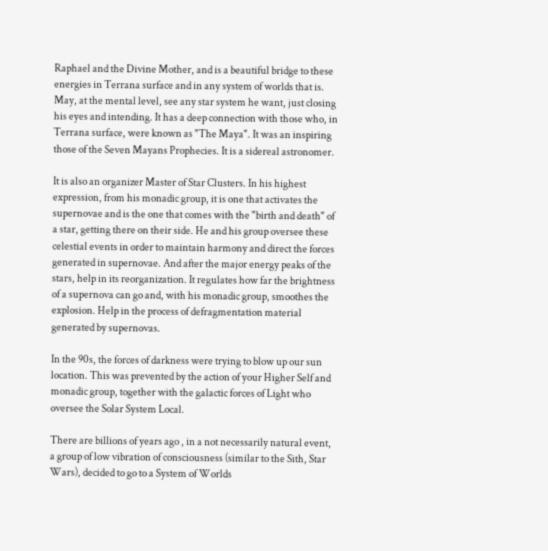Raphael and the Divine Mother, and is a beautiful bridge to these energies in Terrana surface and in any system of worlds that is. May, at the mental level, see any star system he want, just closing his eyes and intending. It has a deep connection with those who, in Terrana surface, were known as "The Maya". It was an inspiring those of the Seven Mayans Prophecies. It is a sidereal astronomer.

It is also an organizer Master of Star Clusters. In his highest expression, from his monadic group, it is one that activates the supernovae and is the one that comes with the "birth and death" of a star, getting there on their side. He and his group oversee these celestial events in order to maintain harmony and direct the forces generated in supernovae. And after the major energy peaks of the stars, help in its reorganization. It regulates how far the brightness of a supernova can go and, with his monadic group, smoothes the explosion. Help in the process of defragmentation material generated by supernovas.

In the 90s, the forces of darkness were trying to blow up our sun location. This was prevented by the action of your Higher Self and monadic group, together with the galactic forces of Light who oversee the Solar System Local.

There are billions of years ago , in a not necessarily natural event, a group of low vibration of consciousness (similar to the Sith, Star Wars), decided to go to a System of Worlds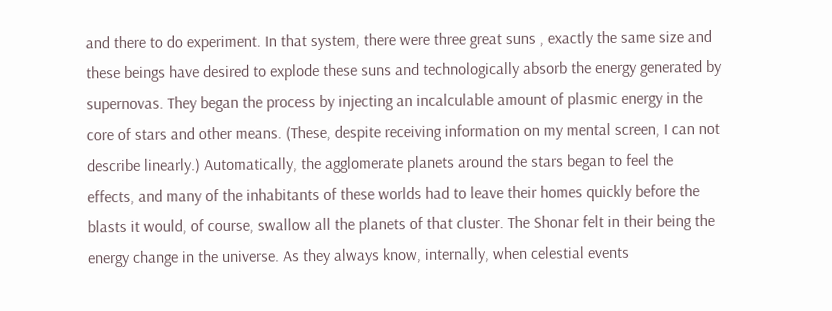and there to do experiment. In that system, there were three great suns , exactly the same size and these beings have desired to explode these suns and technologically absorb the energy generated by supernovas. They began the process by injecting an incalculable amount of plasmic energy in the core of stars and other means. (These, despite receiving information on my mental screen, I can not describe linearly.) Automatically, the agglomerate planets around the stars began to feel the effects, and many of the inhabitants of these worlds had to leave their homes quickly before the blasts it would, of course, swallow all the planets of that cluster. The Shonar felt in their being the energy change in the universe. As they always know, internally, when celestial events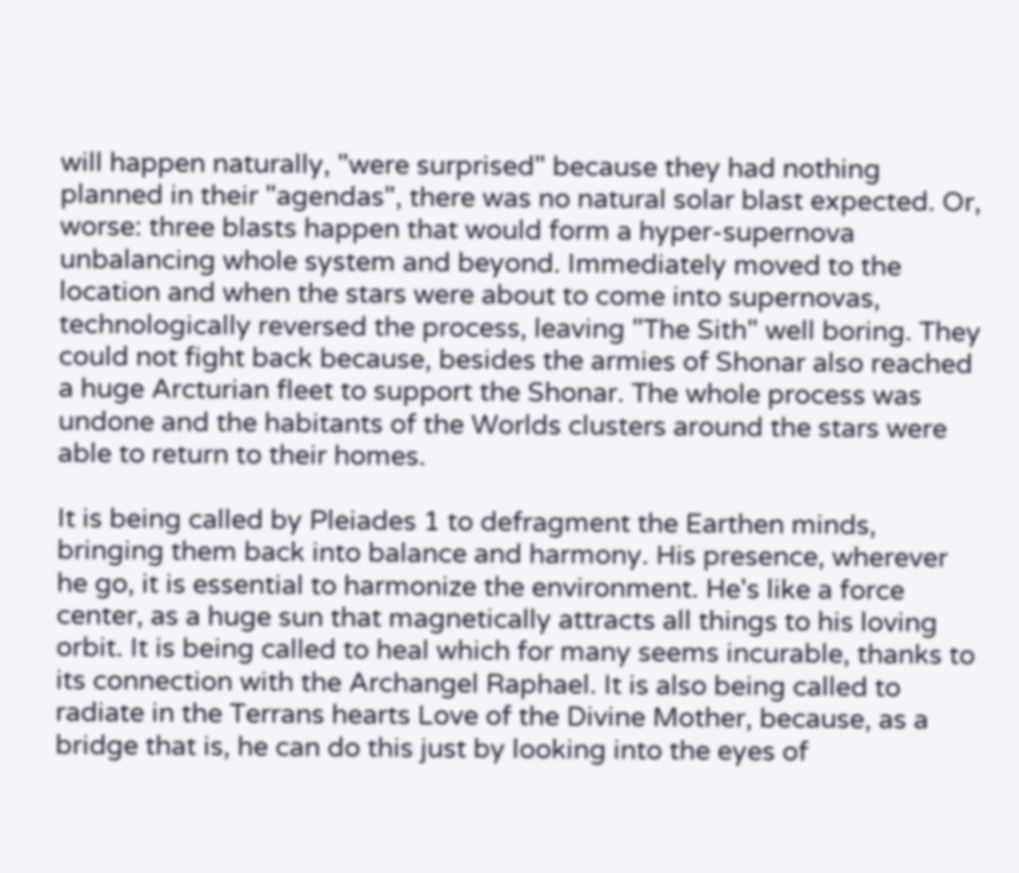will happen naturally, "were surprised" because they had nothing planned in their "agendas", there was no natural solar blast expected. Or, worse: three blasts happen that would form a hyper-supernova unbalancing whole system and beyond. Immediately moved to the location and when the stars were about to come into supernovas, technologically reversed the process, leaving "The Sith" well boring. They could not fight back because, besides the armies of Shonar also reached a huge Arcturian fleet to support the Shonar. The whole process was undone and the habitants of the Worlds clusters around the stars were able to return to their homes.

It is being called by Pleiades 1 to defragment the Earthen minds, bringing them back into balance and harmony. His presence, wherever he go, it is essential to harmonize the environment. He's like a force center, as a huge sun that magnetically attracts all things to his loving orbit. It is being called to heal which for many seems incurable, thanks to its connection with the Archangel Raphael. It is also being called to radiate in the Terrans hearts Love of the Divine Mother, because, as a bridge that is, he can do this just by looking into the eyes of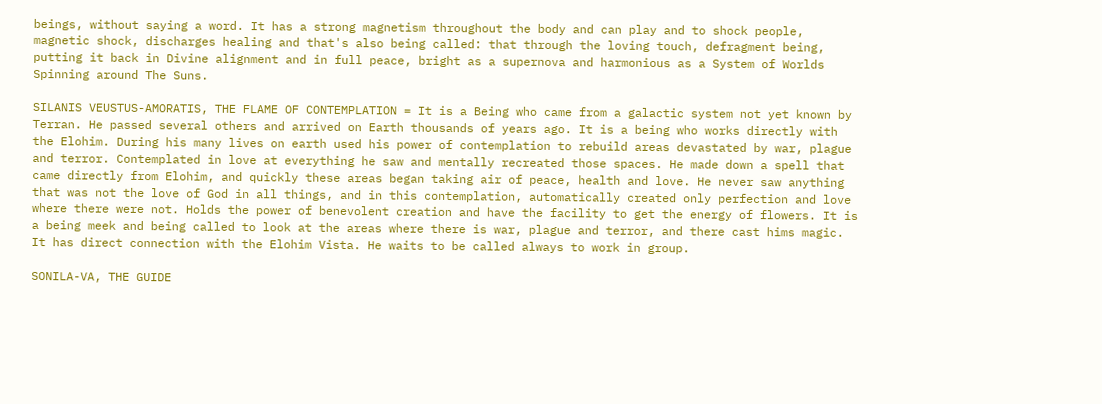beings, without saying a word. It has a strong magnetism throughout the body and can play and to shock people, magnetic shock, discharges healing and that's also being called: that through the loving touch, defragment being, putting it back in Divine alignment and in full peace, bright as a supernova and harmonious as a System of Worlds Spinning around The Suns.

SILANIS VEUSTUS-AMORATIS, THE FLAME OF CONTEMPLATION = It is a Being who came from a galactic system not yet known by Terran. He passed several others and arrived on Earth thousands of years ago. It is a being who works directly with the Elohim. During his many lives on earth used his power of contemplation to rebuild areas devastated by war, plague and terror. Contemplated in love at everything he saw and mentally recreated those spaces. He made down a spell that came directly from Elohim, and quickly these areas began taking air of peace, health and love. He never saw anything that was not the love of God in all things, and in this contemplation, automatically created only perfection and love where there were not. Holds the power of benevolent creation and have the facility to get the energy of flowers. It is a being meek and being called to look at the areas where there is war, plague and terror, and there cast hims magic. It has direct connection with the Elohim Vista. He waits to be called always to work in group.

SONILA-VA, THE GUIDE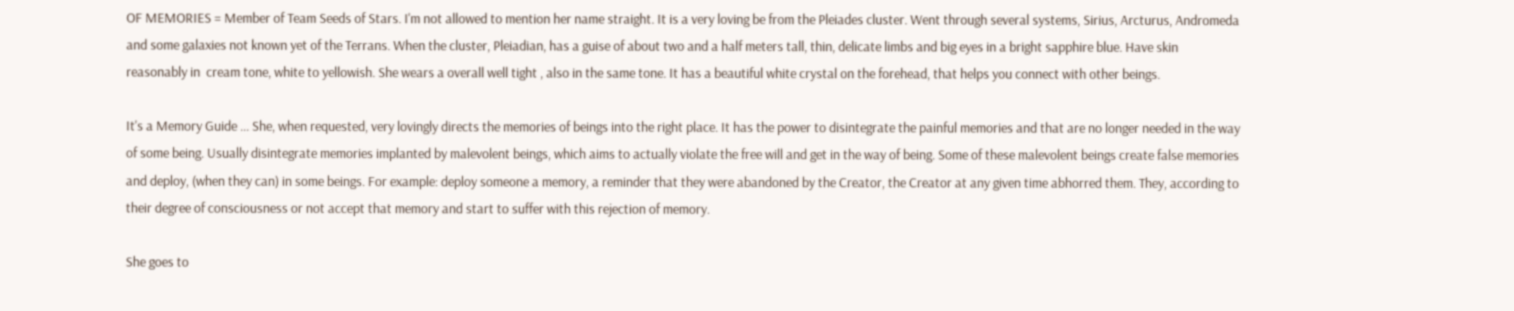OF MEMORIES = Member of Team Seeds of Stars. I'm not allowed to mention her name straight. It is a very loving be from the Pleiades cluster. Went through several systems, Sirius, Arcturus, Andromeda and some galaxies not known yet of the Terrans. When the cluster, Pleiadian, has a guise of about two and a half meters tall, thin, delicate limbs and big eyes in a bright sapphire blue. Have skin reasonably in  cream tone, white to yellowish. She wears a overall well tight , also in the same tone. It has a beautiful white crystal on the forehead, that helps you connect with other beings.

It's a Memory Guide ... She, when requested, very lovingly directs the memories of beings into the right place. It has the power to disintegrate the painful memories and that are no longer needed in the way of some being. Usually disintegrate memories implanted by malevolent beings, which aims to actually violate the free will and get in the way of being. Some of these malevolent beings create false memories and deploy, (when they can) in some beings. For example: deploy someone a memory, a reminder that they were abandoned by the Creator, the Creator at any given time abhorred them. They, according to their degree of consciousness or not accept that memory and start to suffer with this rejection of memory.

She goes to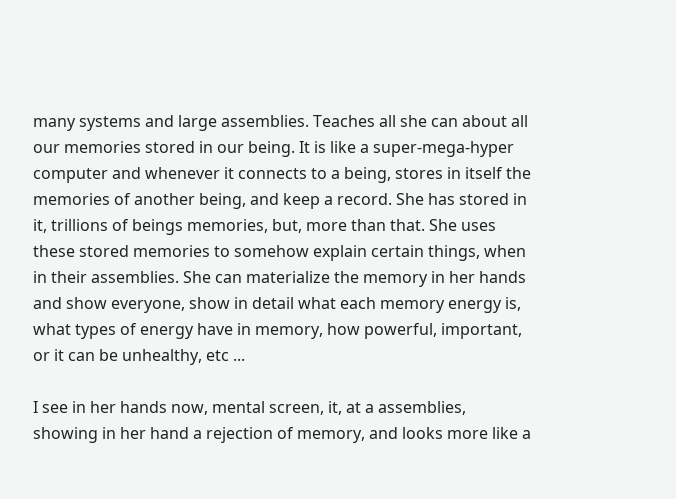many systems and large assemblies. Teaches all she can about all our memories stored in our being. It is like a super-mega-hyper computer and whenever it connects to a being, stores in itself the memories of another being, and keep a record. She has stored in it, trillions of beings memories, but, more than that. She uses these stored memories to somehow explain certain things, when in their assemblies. She can materialize the memory in her hands and show everyone, show in detail what each memory energy is, what types of energy have in memory, how powerful, important, or it can be unhealthy, etc ...

I see in her hands now, mental screen, it, at a assemblies, showing in her hand a rejection of memory, and looks more like a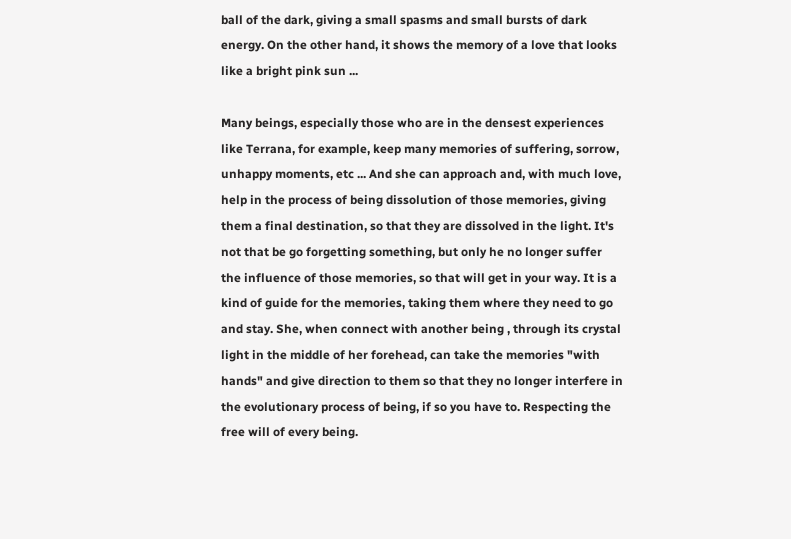ball of the dark, giving a small spasms and small bursts of dark energy. On the other hand, it shows the memory of a love that looks like a bright pink sun ...

Many beings, especially those who are in the densest experiences like Terrana, for example, keep many memories of suffering, sorrow, unhappy moments, etc ... And she can approach and, with much love, help in the process of being dissolution of those memories, giving them a final destination, so that they are dissolved in the light. It's not that be go forgetting something, but only he no longer suffer the influence of those memories, so that will get in your way. It is a kind of guide for the memories, taking them where they need to go and stay. She, when connect with another being , through its crystal light in the middle of her forehead, can take the memories "with hands" and give direction to them so that they no longer interfere in the evolutionary process of being, if so you have to. Respecting the free will of every being.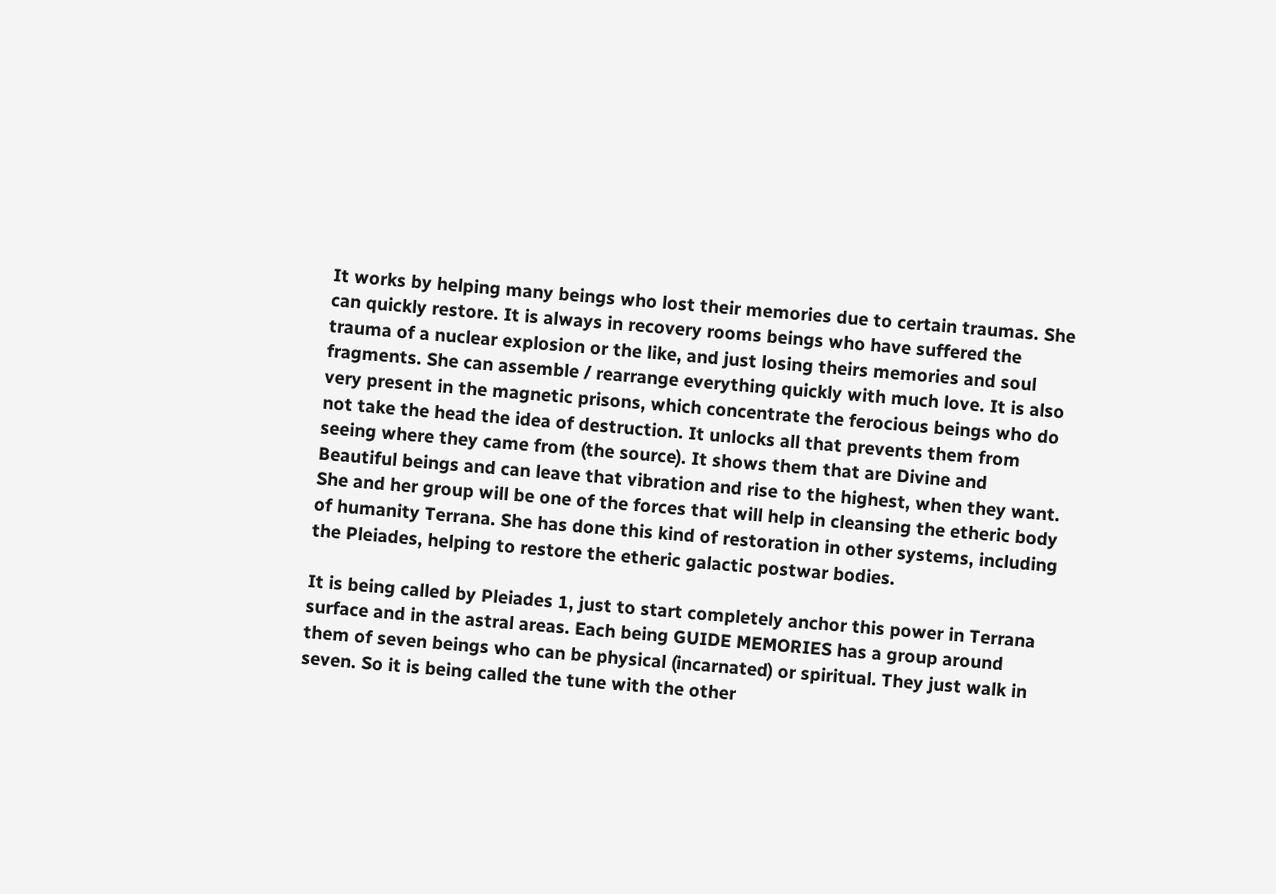It works by helping many beings who lost their memories due to certain traumas. She can quickly restore. It is always in recovery rooms beings who have suffered the trauma of a nuclear explosion or the like, and just losing theirs memories and soul fragments. She can assemble / rearrange everything quickly with much love. It is also very present in the magnetic prisons, which concentrate the ferocious beings who do not take the head the idea of destruction. It unlocks all that prevents them from seeing where they came from (the source). It shows them that are Divine and Beautiful beings and can leave that vibration and rise to the highest, when they want. She and her group will be one of the forces that will help in cleansing the etheric body of humanity Terrana. She has done this kind of restoration in other systems, including the Pleiades, helping to restore the etheric galactic postwar bodies.

It is being called by Pleiades 1, just to start completely anchor this power in Terrana surface and in the astral areas. Each being GUIDE MEMORIES has a group around them of seven beings who can be physical (incarnated) or spiritual. They just walk in seven. So it is being called the tune with the other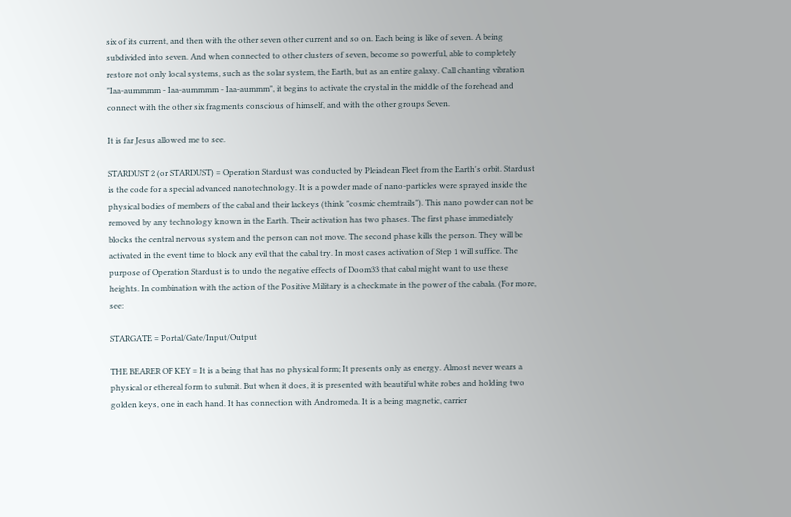six of its current, and then with the other seven other current and so on. Each being is like of seven. A being subdivided into seven. And when connected to other clusters of seven, become so powerful, able to completely restore not only local systems, such as the solar system, the Earth, but as an entire galaxy. Call chanting vibration "Iaa-aummmm - Iaa-aummmm - Iaa-aummm", it begins to activate the crystal in the middle of the forehead and connect with the other six fragments conscious of himself, and with the other groups Seven.

It is far Jesus allowed me to see.

STARDUST 2 (or STARDUST) = Operation Stardust was conducted by Pleiadean Fleet from the Earth's orbit. Stardust is the code for a special advanced nanotechnology. It is a powder made of nano-particles were sprayed inside the physical bodies of members of the cabal and their lackeys (think "cosmic chemtrails"). This nano powder can not be removed by any technology known in the Earth. Their activation has two phases. The first phase immediately blocks the central nervous system and the person can not move. The second phase kills the person. They will be activated in the event time to block any evil that the cabal try. In most cases activation of Step 1 will suffice. The purpose of Operation Stardust is to undo the negative effects of Doom33 that cabal might want to use these heights. In combination with the action of the Positive Military is a checkmate in the power of the cabala. (For more, see:

STARGATE = Portal/Gate/Input/Output

THE BEARER OF KEY = It is a being that has no physical form; It presents only as energy. Almost never wears a physical or ethereal form to submit. But when it does, it is presented with beautiful white robes and holding two golden keys, one in each hand. It has connection with Andromeda. It is a being magnetic, carrier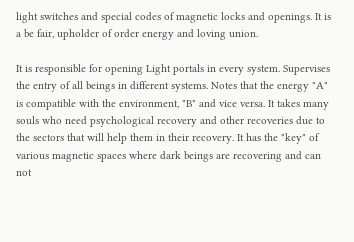light switches and special codes of magnetic locks and openings. It is a be fair, upholder of order energy and loving union.

It is responsible for opening Light portals in every system. Supervises the entry of all beings in different systems. Notes that the energy "A" is compatible with the environment, "B" and vice versa. It takes many souls who need psychological recovery and other recoveries due to the sectors that will help them in their recovery. It has the "key" of various magnetic spaces where dark beings are recovering and can not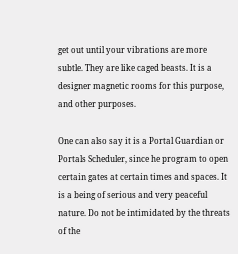get out until your vibrations are more subtle. They are like caged beasts. It is a designer magnetic rooms for this purpose, and other purposes.

One can also say it is a Portal Guardian or Portals Scheduler, since he program to open certain gates at certain times and spaces. It is a being of serious and very peaceful nature. Do not be intimidated by the threats of the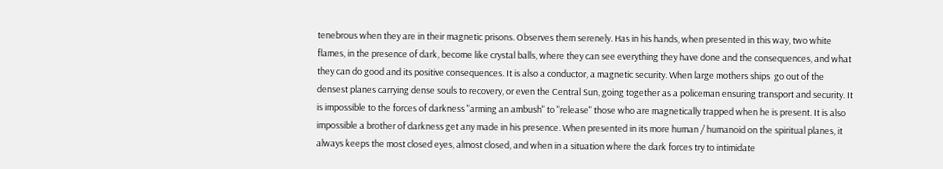tenebrous when they are in their magnetic prisons. Observes them serenely. Has in his hands, when presented in this way, two white flames, in the presence of dark, become like crystal balls, where they can see everything they have done and the consequences, and what they can do good and its positive consequences. It is also a conductor, a magnetic security. When large mothers ships  go out of the densest planes carrying dense souls to recovery, or even the Central Sun, going together as a policeman ensuring transport and security. It is impossible to the forces of darkness "arming an ambush" to "release" those who are magnetically trapped when he is present. It is also impossible a brother of darkness get any made in his presence. When presented in its more human / humanoid on the spiritual planes, it always keeps the most closed eyes, almost closed, and when in a situation where the dark forces try to intimidate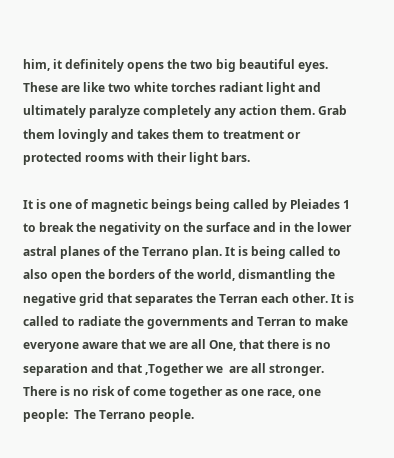him, it definitely opens the two big beautiful eyes. These are like two white torches radiant light and ultimately paralyze completely any action them. Grab them lovingly and takes them to treatment or protected rooms with their light bars.

It is one of magnetic beings being called by Pleiades 1 to break the negativity on the surface and in the lower astral planes of the Terrano plan. It is being called to also open the borders of the world, dismantling the negative grid that separates the Terran each other. It is called to radiate the governments and Terran to make everyone aware that we are all One, that there is no separation and that ,Together we  are all stronger. There is no risk of come together as one race, one people:  The Terrano people.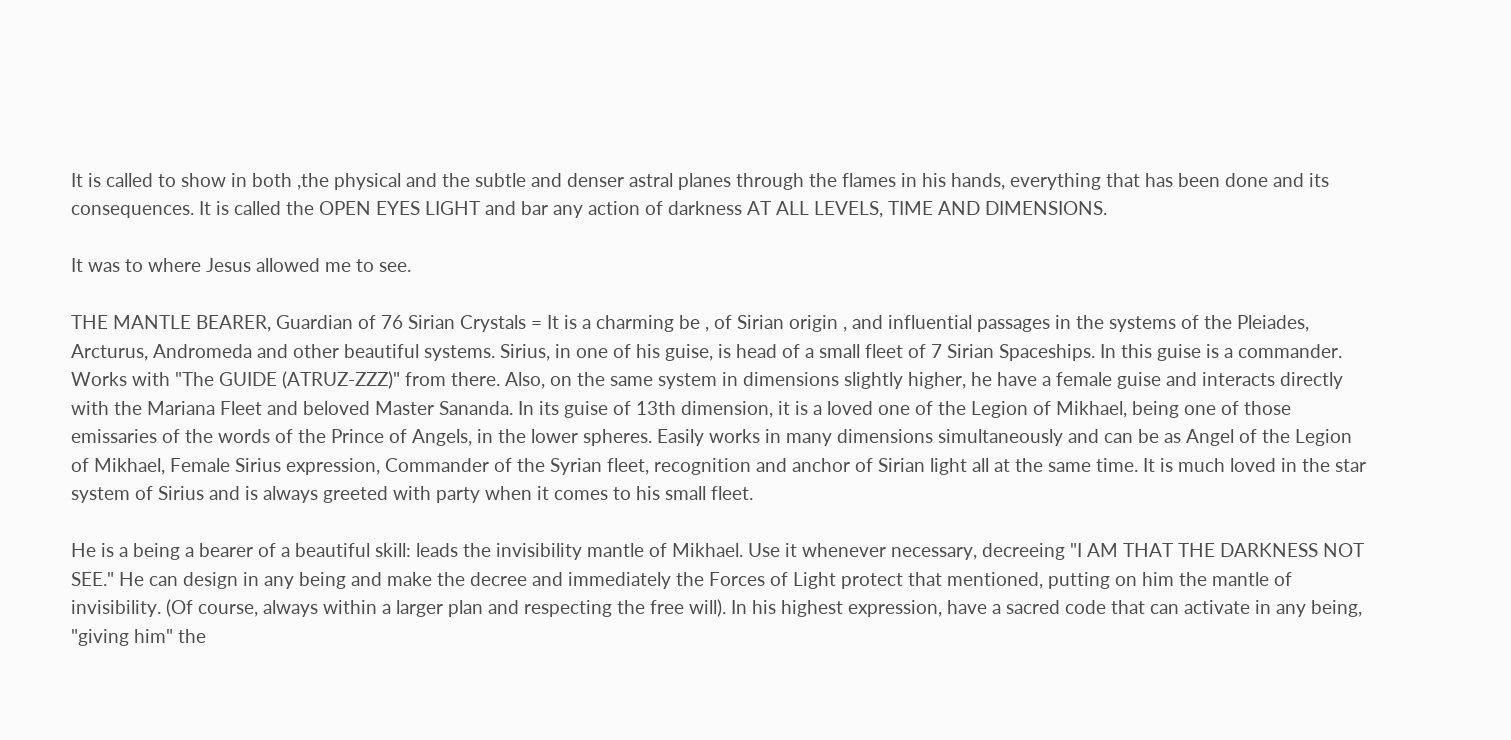It is called to show in both ,the physical and the subtle and denser astral planes through the flames in his hands, everything that has been done and its consequences. It is called the OPEN EYES LIGHT and bar any action of darkness AT ALL LEVELS, TIME AND DIMENSIONS.

It was to where Jesus allowed me to see.

THE MANTLE BEARER, Guardian of 76 Sirian Crystals = It is a charming be , of Sirian origin , and influential passages in the systems of the Pleiades, Arcturus, Andromeda and other beautiful systems. Sirius, in one of his guise, is head of a small fleet of 7 Sirian Spaceships. In this guise is a commander. Works with "The GUIDE (ATRUZ-ZZZ)" from there. Also, on the same system in dimensions slightly higher, he have a female guise and interacts directly with the Mariana Fleet and beloved Master Sananda. In its guise of 13th dimension, it is a loved one of the Legion of Mikhael, being one of those emissaries of the words of the Prince of Angels, in the lower spheres. Easily works in many dimensions simultaneously and can be as Angel of the Legion of Mikhael, Female Sirius expression, Commander of the Syrian fleet, recognition and anchor of Sirian light all at the same time. It is much loved in the star system of Sirius and is always greeted with party when it comes to his small fleet.

He is a being a bearer of a beautiful skill: leads the invisibility mantle of Mikhael. Use it whenever necessary, decreeing "I AM THAT THE DARKNESS NOT SEE." He can design in any being and make the decree and immediately the Forces of Light protect that mentioned, putting on him the mantle of invisibility. (Of course, always within a larger plan and respecting the free will). In his highest expression, have a sacred code that can activate in any being, "giving him" the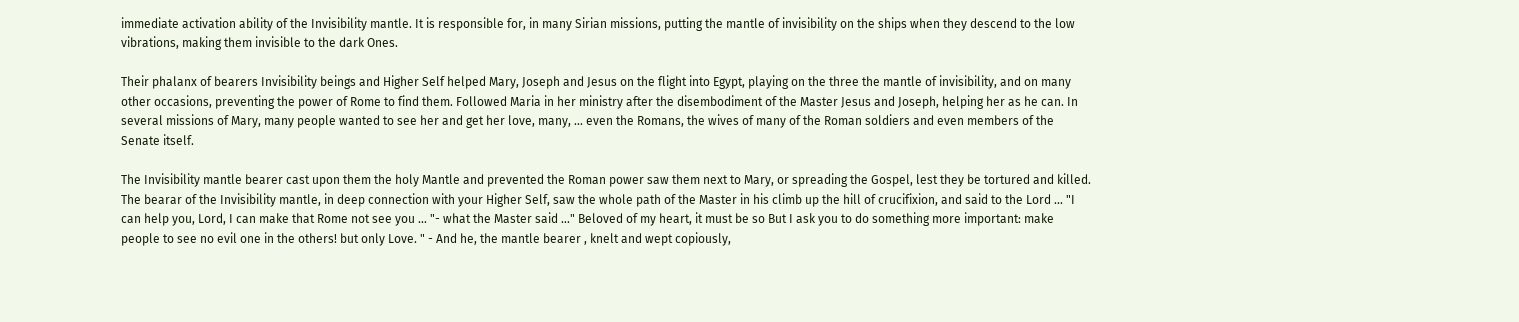immediate activation ability of the Invisibility mantle. It is responsible for, in many Sirian missions, putting the mantle of invisibility on the ships when they descend to the low vibrations, making them invisible to the dark Ones.

Their phalanx of bearers Invisibility beings and Higher Self helped Mary, Joseph and Jesus on the flight into Egypt, playing on the three the mantle of invisibility, and on many other occasions, preventing the power of Rome to find them. Followed Maria in her ministry after the disembodiment of the Master Jesus and Joseph, helping her as he can. In several missions of Mary, many people wanted to see her and get her love, many, ... even the Romans, the wives of many of the Roman soldiers and even members of the Senate itself.

The Invisibility mantle bearer cast upon them the holy Mantle and prevented the Roman power saw them next to Mary, or spreading the Gospel, lest they be tortured and killed. The bearar of the Invisibility mantle, in deep connection with your Higher Self, saw the whole path of the Master in his climb up the hill of crucifixion, and said to the Lord ... "I can help you, Lord, I can make that Rome not see you ... "- what the Master said ..." Beloved of my heart, it must be so But I ask you to do something more important: make people to see no evil one in the others! but only Love. " - And he, the mantle bearer , knelt and wept copiously,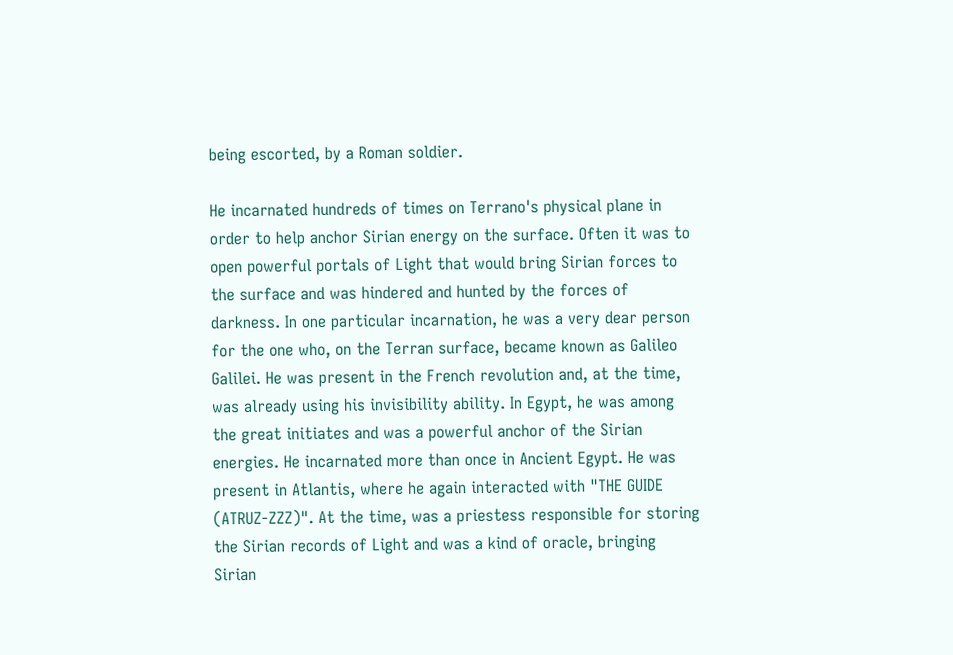being escorted, by a Roman soldier.

He incarnated hundreds of times on Terrano's physical plane in order to help anchor Sirian energy on the surface. Often it was to open powerful portals of Light that would bring Sirian forces to the surface and was hindered and hunted by the forces of darkness. In one particular incarnation, he was a very dear person for the one who, on the Terran surface, became known as Galileo Galilei. He was present in the French revolution and, at the time, was already using his invisibility ability. In Egypt, he was among the great initiates and was a powerful anchor of the Sirian energies. He incarnated more than once in Ancient Egypt. He was present in Atlantis, where he again interacted with "THE GUIDE (ATRUZ-ZZZ)". At the time, was a priestess responsible for storing the Sirian records of Light and was a kind of oracle, bringing Sirian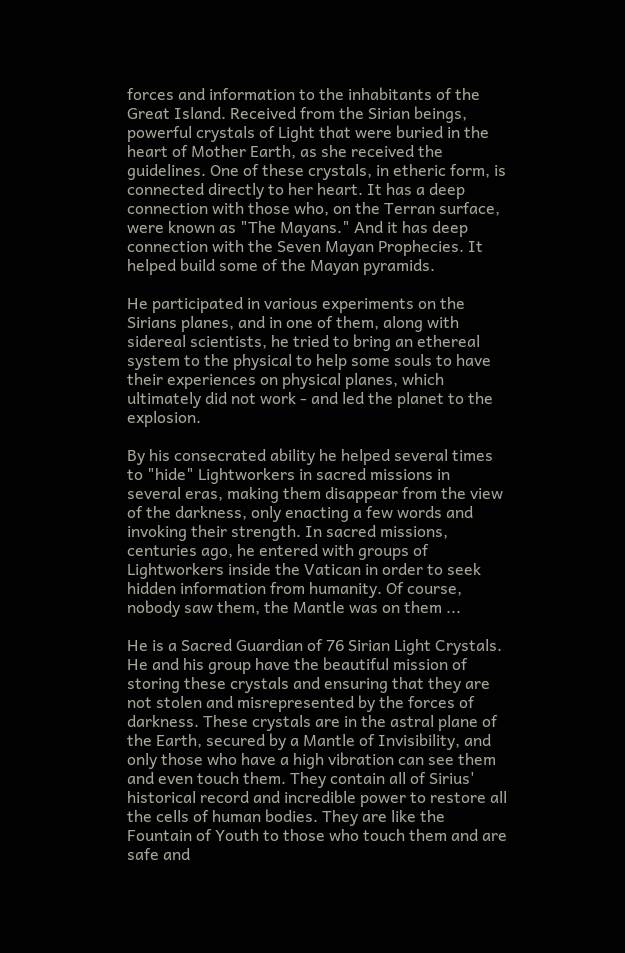forces and information to the inhabitants of the Great Island. Received from the Sirian beings, powerful crystals of Light that were buried in the heart of Mother Earth, as she received the guidelines. One of these crystals, in etheric form, is connected directly to her heart. It has a deep connection with those who, on the Terran surface, were known as "The Mayans." And it has deep connection with the Seven Mayan Prophecies. It helped build some of the Mayan pyramids.

He participated in various experiments on the Sirians planes, and in one of them, along with sidereal scientists, he tried to bring an ethereal system to the physical to help some souls to have their experiences on physical planes, which ultimately did not work - and led the planet to the explosion.

By his consecrated ability he helped several times to "hide" Lightworkers in sacred missions in several eras, making them disappear from the view of the darkness, only enacting a few words and invoking their strength. In sacred missions, centuries ago, he entered with groups of Lightworkers inside the Vatican in order to seek hidden information from humanity. Of course, nobody saw them, the Mantle was on them ...

He is a Sacred Guardian of 76 Sirian Light Crystals. He and his group have the beautiful mission of storing these crystals and ensuring that they are not stolen and misrepresented by the forces of darkness. These crystals are in the astral plane of the Earth, secured by a Mantle of Invisibility, and only those who have a high vibration can see them and even touch them. They contain all of Sirius' historical record and incredible power to restore all the cells of human bodies. They are like the Fountain of Youth to those who touch them and are safe and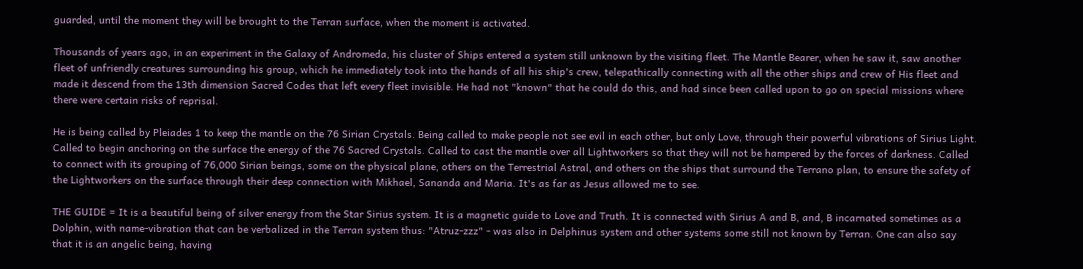guarded, until the moment they will be brought to the Terran surface, when the moment is activated.

Thousands of years ago, in an experiment in the Galaxy of Andromeda, his cluster of Ships entered a system still unknown by the visiting fleet. The Mantle Bearer, when he saw it, saw another fleet of unfriendly creatures surrounding his group, which he immediately took into the hands of all his ship's crew, telepathically connecting with all the other ships and crew of His fleet and made it descend from the 13th dimension Sacred Codes that left every fleet invisible. He had not "known" that he could do this, and had since been called upon to go on special missions where there were certain risks of reprisal.

He is being called by Pleiades 1 to keep the mantle on the 76 Sirian Crystals. Being called to make people not see evil in each other, but only Love, through their powerful vibrations of Sirius Light. Called to begin anchoring on the surface the energy of the 76 Sacred Crystals. Called to cast the mantle over all Lightworkers so that they will not be hampered by the forces of darkness. Called to connect with its grouping of 76,000 Sirian beings, some on the physical plane, others on the Terrestrial Astral, and others on the ships that surround the Terrano plan, to ensure the safety of the Lightworkers on the surface through their deep connection with Mikhael, Sananda and Maria. It's as far as Jesus allowed me to see.

THE GUIDE = It is a beautiful being of silver energy from the Star Sirius system. It is a magnetic guide to Love and Truth. It is connected with Sirius A and B, and, B incarnated sometimes as a Dolphin, with name-vibration that can be verbalized in the Terran system thus: "Atruz-zzz" - was also in Delphinus system and other systems some still not known by Terran. One can also say that it is an angelic being, having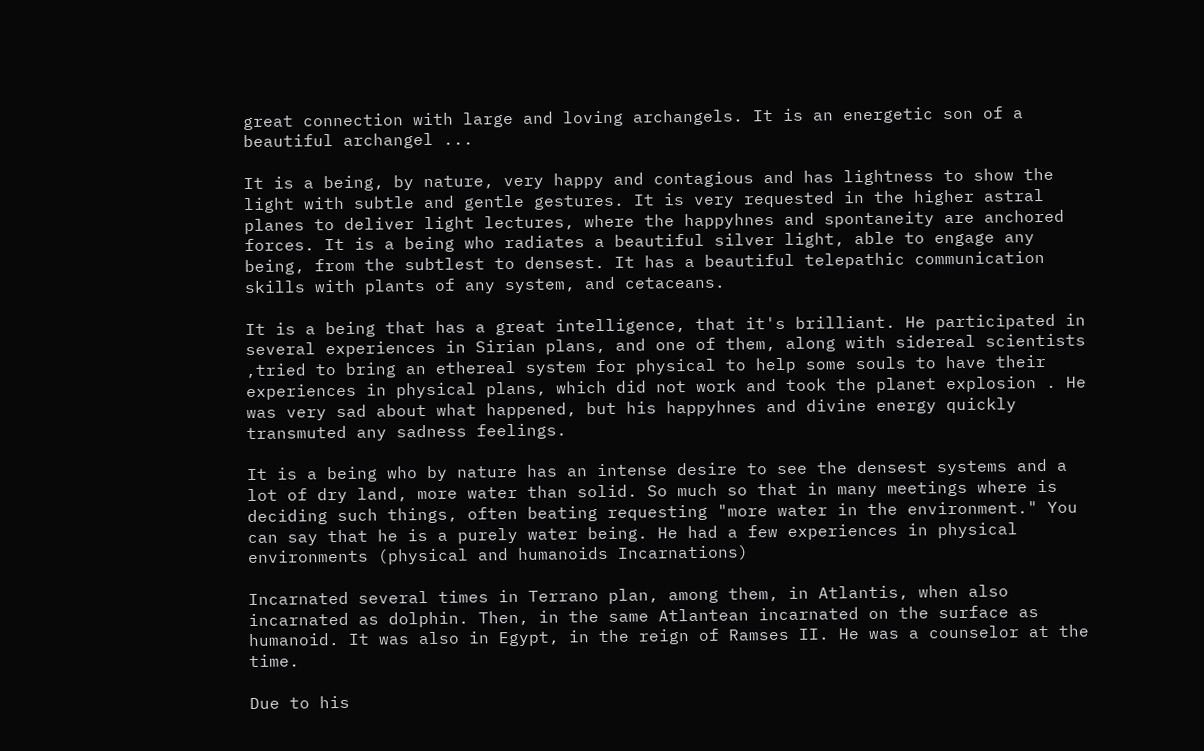great connection with large and loving archangels. It is an energetic son of a beautiful archangel ...

It is a being, by nature, very happy and contagious and has lightness to show the light with subtle and gentle gestures. It is very requested in the higher astral planes to deliver light lectures, where the happyhnes and spontaneity are anchored forces. It is a being who radiates a beautiful silver light, able to engage any being, from the subtlest to densest. It has a beautiful telepathic communication skills with plants of any system, and cetaceans.

It is a being that has a great intelligence, that it's brilliant. He participated in several experiences in Sirian plans, and one of them, along with sidereal scientists ,tried to bring an ethereal system for physical to help some souls to have their experiences in physical plans, which did not work and took the planet explosion . He was very sad about what happened, but his happyhnes and divine energy quickly transmuted any sadness feelings.

It is a being who by nature has an intense desire to see the densest systems and a lot of dry land, more water than solid. So much so that in many meetings where is deciding such things, often beating requesting "more water in the environment." You can say that he is a purely water being. He had a few experiences in physical environments (physical and humanoids Incarnations)

Incarnated several times in Terrano plan, among them, in Atlantis, when also incarnated as dolphin. Then, in the same Atlantean incarnated on the surface as humanoid. It was also in Egypt, in the reign of Ramses II. He was a counselor at the time.

Due to his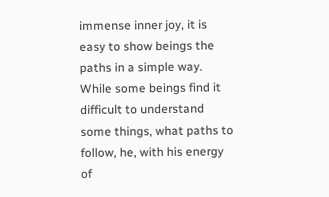immense inner joy, it is easy to show beings the paths in a simple way. While some beings find it difficult to understand some things, what paths to follow, he, with his energy of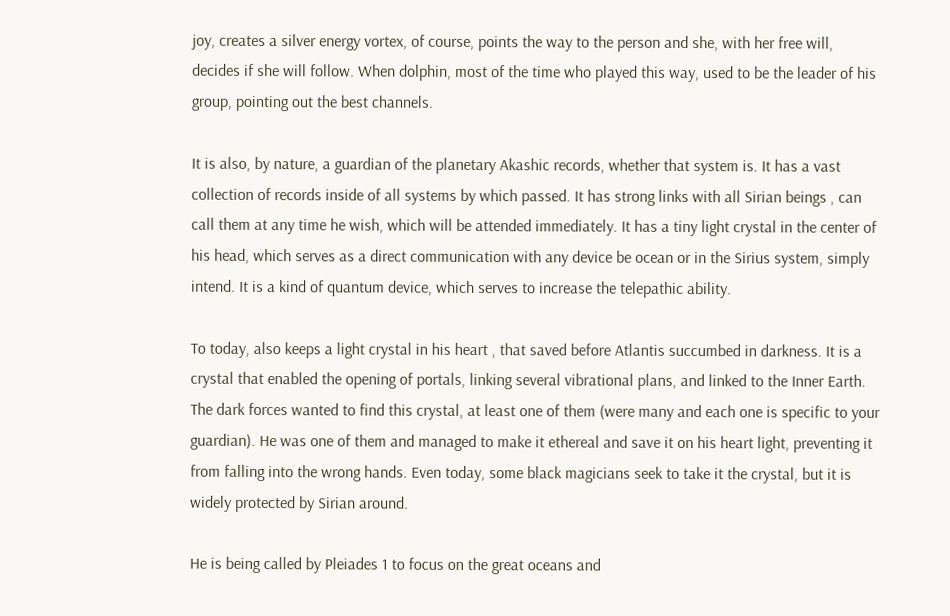joy, creates a silver energy vortex, of course, points the way to the person and she, with her free will, decides if she will follow. When dolphin, most of the time who played this way, used to be the leader of his group, pointing out the best channels.

It is also, by nature, a guardian of the planetary Akashic records, whether that system is. It has a vast collection of records inside of all systems by which passed. It has strong links with all Sirian beings , can call them at any time he wish, which will be attended immediately. It has a tiny light crystal in the center of his head, which serves as a direct communication with any device be ocean or in the Sirius system, simply intend. It is a kind of quantum device, which serves to increase the telepathic ability.

To today, also keeps a light crystal in his heart , that saved before Atlantis succumbed in darkness. It is a crystal that enabled the opening of portals, linking several vibrational plans, and linked to the Inner Earth. The dark forces wanted to find this crystal, at least one of them (were many and each one is specific to your guardian). He was one of them and managed to make it ethereal and save it on his heart light, preventing it from falling into the wrong hands. Even today, some black magicians seek to take it the crystal, but it is widely protected by Sirian around.

He is being called by Pleiades 1 to focus on the great oceans and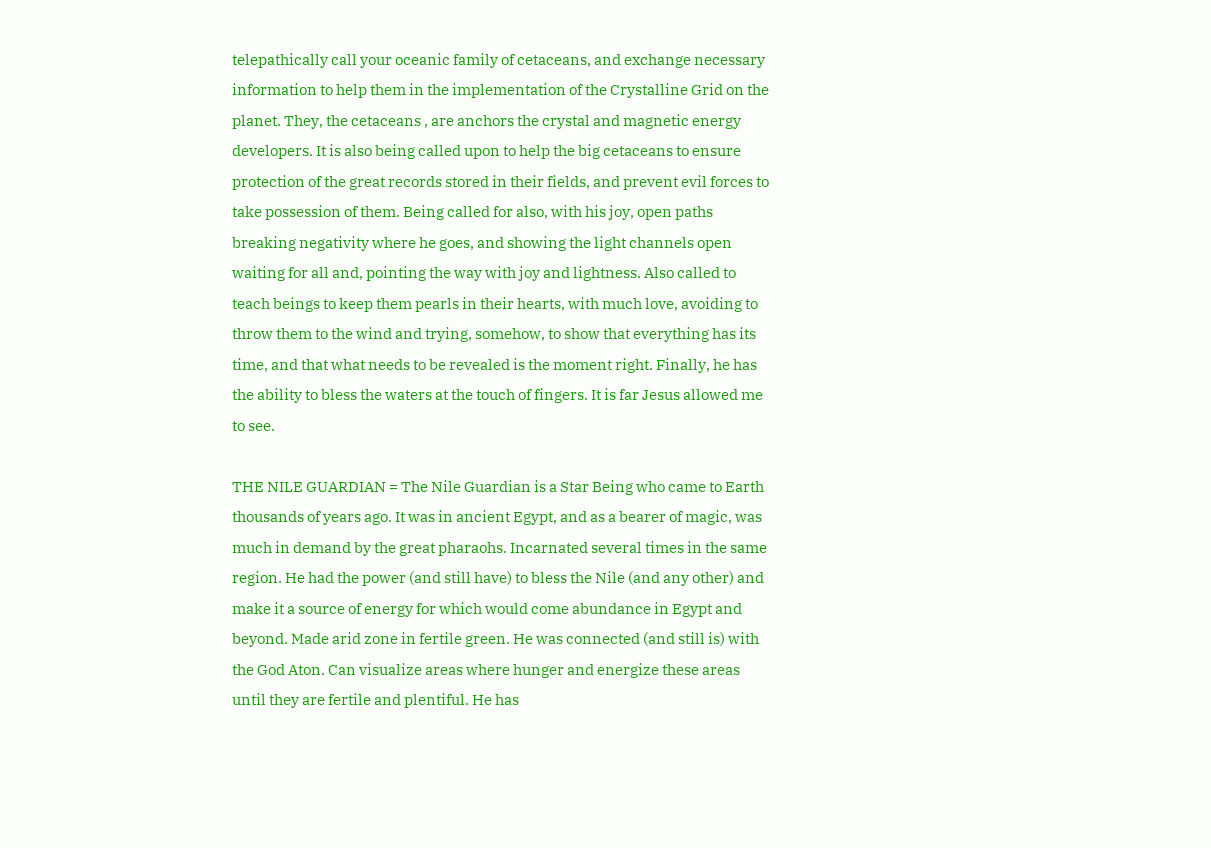telepathically call your oceanic family of cetaceans, and exchange necessary information to help them in the implementation of the Crystalline Grid on the planet. They, the cetaceans , are anchors the crystal and magnetic energy developers. It is also being called upon to help the big cetaceans to ensure protection of the great records stored in their fields, and prevent evil forces to take possession of them. Being called for also, with his joy, open paths breaking negativity where he goes, and showing the light channels open waiting for all and, pointing the way with joy and lightness. Also called to teach beings to keep them pearls in their hearts, with much love, avoiding to throw them to the wind and trying, somehow, to show that everything has its time, and that what needs to be revealed is the moment right. Finally, he has the ability to bless the waters at the touch of fingers. It is far Jesus allowed me to see.

THE NILE GUARDIAN = The Nile Guardian is a Star Being who came to Earth thousands of years ago. It was in ancient Egypt, and as a bearer of magic, was much in demand by the great pharaohs. Incarnated several times in the same region. He had the power (and still have) to bless the Nile (and any other) and make it a source of energy for which would come abundance in Egypt and beyond. Made arid zone in fertile green. He was connected (and still is) with the God Aton. Can visualize areas where hunger and energize these areas until they are fertile and plentiful. He has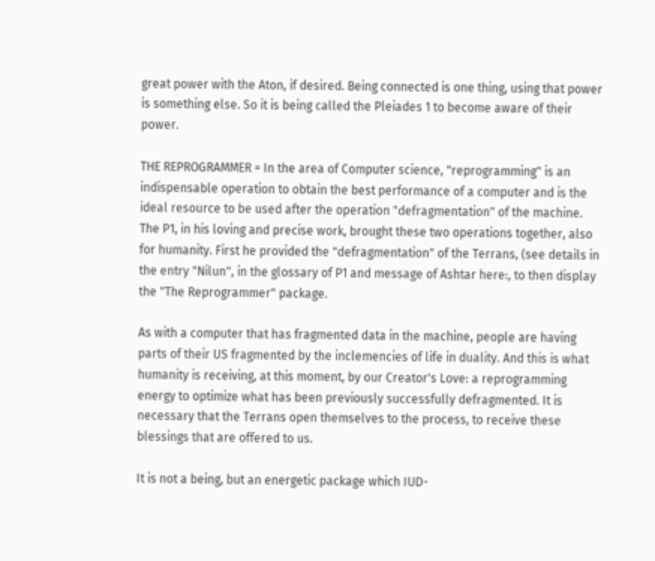great power with the Aton, if desired. Being connected is one thing, using that power is something else. So it is being called the Pleiades 1 to become aware of their power.

THE REPROGRAMMER = In the area of Computer science, "reprogramming" is an indispensable operation to obtain the best performance of a computer and is the ideal resource to be used after the operation "defragmentation" of the machine. The P1, in his loving and precise work, brought these two operations together, also for humanity. First he provided the "defragmentation" of the Terrans, (see details in the entry "Nilun", in the glossary of P1 and message of Ashtar here:, to then display the "The Reprogrammer" package.

As with a computer that has fragmented data in the machine, people are having parts of their US fragmented by the inclemencies of life in duality. And this is what humanity is receiving, at this moment, by our Creator's Love: a reprogramming energy to optimize what has been previously successfully defragmented. It is necessary that the Terrans open themselves to the process, to receive these blessings that are offered to us.

It is not a being, but an energetic package which IUD-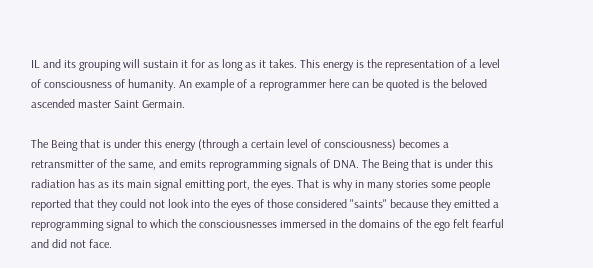IL and its grouping will sustain it for as long as it takes. This energy is the representation of a level of consciousness of humanity. An example of a reprogrammer here can be quoted is the beloved ascended master Saint Germain.

The Being that is under this energy (through a certain level of consciousness) becomes a retransmitter of the same, and emits reprogramming signals of DNA. The Being that is under this radiation has as its main signal emitting port, the eyes. That is why in many stories some people reported that they could not look into the eyes of those considered "saints" because they emitted a reprogramming signal to which the consciousnesses immersed in the domains of the ego felt fearful and did not face.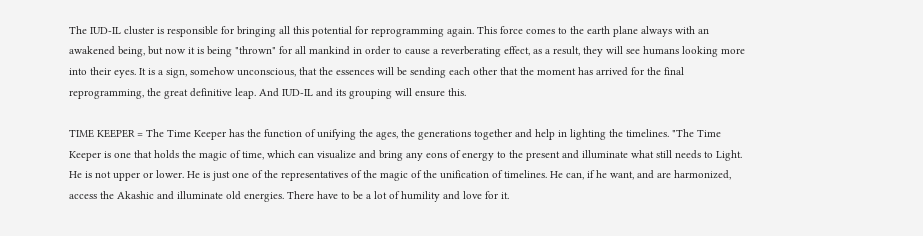The IUD-IL cluster is responsible for bringing all this potential for reprogramming again. This force comes to the earth plane always with an awakened being, but now it is being "thrown" for all mankind in order to cause a reverberating effect, as a result, they will see humans looking more into their eyes. It is a sign, somehow unconscious, that the essences will be sending each other that the moment has arrived for the final reprogramming, the great definitive leap. And IUD-IL and its grouping will ensure this.

TIME KEEPER = The Time Keeper has the function of unifying the ages, the generations together and help in lighting the timelines. "The Time Keeper is one that holds the magic of time, which can visualize and bring any eons of energy to the present and illuminate what still needs to Light. He is not upper or lower. He is just one of the representatives of the magic of the unification of timelines. He can, if he want, and are harmonized, access the Akashic and illuminate old energies. There have to be a lot of humility and love for it.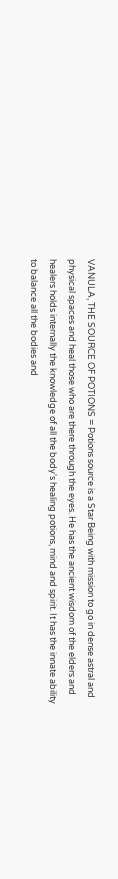VANULA, THE SOURCE OF POTIONS = Potions source is a Star Being with mission to go in dense astral and physical spaces and heal those who are there through the eyes. He has the ancient wisdom of the elders and healers holds internally the knowledge of all the body's healing potions, mind and spirit. It has the innate ability to balance all the bodies and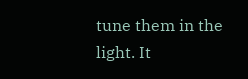tune them in the light. It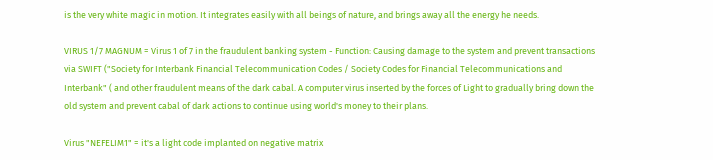is the very white magic in motion. It integrates easily with all beings of nature, and brings away all the energy he needs.

VIRUS 1/7 MAGNUM = Virus 1 of 7 in the fraudulent banking system - Function: Causing damage to the system and prevent transactions via SWIFT ("Society for Interbank Financial Telecommunication Codes / Society Codes for Financial Telecommunications and Interbank" ( and other fraudulent means of the dark cabal. A computer virus inserted by the forces of Light to gradually bring down the old system and prevent cabal of dark actions to continue using world's money to their plans.

Virus "NEFELIM1" = it's a light code implanted on negative matrix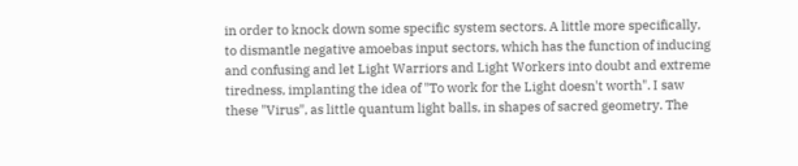in order to knock down some specific system sectors. A little more specifically, to dismantle negative amoebas input sectors, which has the function of inducing and confusing and let Light Warriors and Light Workers into doubt and extreme tiredness, implanting the idea of "To work for the Light doesn't worth". I saw these "Virus", as little quantum light balls, in shapes of sacred geometry. The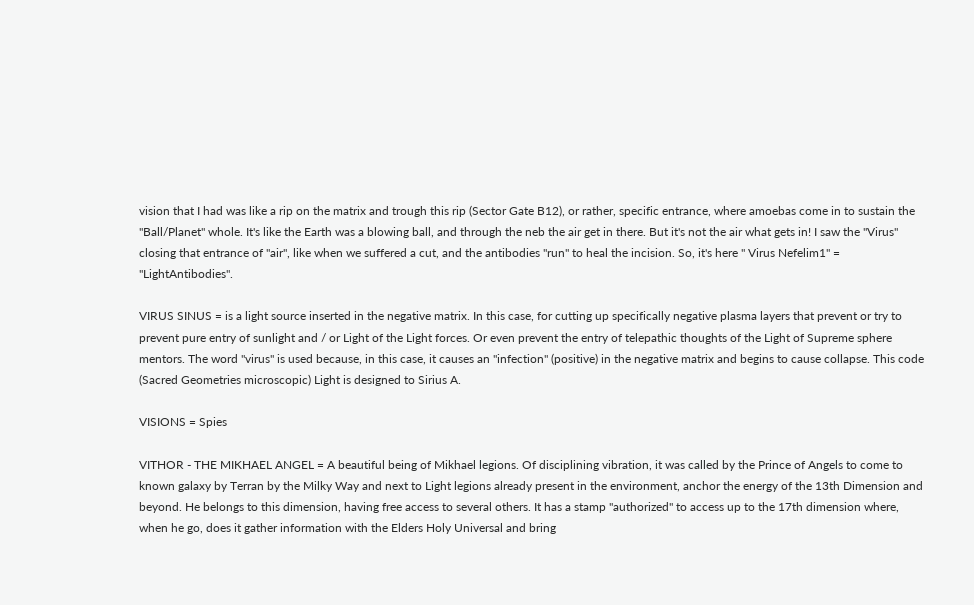vision that I had was like a rip on the matrix and trough this rip (Sector Gate B12), or rather, specific entrance, where amoebas come in to sustain the "Ball/Planet" whole. It's like the Earth was a blowing ball, and through the neb the air get in there. But it's not the air what gets in! I saw the "Virus" closing that entrance of "air", like when we suffered a cut, and the antibodies "run" to heal the incision. So, it's here " Virus Nefelim1" = "LightAntibodies".

VIRUS SINUS = is a light source inserted in the negative matrix. In this case, for cutting up specifically negative plasma layers that prevent or try to prevent pure entry of sunlight and / or Light of the Light forces. Or even prevent the entry of telepathic thoughts of the Light of Supreme sphere mentors. The word "virus" is used because, in this case, it causes an "infection" (positive) in the negative matrix and begins to cause collapse. This code (Sacred Geometries microscopic) Light is designed to Sirius A.

VISIONS = Spies

VITHOR - THE MIKHAEL ANGEL = A beautiful being of Mikhael legions. Of disciplining vibration, it was called by the Prince of Angels to come to known galaxy by Terran by the Milky Way and next to Light legions already present in the environment, anchor the energy of the 13th Dimension and beyond. He belongs to this dimension, having free access to several others. It has a stamp "authorized" to access up to the 17th dimension where, when he go, does it gather information with the Elders Holy Universal and bring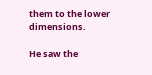them to the lower dimensions.

He saw the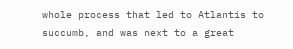whole process that led to Atlantis to succumb, and was next to a great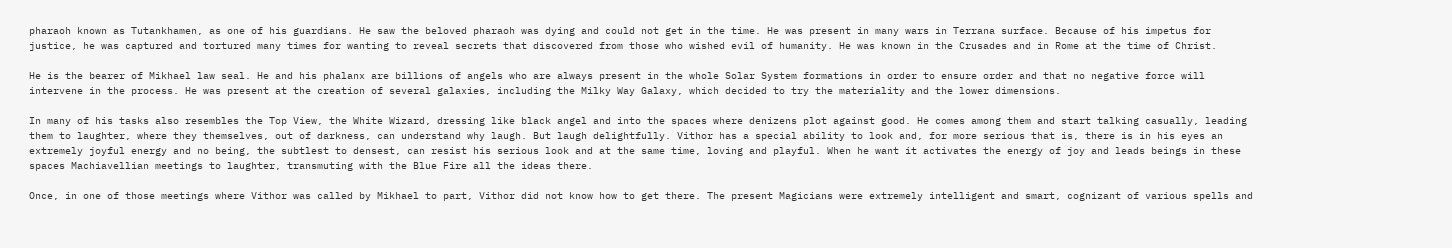pharaoh known as Tutankhamen, as one of his guardians. He saw the beloved pharaoh was dying and could not get in the time. He was present in many wars in Terrana surface. Because of his impetus for justice, he was captured and tortured many times for wanting to reveal secrets that discovered from those who wished evil of humanity. He was known in the Crusades and in Rome at the time of Christ.

He is the bearer of Mikhael law seal. He and his phalanx are billions of angels who are always present in the whole Solar System formations in order to ensure order and that no negative force will intervene in the process. He was present at the creation of several galaxies, including the Milky Way Galaxy, which decided to try the materiality and the lower dimensions.

In many of his tasks also resembles the Top View, the White Wizard, dressing like black angel and into the spaces where denizens plot against good. He comes among them and start talking casually, leading them to laughter, where they themselves, out of darkness, can understand why laugh. But laugh delightfully. Vithor has a special ability to look and, for more serious that is, there is in his eyes an extremely joyful energy and no being, the subtlest to densest, can resist his serious look and at the same time, loving and playful. When he want it activates the energy of joy and leads beings in these spaces Machiavellian meetings to laughter, transmuting with the Blue Fire all the ideas there.

Once, in one of those meetings where Vithor was called by Mikhael to part, Vithor did not know how to get there. The present Magicians were extremely intelligent and smart, cognizant of various spells and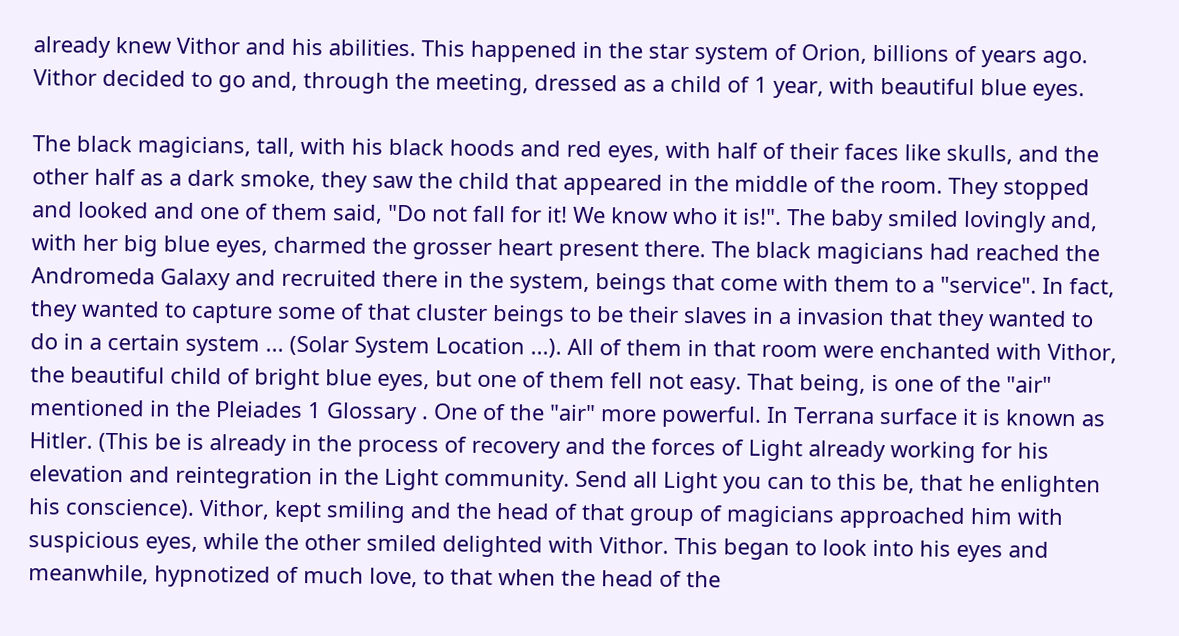already knew Vithor and his abilities. This happened in the star system of Orion, billions of years ago. Vithor decided to go and, through the meeting, dressed as a child of 1 year, with beautiful blue eyes.

The black magicians, tall, with his black hoods and red eyes, with half of their faces like skulls, and the other half as a dark smoke, they saw the child that appeared in the middle of the room. They stopped and looked and one of them said, "Do not fall for it! We know who it is!". The baby smiled lovingly and, with her big blue eyes, charmed the grosser heart present there. The black magicians had reached the Andromeda Galaxy and recruited there in the system, beings that come with them to a "service". In fact, they wanted to capture some of that cluster beings to be their slaves in a invasion that they wanted to do in a certain system ... (Solar System Location ...). All of them in that room were enchanted with Vithor, the beautiful child of bright blue eyes, but one of them fell not easy. That being, is one of the "air" mentioned in the Pleiades 1 Glossary . One of the "air" more powerful. In Terrana surface it is known as Hitler. (This be is already in the process of recovery and the forces of Light already working for his elevation and reintegration in the Light community. Send all Light you can to this be, that he enlighten his conscience). Vithor, kept smiling and the head of that group of magicians approached him with suspicious eyes, while the other smiled delighted with Vithor. This began to look into his eyes and meanwhile, hypnotized of much love, to that when the head of the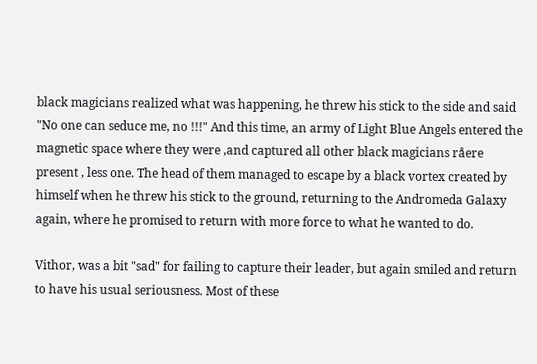black magicians realized what was happening, he threw his stick to the side and said "No one can seduce me, no !!!" And this time, an army of Light Blue Angels entered the magnetic space where they were ,and captured all other black magicians råere present , less one. The head of them managed to escape by a black vortex created by himself when he threw his stick to the ground, returning to the Andromeda Galaxy again, where he promised to return with more force to what he wanted to do.

Vithor, was a bit "sad" for failing to capture their leader, but again smiled and return to have his usual seriousness. Most of these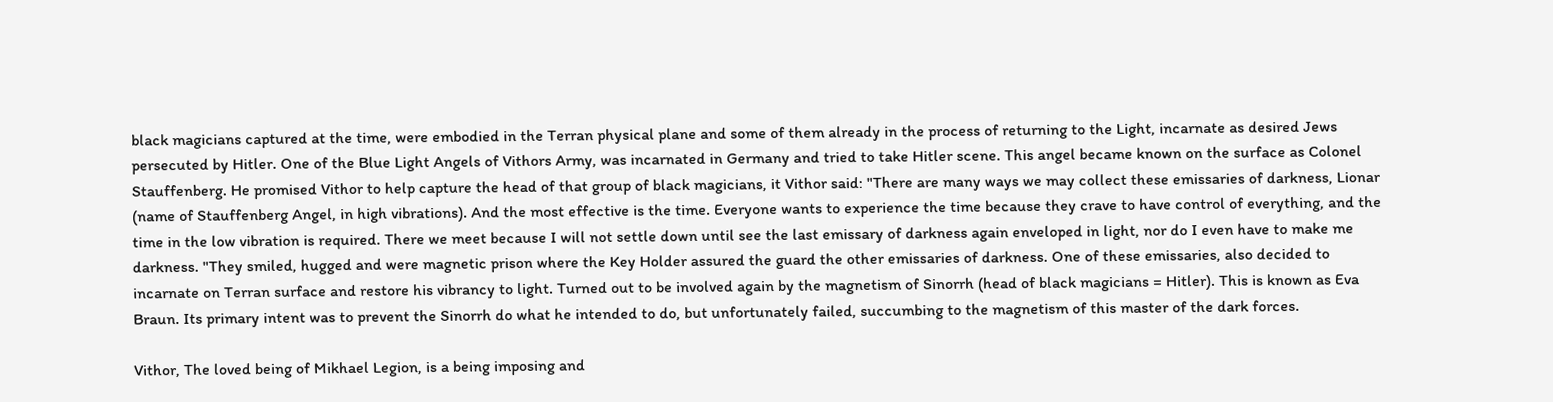black magicians captured at the time, were embodied in the Terran physical plane and some of them already in the process of returning to the Light, incarnate as desired Jews persecuted by Hitler. One of the Blue Light Angels of Vithors Army, was incarnated in Germany and tried to take Hitler scene. This angel became known on the surface as Colonel Stauffenberg. He promised Vithor to help capture the head of that group of black magicians, it Vithor said: "There are many ways we may collect these emissaries of darkness, Lionar (name of Stauffenberg Angel, in high vibrations). And the most effective is the time. Everyone wants to experience the time because they crave to have control of everything, and the time in the low vibration is required. There we meet because I will not settle down until see the last emissary of darkness again enveloped in light, nor do I even have to make me darkness. "They smiled, hugged and were magnetic prison where the Key Holder assured the guard the other emissaries of darkness. One of these emissaries, also decided to incarnate on Terran surface and restore his vibrancy to light. Turned out to be involved again by the magnetism of Sinorrh (head of black magicians = Hitler). This is known as Eva Braun. Its primary intent was to prevent the Sinorrh do what he intended to do, but unfortunately failed, succumbing to the magnetism of this master of the dark forces.

Vithor, The loved being of Mikhael Legion, is a being imposing and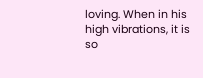loving. When in his high vibrations, it is so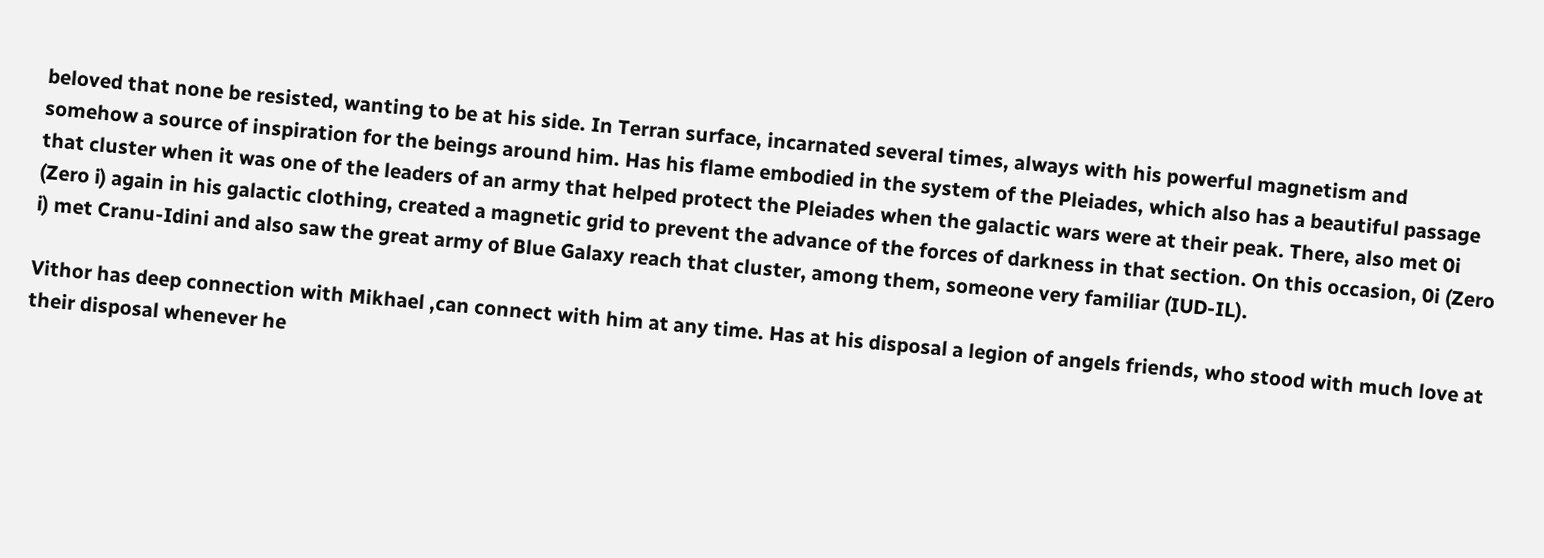beloved that none be resisted, wanting to be at his side. In Terran surface, incarnated several times, always with his powerful magnetism and somehow a source of inspiration for the beings around him. Has his flame embodied in the system of the Pleiades, which also has a beautiful passage that cluster when it was one of the leaders of an army that helped protect the Pleiades when the galactic wars were at their peak. There, also met 0i (Zero i) again in his galactic clothing, created a magnetic grid to prevent the advance of the forces of darkness in that section. On this occasion, 0i (Zero i) met Cranu-Idini and also saw the great army of Blue Galaxy reach that cluster, among them, someone very familiar (IUD-IL).

Vithor has deep connection with Mikhael ,can connect with him at any time. Has at his disposal a legion of angels friends, who stood with much love at their disposal whenever he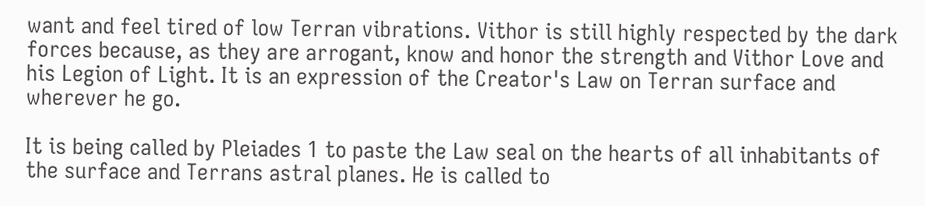want and feel tired of low Terran vibrations. Vithor is still highly respected by the dark forces because, as they are arrogant, know and honor the strength and Vithor Love and his Legion of Light. It is an expression of the Creator's Law on Terran surface and wherever he go.

It is being called by Pleiades 1 to paste the Law seal on the hearts of all inhabitants of the surface and Terrans astral planes. He is called to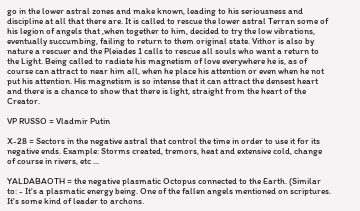go in the lower astral zones and make known, leading to his seriousness and discipline at all that there are. It is called to rescue the lower astral Terran some of his legion of angels that ,when together to him, decided to try the low vibrations, eventually succumbing, failing to return to them original state. Vithor is also by nature a rescuer and the Pleiades 1 calls to rescue all souls who want a return to the Light. Being called to radiate his magnetism of love everywhere he is, as of course can attract to near him all, when he place his attention or even when he not put his attention. His magnetism is so intense that it can attract the densest heart and there is a chance to show that there is light, straight from the heart of the Creator.

VP RUSSO = Vladmir Putin

X-28 = Sectors in the negative astral that control the time in order to use it for its negative ends. Example: Storms created, tremors, heat and extensive cold, change of course in rivers, etc ...

YALDABAOTH = the negative plasmatic Octopus connected to the Earth. (Similar to: - It's a plasmatic energy being. One of the fallen angels mentioned on scriptures. It's some kind of leader to archons.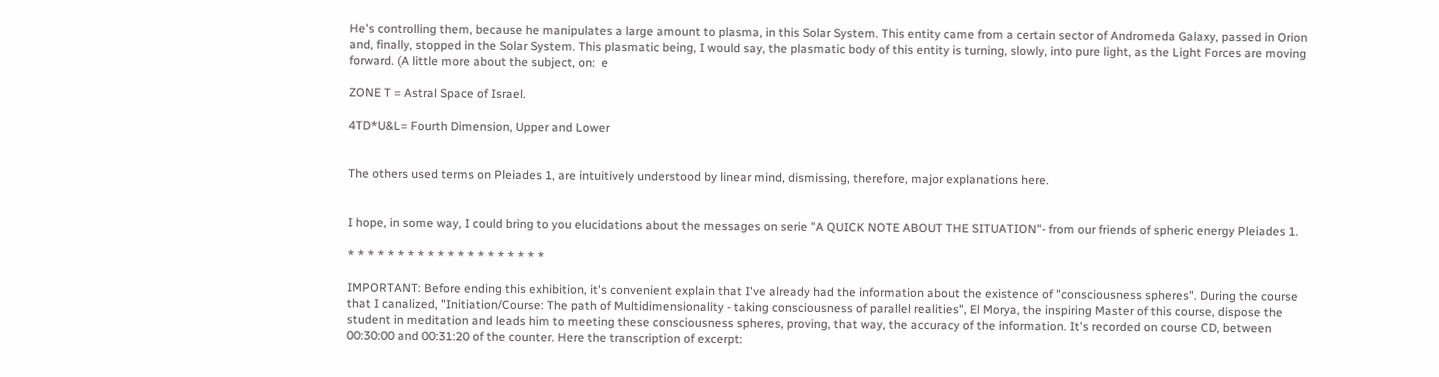He's controlling them, because he manipulates a large amount to plasma, in this Solar System. This entity came from a certain sector of Andromeda Galaxy, passed in Orion and, finally, stopped in the Solar System. This plasmatic being, I would say, the plasmatic body of this entity is turning, slowly, into pure light, as the Light Forces are moving forward. (A little more about the subject, on:  e

ZONE T = Astral Space of Israel.

4TD*U&L= Fourth Dimension, Upper and Lower


The others used terms on Pleiades 1, are intuitively understood by linear mind, dismissing, therefore, major explanations here.


I hope, in some way, I could bring to you elucidations about the messages on serie "A QUICK NOTE ABOUT THE SITUATION"- from our friends of spheric energy Pleiades 1.

* * * * * * * * * * * * * * * * * * * *

IMPORTANT: Before ending this exhibition, it's convenient explain that I've already had the information about the existence of "consciousness spheres". During the course that I canalized, "Initiation/Course: The path of Multidimensionality - taking consciousness of parallel realities", El Morya, the inspiring Master of this course, dispose the student in meditation and leads him to meeting these consciousness spheres, proving, that way, the accuracy of the information. It's recorded on course CD, between 00:30:00 and 00:31:20 of the counter. Here the transcription of excerpt: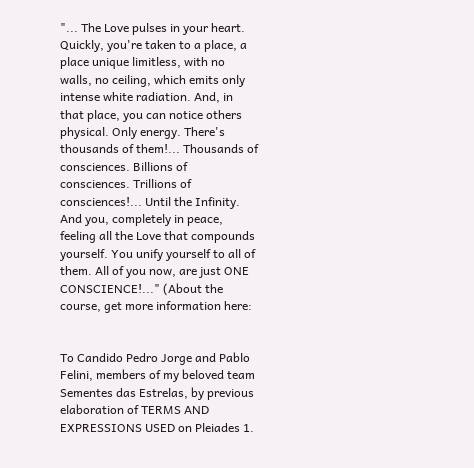"... The Love pulses in your heart. Quickly, you're taken to a place, a place unique limitless, with no walls, no ceiling, which emits only intense white radiation. And, in that place, you can notice others physical. Only energy. There's thousands of them!... Thousands of consciences. Billions of consciences. Trillions of consciences!... Until the Infinity. And you, completely in peace, feeling all the Love that compounds yourself. You unify yourself to all of them. All of you now, are just ONE CONSCIENCE!..." (About the course, get more information here:


To Candido Pedro Jorge and Pablo Felini, members of my beloved team Sementes das Estrelas, by previous elaboration of TERMS AND EXPRESSIONS USED on Pleiades 1.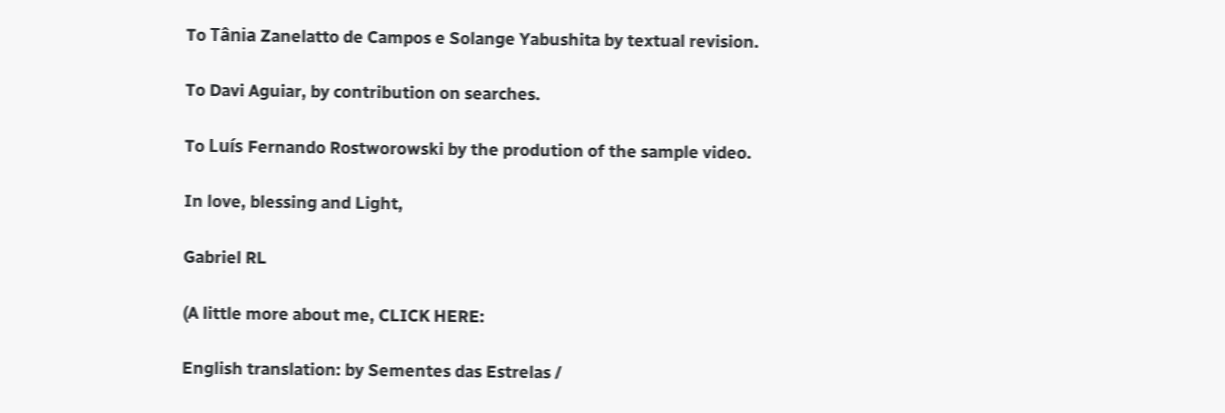To Tânia Zanelatto de Campos e Solange Yabushita by textual revision.

To Davi Aguiar, by contribution on searches.

To Luís Fernando Rostworowski by the prodution of the sample video.

In love, blessing and Light,

Gabriel RL

(A little more about me, CLICK HERE:

English translation: by Sementes das Estrelas /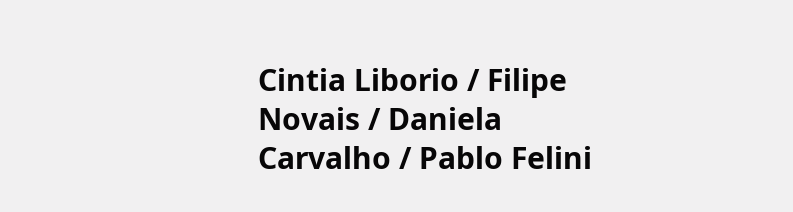Cintia Liborio / Filipe Novais / Daniela Carvalho / Pablo Felini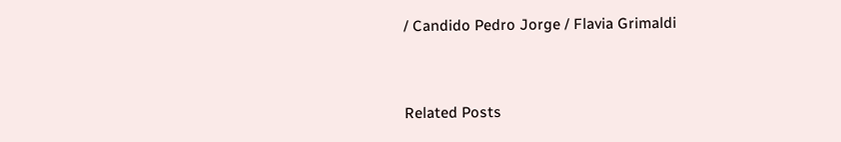/ Candido Pedro Jorge / Flavia Grimaldi


Related Posts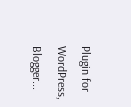Plugin for WordPress, Blogger...